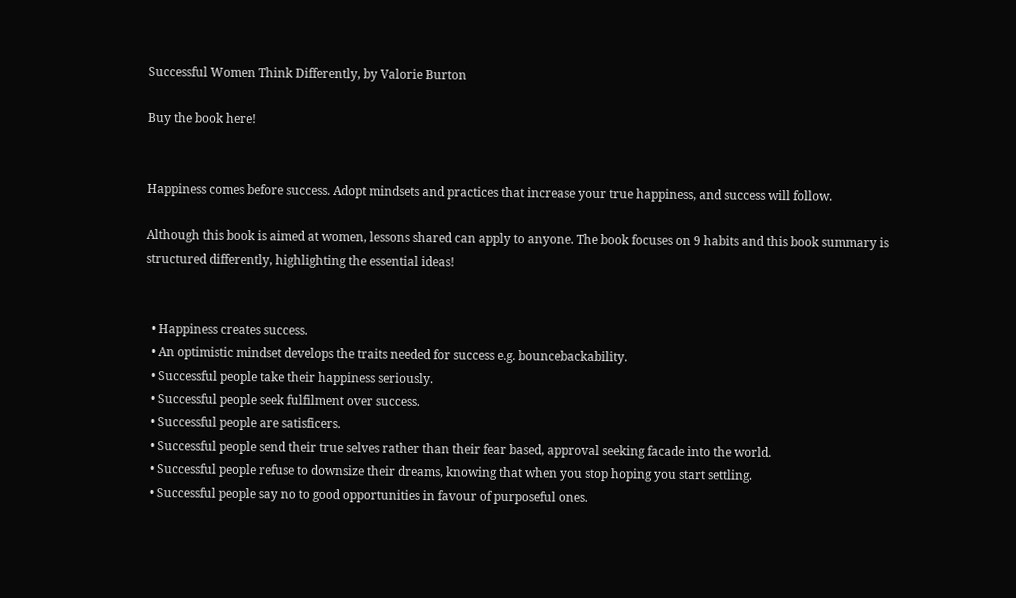Successful Women Think Differently, by Valorie Burton

Buy the book here!


Happiness comes before success. Adopt mindsets and practices that increase your true happiness, and success will follow.

Although this book is aimed at women, lessons shared can apply to anyone. The book focuses on 9 habits and this book summary is structured differently, highlighting the essential ideas!


  • Happiness creates success.
  • An optimistic mindset develops the traits needed for success e.g. bouncebackability.
  • Successful people take their happiness seriously.
  • Successful people seek fulfilment over success.
  • Successful people are satisficers.
  • Successful people send their true selves rather than their fear based, approval seeking facade into the world.
  • Successful people refuse to downsize their dreams, knowing that when you stop hoping you start settling.
  • Successful people say no to good opportunities in favour of purposeful ones.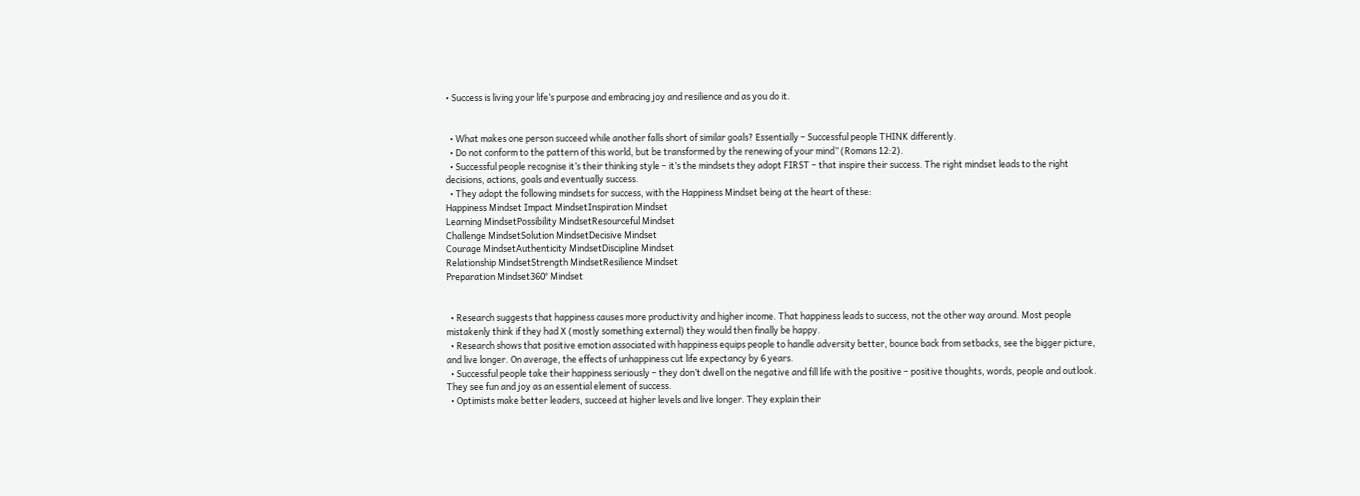• Success is living your life’s purpose and embracing joy and resilience and as you do it.


  • What makes one person succeed while another falls short of similar goals? Essentially – Successful people THINK differently.
  • Do not conform to the pattern of this world, but be transformed by the renewing of your mind” (Romans 12:2).
  • Successful people recognise it’s their thinking style – it’s the mindsets they adopt FIRST – that inspire their success. The right mindset leads to the right decisions, actions, goals and eventually success.
  • They adopt the following mindsets for success, with the Happiness Mindset being at the heart of these:
Happiness Mindset Impact MindsetInspiration Mindset
Learning MindsetPossibility MindsetResourceful Mindset
Challenge MindsetSolution MindsetDecisive Mindset
Courage MindsetAuthenticity MindsetDiscipline Mindset
Relationship MindsetStrength MindsetResilience Mindset
Preparation Mindset360° Mindset


  • Research suggests that happiness causes more productivity and higher income. That happiness leads to success, not the other way around. Most people mistakenly think if they had X (mostly something external) they would then finally be happy.
  • Research shows that positive emotion associated with happiness equips people to handle adversity better, bounce back from setbacks, see the bigger picture, and live longer. On average, the effects of unhappiness cut life expectancy by 6 years.
  • Successful people take their happiness seriously – they don’t dwell on the negative and fill life with the positive – positive thoughts, words, people and outlook. They see fun and joy as an essential element of success.
  • Optimists make better leaders, succeed at higher levels and live longer. They explain their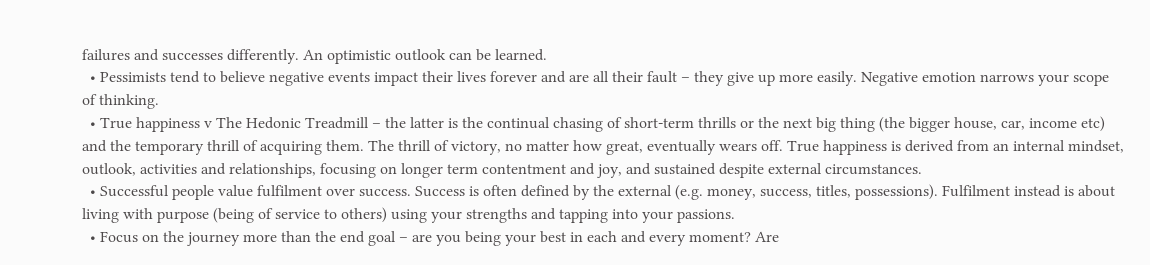failures and successes differently. An optimistic outlook can be learned.
  • Pessimists tend to believe negative events impact their lives forever and are all their fault – they give up more easily. Negative emotion narrows your scope of thinking.
  • True happiness v The Hedonic Treadmill – the latter is the continual chasing of short-term thrills or the next big thing (the bigger house, car, income etc) and the temporary thrill of acquiring them. The thrill of victory, no matter how great, eventually wears off. True happiness is derived from an internal mindset, outlook, activities and relationships, focusing on longer term contentment and joy, and sustained despite external circumstances.
  • Successful people value fulfilment over success. Success is often defined by the external (e.g. money, success, titles, possessions). Fulfilment instead is about living with purpose (being of service to others) using your strengths and tapping into your passions.
  • Focus on the journey more than the end goal – are you being your best in each and every moment? Are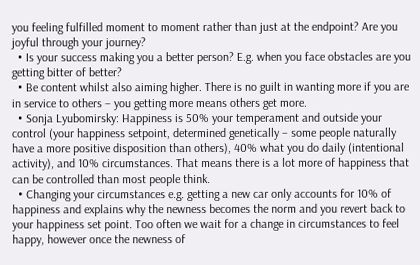you feeling fulfilled moment to moment rather than just at the endpoint? Are you joyful through your journey?
  • Is your success making you a better person? E.g. when you face obstacles are you getting bitter of better?
  • Be content whilst also aiming higher. There is no guilt in wanting more if you are in service to others – you getting more means others get more.
  • Sonja Lyubomirsky: Happiness is 50% your temperament and outside your control (your happiness setpoint, determined genetically – some people naturally have a more positive disposition than others), 40% what you do daily (intentional activity), and 10% circumstances. That means there is a lot more of happiness that can be controlled than most people think.
  • Changing your circumstances e.g. getting a new car only accounts for 10% of happiness and explains why the newness becomes the norm and you revert back to your happiness set point. Too often we wait for a change in circumstances to feel happy, however once the newness of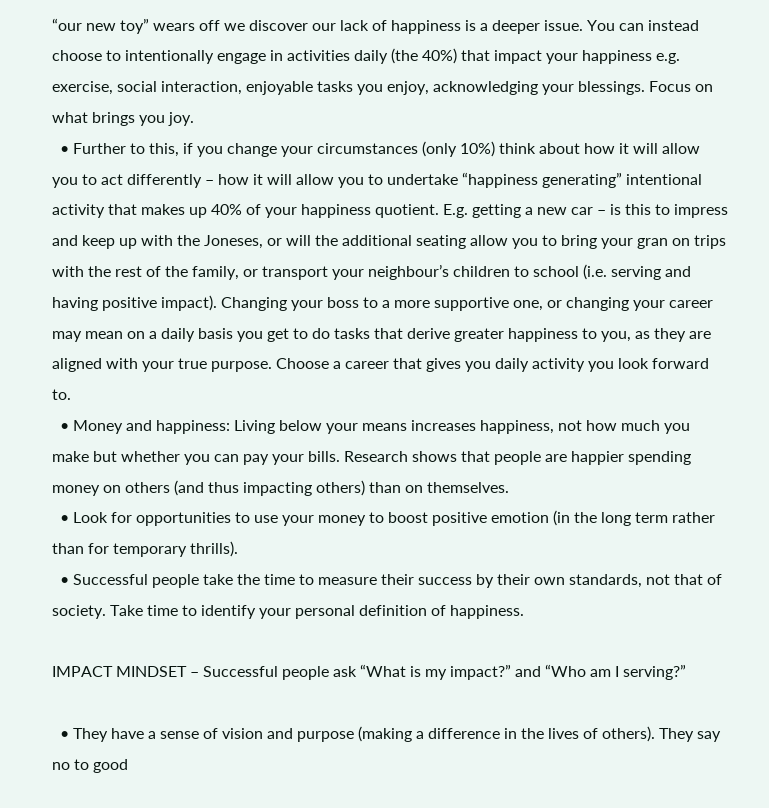“our new toy” wears off we discover our lack of happiness is a deeper issue. You can instead choose to intentionally engage in activities daily (the 40%) that impact your happiness e.g. exercise, social interaction, enjoyable tasks you enjoy, acknowledging your blessings. Focus on what brings you joy.
  • Further to this, if you change your circumstances (only 10%) think about how it will allow you to act differently – how it will allow you to undertake “happiness generating” intentional activity that makes up 40% of your happiness quotient. E.g. getting a new car – is this to impress and keep up with the Joneses, or will the additional seating allow you to bring your gran on trips with the rest of the family, or transport your neighbour’s children to school (i.e. serving and having positive impact). Changing your boss to a more supportive one, or changing your career may mean on a daily basis you get to do tasks that derive greater happiness to you, as they are aligned with your true purpose. Choose a career that gives you daily activity you look forward to.
  • Money and happiness: Living below your means increases happiness, not how much you make but whether you can pay your bills. Research shows that people are happier spending money on others (and thus impacting others) than on themselves.
  • Look for opportunities to use your money to boost positive emotion (in the long term rather than for temporary thrills).
  • Successful people take the time to measure their success by their own standards, not that of society. Take time to identify your personal definition of happiness.

IMPACT MINDSET – Successful people ask “What is my impact?” and “Who am I serving?”

  • They have a sense of vision and purpose (making a difference in the lives of others). They say no to good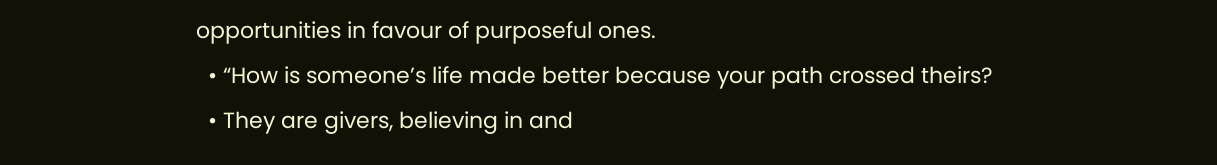opportunities in favour of purposeful ones.
  • “How is someone’s life made better because your path crossed theirs?
  • They are givers, believing in and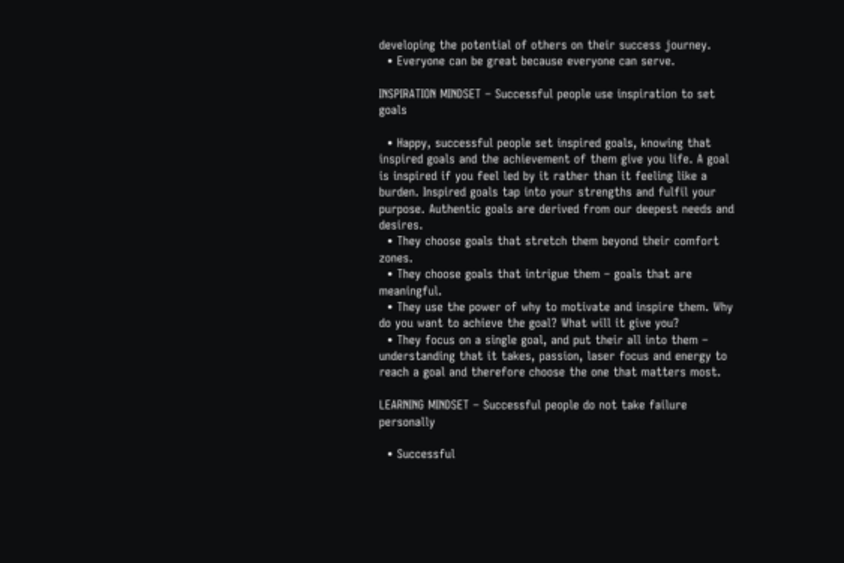developing the potential of others on their success journey.
  • Everyone can be great because everyone can serve.

INSPIRATION MINDSET – Successful people use inspiration to set goals

  • Happy, successful people set inspired goals, knowing that inspired goals and the achievement of them give you life. A goal is inspired if you feel led by it rather than it feeling like a burden. Inspired goals tap into your strengths and fulfil your purpose. Authentic goals are derived from our deepest needs and desires.
  • They choose goals that stretch them beyond their comfort zones.
  • They choose goals that intrigue them – goals that are meaningful.
  • They use the power of why to motivate and inspire them. Why do you want to achieve the goal? What will it give you?
  • They focus on a single goal, and put their all into them – understanding that it takes, passion, laser focus and energy to reach a goal and therefore choose the one that matters most.

LEARNING MINDSET – Successful people do not take failure personally

  • Successful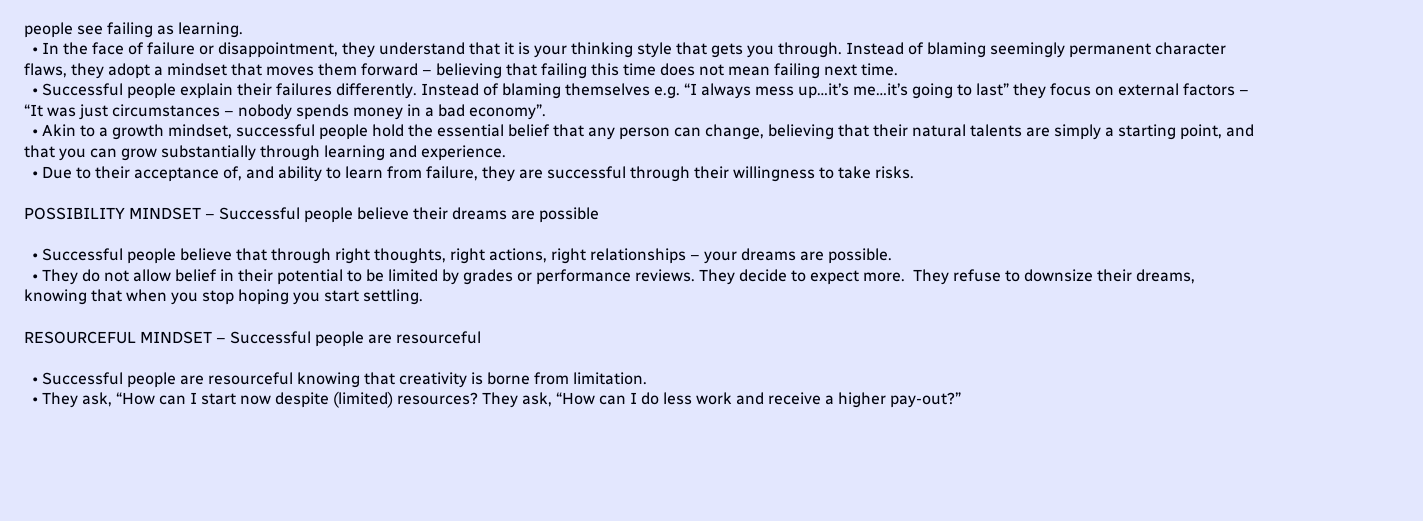people see failing as learning.
  • In the face of failure or disappointment, they understand that it is your thinking style that gets you through. Instead of blaming seemingly permanent character flaws, they adopt a mindset that moves them forward – believing that failing this time does not mean failing next time.
  • Successful people explain their failures differently. Instead of blaming themselves e.g. “I always mess up…it’s me…it’s going to last” they focus on external factors – “It was just circumstances – nobody spends money in a bad economy”.
  • Akin to a growth mindset, successful people hold the essential belief that any person can change, believing that their natural talents are simply a starting point, and that you can grow substantially through learning and experience.
  • Due to their acceptance of, and ability to learn from failure, they are successful through their willingness to take risks.

POSSIBILITY MINDSET – Successful people believe their dreams are possible

  • Successful people believe that through right thoughts, right actions, right relationships – your dreams are possible.
  • They do not allow belief in their potential to be limited by grades or performance reviews. They decide to expect more.  They refuse to downsize their dreams, knowing that when you stop hoping you start settling.

RESOURCEFUL MINDSET – Successful people are resourceful

  • Successful people are resourceful knowing that creativity is borne from limitation.
  • They ask, “How can I start now despite (limited) resources? They ask, “How can I do less work and receive a higher pay-out?”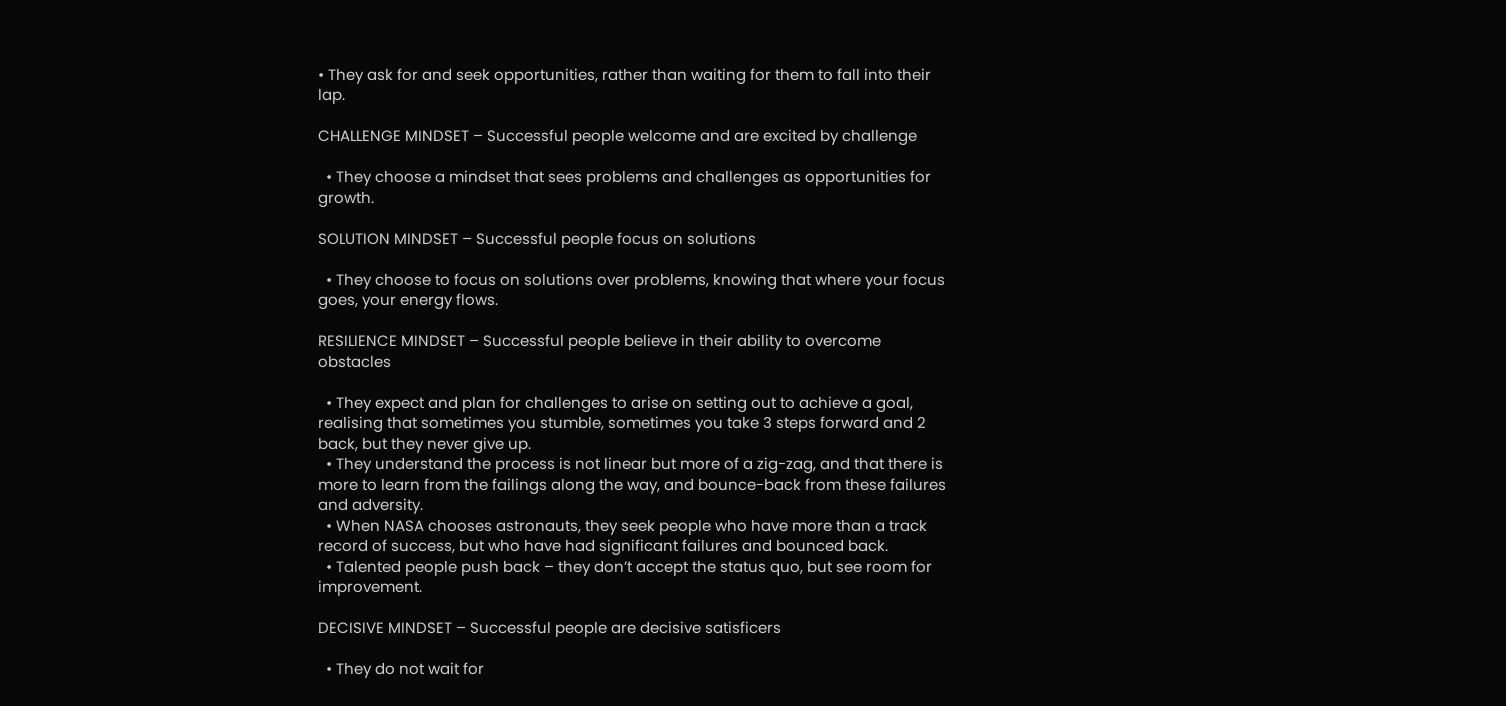• They ask for and seek opportunities, rather than waiting for them to fall into their lap.

CHALLENGE MINDSET – Successful people welcome and are excited by challenge

  • They choose a mindset that sees problems and challenges as opportunities for growth.

SOLUTION MINDSET – Successful people focus on solutions

  • They choose to focus on solutions over problems, knowing that where your focus goes, your energy flows.

RESILIENCE MINDSET – Successful people believe in their ability to overcome obstacles

  • They expect and plan for challenges to arise on setting out to achieve a goal, realising that sometimes you stumble, sometimes you take 3 steps forward and 2 back, but they never give up.
  • They understand the process is not linear but more of a zig-zag, and that there is more to learn from the failings along the way, and bounce-back from these failures and adversity.
  • When NASA chooses astronauts, they seek people who have more than a track record of success, but who have had significant failures and bounced back.
  • Talented people push back – they don’t accept the status quo, but see room for improvement.

DECISIVE MINDSET – Successful people are decisive satisficers

  • They do not wait for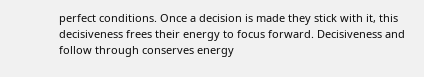perfect conditions. Once a decision is made they stick with it, this decisiveness frees their energy to focus forward. Decisiveness and follow through conserves energy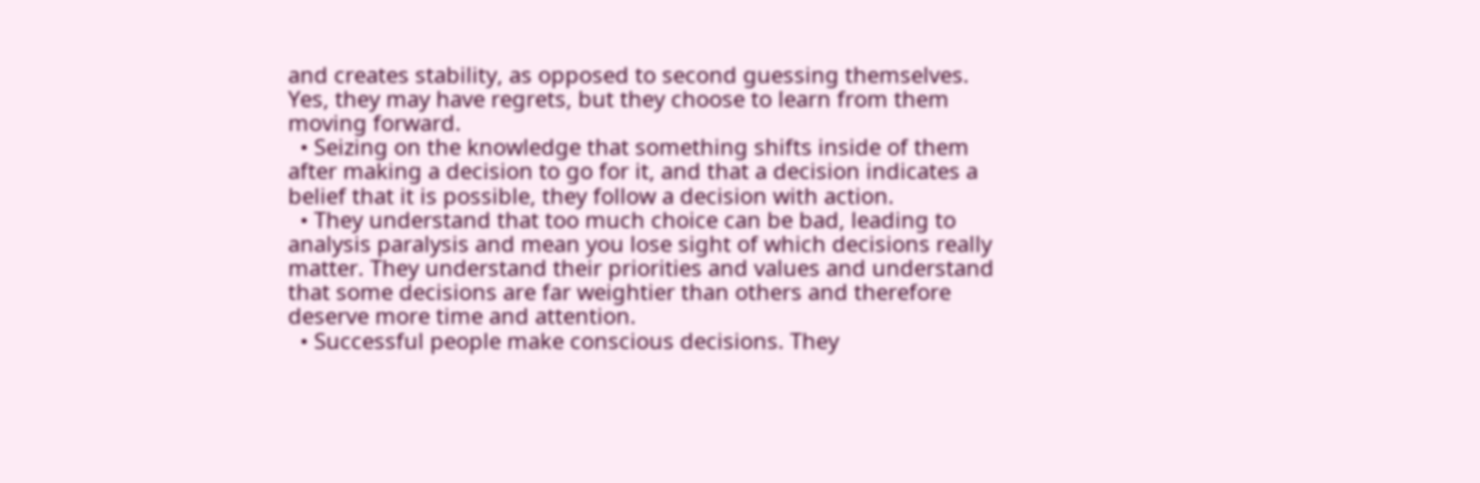and creates stability, as opposed to second guessing themselves. Yes, they may have regrets, but they choose to learn from them moving forward.
  • Seizing on the knowledge that something shifts inside of them after making a decision to go for it, and that a decision indicates a belief that it is possible, they follow a decision with action.
  • They understand that too much choice can be bad, leading to analysis paralysis and mean you lose sight of which decisions really matter. They understand their priorities and values and understand that some decisions are far weightier than others and therefore deserve more time and attention.
  • Successful people make conscious decisions. They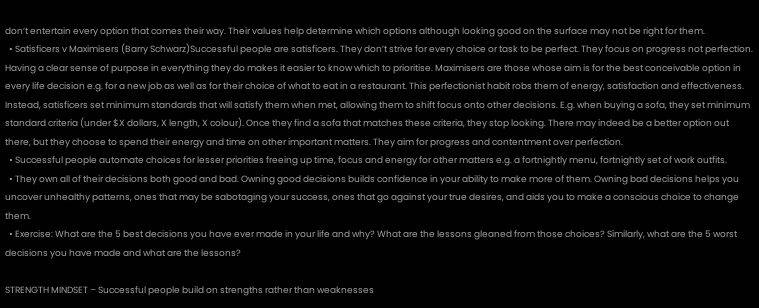don’t entertain every option that comes their way. Their values help determine which options although looking good on the surface may not be right for them.
  • Satisficers v Maximisers (Barry Schwarz)Successful people are satisficers. They don’t strive for every choice or task to be perfect. They focus on progress not perfection. Having a clear sense of purpose in everything they do makes it easier to know which to prioritise. Maximisers are those whose aim is for the best conceivable option in every life decision e.g. for a new job as well as for their choice of what to eat in a restaurant. This perfectionist habit robs them of energy, satisfaction and effectiveness. Instead, satisficers set minimum standards that will satisfy them when met, allowing them to shift focus onto other decisions. E.g. when buying a sofa, they set minimum standard criteria (under $X dollars, X length, X colour). Once they find a sofa that matches these criteria, they stop looking. There may indeed be a better option out there, but they choose to spend their energy and time on other important matters. They aim for progress and contentment over perfection.
  • Successful people automate choices for lesser priorities freeing up time, focus and energy for other matters e.g. a fortnightly menu, fortnightly set of work outfits.
  • They own all of their decisions both good and bad. Owning good decisions builds confidence in your ability to make more of them. Owning bad decisions helps you uncover unhealthy patterns, ones that may be sabotaging your success, ones that go against your true desires, and aids you to make a conscious choice to change them.
  • Exercise: What are the 5 best decisions you have ever made in your life and why? What are the lessons gleaned from those choices? Similarly, what are the 5 worst decisions you have made and what are the lessons?

STRENGTH MINDSET – Successful people build on strengths rather than weaknesses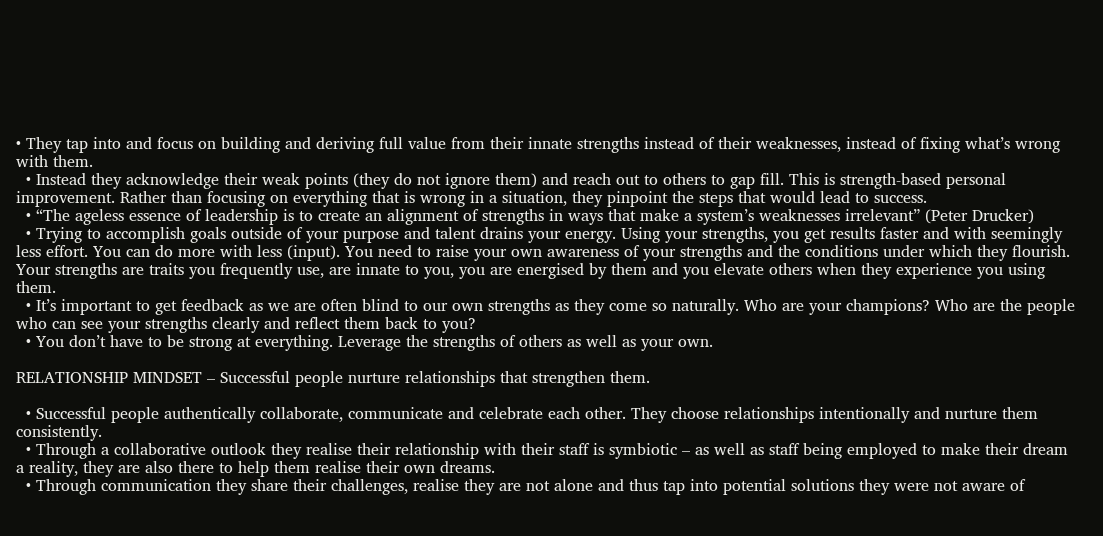• They tap into and focus on building and deriving full value from their innate strengths instead of their weaknesses, instead of fixing what’s wrong with them.
  • Instead they acknowledge their weak points (they do not ignore them) and reach out to others to gap fill. This is strength-based personal improvement. Rather than focusing on everything that is wrong in a situation, they pinpoint the steps that would lead to success.
  • “The ageless essence of leadership is to create an alignment of strengths in ways that make a system’s weaknesses irrelevant” (Peter Drucker)
  • Trying to accomplish goals outside of your purpose and talent drains your energy. Using your strengths, you get results faster and with seemingly less effort. You can do more with less (input). You need to raise your own awareness of your strengths and the conditions under which they flourish. Your strengths are traits you frequently use, are innate to you, you are energised by them and you elevate others when they experience you using them.
  • It’s important to get feedback as we are often blind to our own strengths as they come so naturally. Who are your champions? Who are the people who can see your strengths clearly and reflect them back to you?
  • You don’t have to be strong at everything. Leverage the strengths of others as well as your own.

RELATIONSHIP MINDSET – Successful people nurture relationships that strengthen them.

  • Successful people authentically collaborate, communicate and celebrate each other. They choose relationships intentionally and nurture them consistently.
  • Through a collaborative outlook they realise their relationship with their staff is symbiotic – as well as staff being employed to make their dream a reality, they are also there to help them realise their own dreams.
  • Through communication they share their challenges, realise they are not alone and thus tap into potential solutions they were not aware of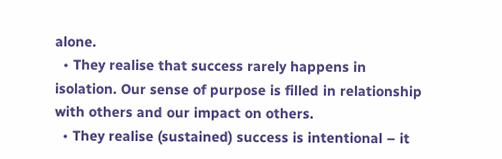alone.
  • They realise that success rarely happens in isolation. Our sense of purpose is filled in relationship with others and our impact on others.
  • They realise (sustained) success is intentional – it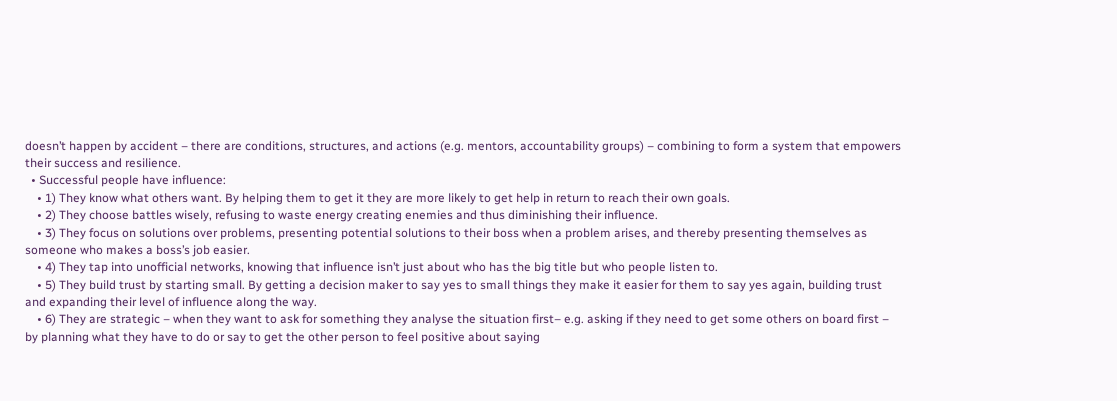doesn’t happen by accident – there are conditions, structures, and actions (e.g. mentors, accountability groups) – combining to form a system that empowers their success and resilience.
  • Successful people have influence:
    • 1) They know what others want. By helping them to get it they are more likely to get help in return to reach their own goals.
    • 2) They choose battles wisely, refusing to waste energy creating enemies and thus diminishing their influence.
    • 3) They focus on solutions over problems, presenting potential solutions to their boss when a problem arises, and thereby presenting themselves as someone who makes a boss’s job easier.
    • 4) They tap into unofficial networks, knowing that influence isn’t just about who has the big title but who people listen to.
    • 5) They build trust by starting small. By getting a decision maker to say yes to small things they make it easier for them to say yes again, building trust and expanding their level of influence along the way.
    • 6) They are strategic – when they want to ask for something they analyse the situation first– e.g. asking if they need to get some others on board first – by planning what they have to do or say to get the other person to feel positive about saying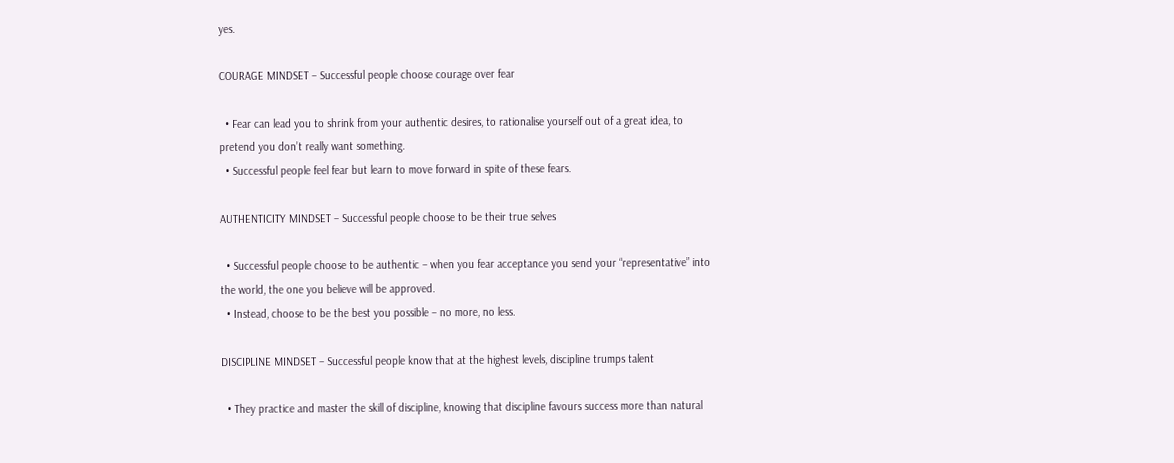yes.

COURAGE MINDSET – Successful people choose courage over fear

  • Fear can lead you to shrink from your authentic desires, to rationalise yourself out of a great idea, to pretend you don’t really want something.
  • Successful people feel fear but learn to move forward in spite of these fears.

AUTHENTICITY MINDSET – Successful people choose to be their true selves

  • Successful people choose to be authentic – when you fear acceptance you send your “representative” into the world, the one you believe will be approved.
  • Instead, choose to be the best you possible – no more, no less.

DISCIPLINE MINDSET – Successful people know that at the highest levels, discipline trumps talent

  • They practice and master the skill of discipline, knowing that discipline favours success more than natural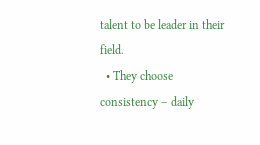talent to be leader in their field.
  • They choose consistency – daily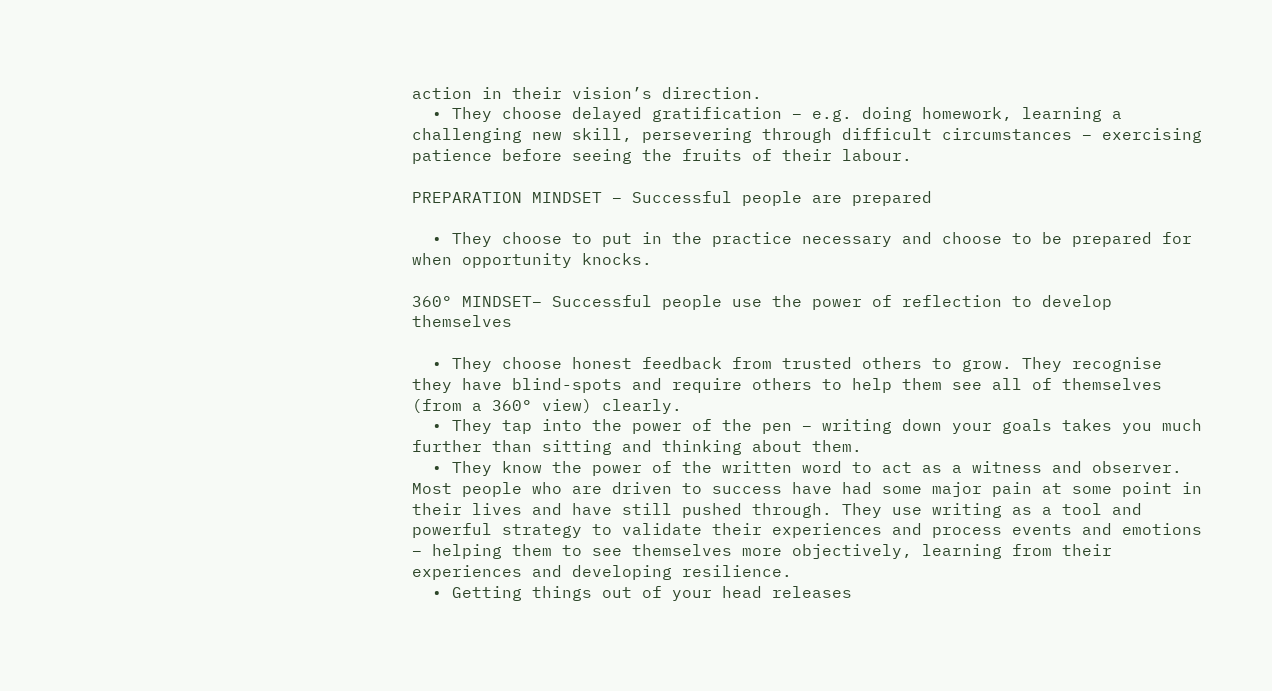action in their vision’s direction.
  • They choose delayed gratification – e.g. doing homework, learning a challenging new skill, persevering through difficult circumstances – exercising patience before seeing the fruits of their labour.

PREPARATION MINDSET – Successful people are prepared

  • They choose to put in the practice necessary and choose to be prepared for when opportunity knocks.

360° MINDSET– Successful people use the power of reflection to develop themselves

  • They choose honest feedback from trusted others to grow. They recognise they have blind-spots and require others to help them see all of themselves (from a 360° view) clearly.
  • They tap into the power of the pen – writing down your goals takes you much further than sitting and thinking about them.
  • They know the power of the written word to act as a witness and observer. Most people who are driven to success have had some major pain at some point in their lives and have still pushed through. They use writing as a tool and powerful strategy to validate their experiences and process events and emotions – helping them to see themselves more objectively, learning from their experiences and developing resilience.
  • Getting things out of your head releases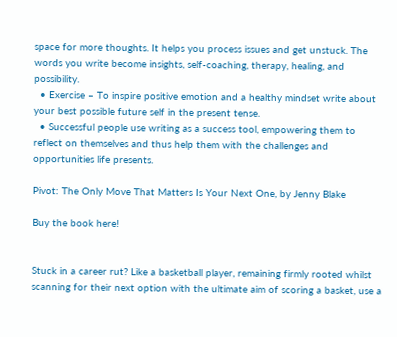space for more thoughts. It helps you process issues and get unstuck. The words you write become insights, self-coaching, therapy, healing, and possibility.
  • Exercise – To inspire positive emotion and a healthy mindset write about your best possible future self in the present tense.
  • Successful people use writing as a success tool, empowering them to reflect on themselves and thus help them with the challenges and opportunities life presents.

Pivot: The Only Move That Matters Is Your Next One, by Jenny Blake

Buy the book here!


Stuck in a career rut? Like a basketball player, remaining firmly rooted whilst scanning for their next option with the ultimate aim of scoring a basket, use a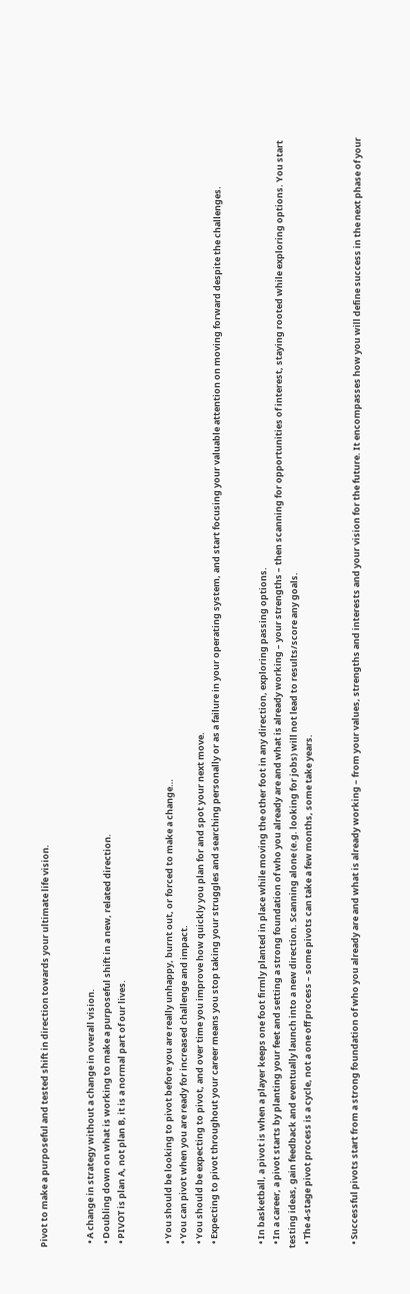Pivot to make a purposeful and tested shift in direction towards your ultimate life vision.


  • A change in strategy without a change in overall vision.
  • Doubling down on what is working to make a purposeful shift in a new, related direction.
  • PIVOT is plan A, not plan B, it is a normal part of our lives.


  • You should be looking to pivot before you are really unhappy, burnt out, or forced to make a change…
  • You can pivot when you are ready for increased challenge and impact.
  • You should be expecting to pivot, and over time you improve how quickly you plan for and spot your next move.
  • Expecting to pivot throughout your career means you stop taking your struggles and searching personally or as a failure in your operating system, and start focusing your valuable attention on moving forward despite the challenges.


  • In basketball, a pivot is when a player keeps one foot firmly planted in place while moving the other foot in any direction, exploring passing options.
  • In a career, a pivot starts by planting your feet and setting a strong foundation of who you already are and what is already working – your strengths – then scanning for opportunities of interest, staying rooted while exploring options. You start testing ideas, gain feedback and eventually launch into a new direction. Scanning alone (e.g. looking for jobs) will not lead to results/score any goals.
  • The 4-stage pivot process is a cycle, not a one off process – some pivots can take a few months, some take years.


  • Successful pivots start from a strong foundation of who you already are and what is already working – from your values, strengths and interests and your vision for the future. It encompasses how you will define success in the next phase of your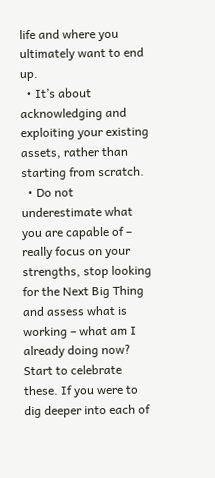life and where you ultimately want to end up.
  • It’s about acknowledging and exploiting your existing assets, rather than starting from scratch.
  • Do not underestimate what you are capable of – really focus on your strengths, stop looking for the Next Big Thing and assess what is working – what am I already doing now? Start to celebrate these. If you were to dig deeper into each of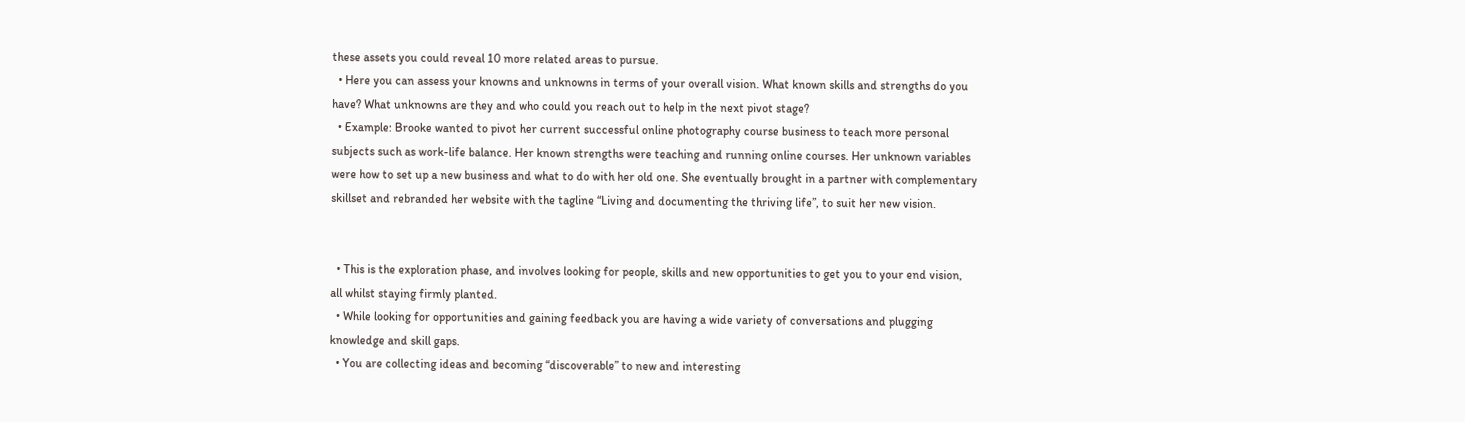these assets you could reveal 10 more related areas to pursue.
  • Here you can assess your knowns and unknowns in terms of your overall vision. What known skills and strengths do you have? What unknowns are they and who could you reach out to help in the next pivot stage?
  • Example: Brooke wanted to pivot her current successful online photography course business to teach more personal subjects such as work-life balance. Her known strengths were teaching and running online courses. Her unknown variables were how to set up a new business and what to do with her old one. She eventually brought in a partner with complementary skillset and rebranded her website with the tagline “Living and documenting the thriving life”, to suit her new vision.


  • This is the exploration phase, and involves looking for people, skills and new opportunities to get you to your end vision, all whilst staying firmly planted.
  • While looking for opportunities and gaining feedback you are having a wide variety of conversations and plugging knowledge and skill gaps.
  • You are collecting ideas and becoming “discoverable” to new and interesting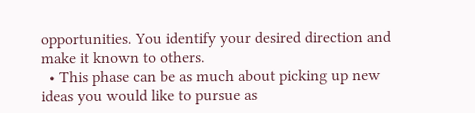opportunities. You identify your desired direction and make it known to others.
  • This phase can be as much about picking up new ideas you would like to pursue as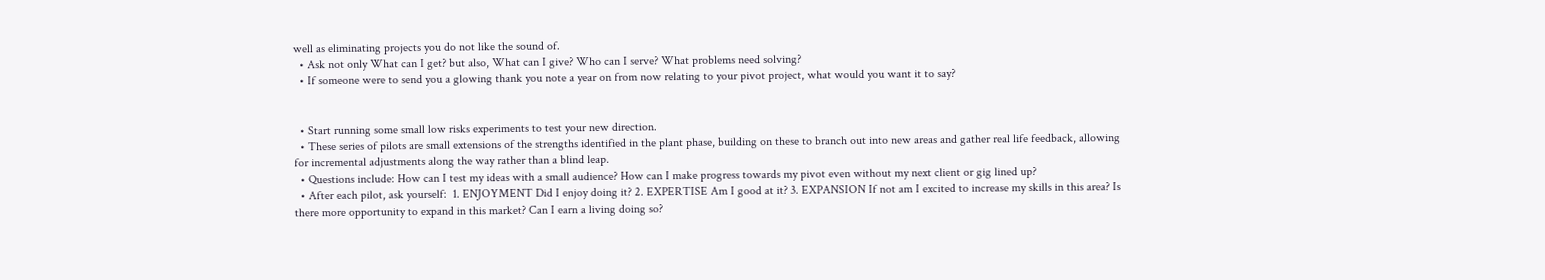well as eliminating projects you do not like the sound of.
  • Ask not only What can I get? but also, What can I give? Who can I serve? What problems need solving?
  • If someone were to send you a glowing thank you note a year on from now relating to your pivot project, what would you want it to say?


  • Start running some small low risks experiments to test your new direction.
  • These series of pilots are small extensions of the strengths identified in the plant phase, building on these to branch out into new areas and gather real life feedback, allowing for incremental adjustments along the way rather than a blind leap.
  • Questions include: How can I test my ideas with a small audience? How can I make progress towards my pivot even without my next client or gig lined up?
  • After each pilot, ask yourself:  1. ENJOYMENT Did I enjoy doing it? 2. EXPERTISE Am I good at it? 3. EXPANSION If not am I excited to increase my skills in this area? Is there more opportunity to expand in this market? Can I earn a living doing so?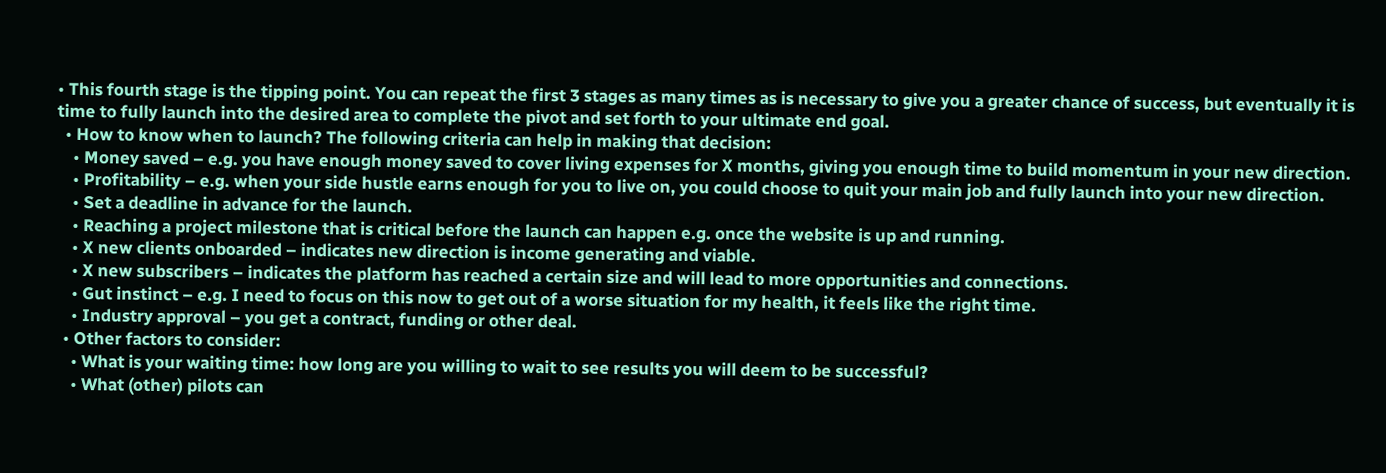• This fourth stage is the tipping point. You can repeat the first 3 stages as many times as is necessary to give you a greater chance of success, but eventually it is time to fully launch into the desired area to complete the pivot and set forth to your ultimate end goal.
  • How to know when to launch? The following criteria can help in making that decision:
    • Money saved – e.g. you have enough money saved to cover living expenses for X months, giving you enough time to build momentum in your new direction.
    • Profitability – e.g. when your side hustle earns enough for you to live on, you could choose to quit your main job and fully launch into your new direction.
    • Set a deadline in advance for the launch.
    • Reaching a project milestone that is critical before the launch can happen e.g. once the website is up and running.
    • X new clients onboarded – indicates new direction is income generating and viable.
    • X new subscribers – indicates the platform has reached a certain size and will lead to more opportunities and connections.
    • Gut instinct – e.g. I need to focus on this now to get out of a worse situation for my health, it feels like the right time.
    • Industry approval – you get a contract, funding or other deal.
  • Other factors to consider:
    • What is your waiting time: how long are you willing to wait to see results you will deem to be successful?
    • What (other) pilots can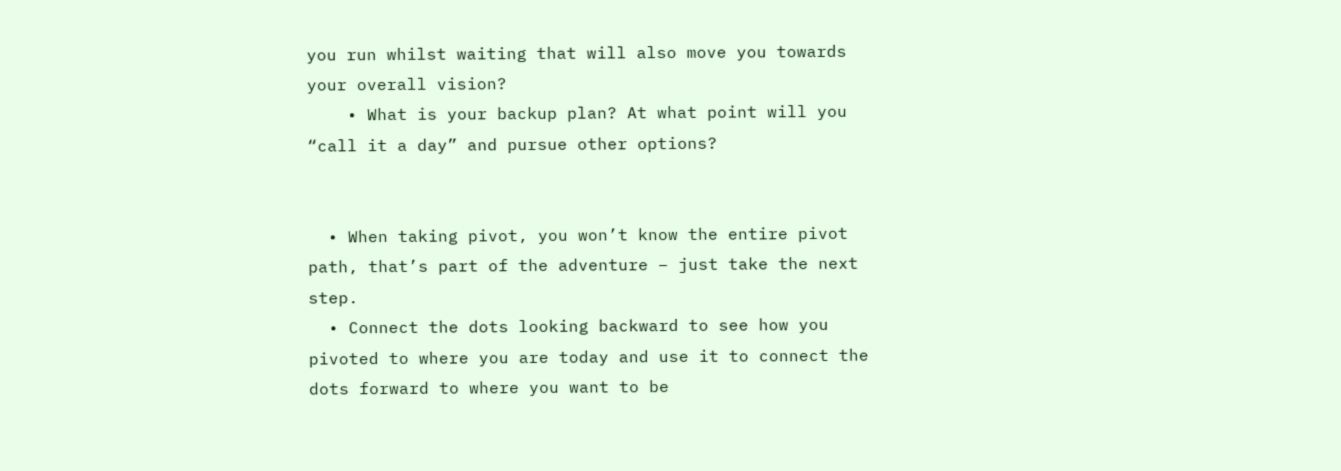you run whilst waiting that will also move you towards your overall vision?
    • What is your backup plan? At what point will you “call it a day” and pursue other options?


  • When taking pivot, you won’t know the entire pivot path, that’s part of the adventure – just take the next step.
  • Connect the dots looking backward to see how you pivoted to where you are today and use it to connect the dots forward to where you want to be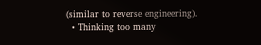(similar to reverse engineering).
  • Thinking too many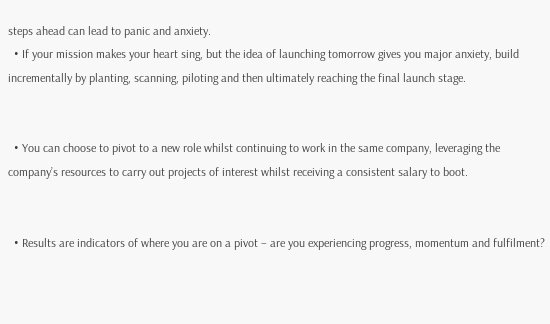steps ahead can lead to panic and anxiety.
  • If your mission makes your heart sing, but the idea of launching tomorrow gives you major anxiety, build incrementally by planting, scanning, piloting and then ultimately reaching the final launch stage.


  • You can choose to pivot to a new role whilst continuing to work in the same company, leveraging the company’s resources to carry out projects of interest whilst receiving a consistent salary to boot.


  • Results are indicators of where you are on a pivot – are you experiencing progress, momentum and fulfilment?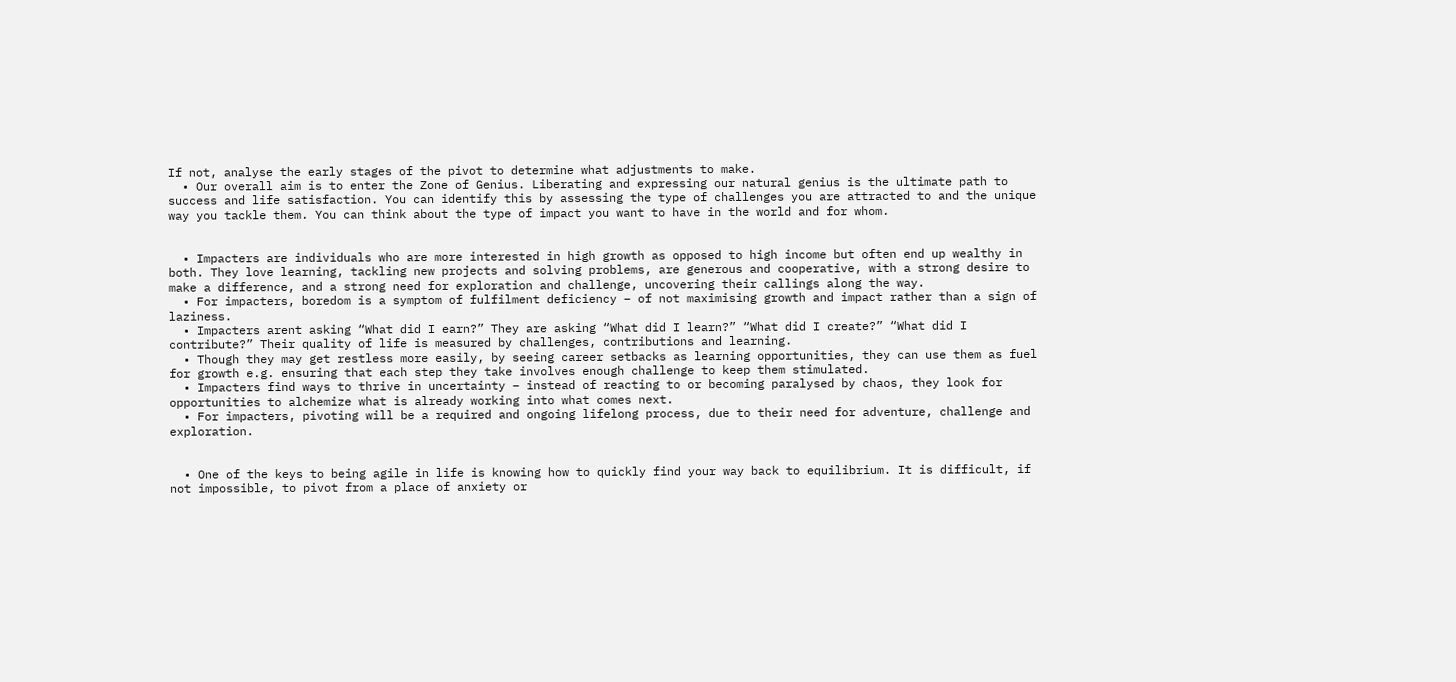If not, analyse the early stages of the pivot to determine what adjustments to make.
  • Our overall aim is to enter the Zone of Genius. Liberating and expressing our natural genius is the ultimate path to success and life satisfaction. You can identify this by assessing the type of challenges you are attracted to and the unique way you tackle them. You can think about the type of impact you want to have in the world and for whom.


  • Impacters are individuals who are more interested in high growth as opposed to high income but often end up wealthy in  both. They love learning, tackling new projects and solving problems, are generous and cooperative, with a strong desire to make a difference, and a strong need for exploration and challenge, uncovering their callings along the way.
  • For impacters, boredom is a symptom of fulfilment deficiency – of not maximising growth and impact rather than a sign of laziness.
  • Impacters arent asking “What did I earn?” They are asking “What did I learn?” “What did I create?” “What did I contribute?” Their quality of life is measured by challenges, contributions and learning.
  • Though they may get restless more easily, by seeing career setbacks as learning opportunities, they can use them as fuel for growth e.g. ensuring that each step they take involves enough challenge to keep them stimulated.
  • Impacters find ways to thrive in uncertainty – instead of reacting to or becoming paralysed by chaos, they look for opportunities to alchemize what is already working into what comes next.
  • For impacters, pivoting will be a required and ongoing lifelong process, due to their need for adventure, challenge and exploration.


  • One of the keys to being agile in life is knowing how to quickly find your way back to equilibrium. It is difficult, if not impossible, to pivot from a place of anxiety or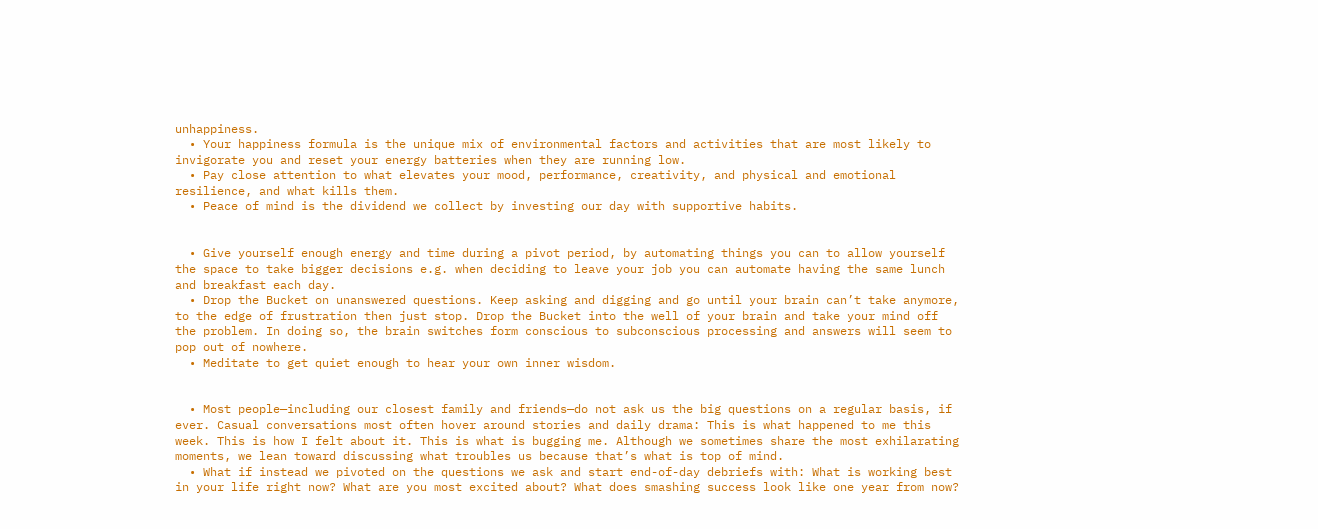unhappiness.
  • Your happiness formula is the unique mix of environmental factors and activities that are most likely to invigorate you and reset your energy batteries when they are running low.
  • Pay close attention to what elevates your mood, performance, creativity, and physical and emotional resilience, and what kills them.
  • Peace of mind is the dividend we collect by investing our day with supportive habits.


  • Give yourself enough energy and time during a pivot period, by automating things you can to allow yourself the space to take bigger decisions e.g. when deciding to leave your job you can automate having the same lunch and breakfast each day.
  • Drop the Bucket on unanswered questions. Keep asking and digging and go until your brain can’t take anymore, to the edge of frustration then just stop. Drop the Bucket into the well of your brain and take your mind off the problem. In doing so, the brain switches form conscious to subconscious processing and answers will seem to pop out of nowhere.
  • Meditate to get quiet enough to hear your own inner wisdom.


  • Most people—including our closest family and friends—do not ask us the big questions on a regular basis, if ever. Casual conversations most often hover around stories and daily drama: This is what happened to me this week. This is how I felt about it. This is what is bugging me. Although we sometimes share the most exhilarating moments, we lean toward discussing what troubles us because that’s what is top of mind.
  • What if instead we pivoted on the questions we ask and start end-of-day debriefs with: What is working best in your life right now? What are you most excited about? What does smashing success look like one year from now?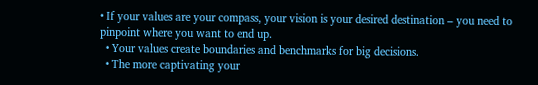• If your values are your compass, your vision is your desired destination – you need to pinpoint where you want to end up.
  • Your values create boundaries and benchmarks for big decisions.
  • The more captivating your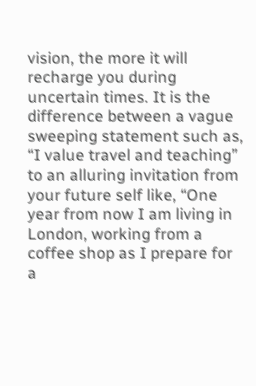vision, the more it will recharge you during uncertain times. It is the difference between a vague sweeping statement such as, “I value travel and teaching” to an alluring invitation from your future self like, “One year from now I am living in London, working from a coffee shop as I prepare for a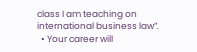class I am teaching on international business law”.
  • Your career will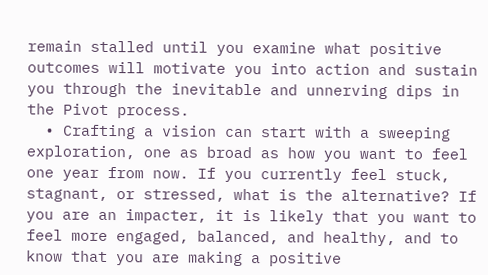remain stalled until you examine what positive outcomes will motivate you into action and sustain you through the inevitable and unnerving dips in the Pivot process.
  • Crafting a vision can start with a sweeping exploration, one as broad as how you want to feel one year from now. If you currently feel stuck, stagnant, or stressed, what is the alternative? If you are an impacter, it is likely that you want to feel more engaged, balanced, and healthy, and to know that you are making a positive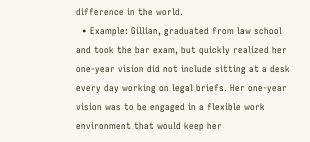difference in the world.
  • Example: Gillian, graduated from law school and took the bar exam, but quickly realized her one-year vision did not include sitting at a desk every day working on legal briefs. Her one-year vision was to be engaged in a flexible work environment that would keep her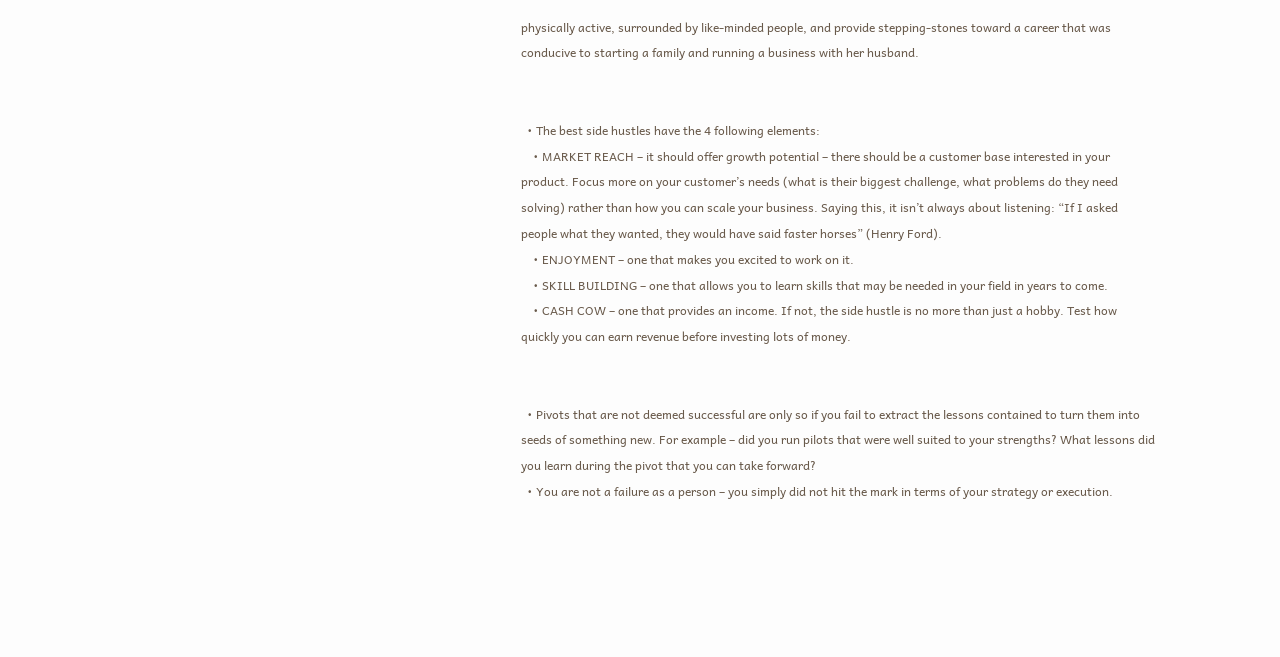physically active, surrounded by like-minded people, and provide stepping-stones toward a career that was conducive to starting a family and running a business with her husband.


  • The best side hustles have the 4 following elements:
    • MARKET REACH – it should offer growth potential – there should be a customer base interested in your product. Focus more on your customer’s needs (what is their biggest challenge, what problems do they need solving) rather than how you can scale your business. Saying this, it isn’t always about listening: “If I asked people what they wanted, they would have said faster horses” (Henry Ford).
    • ENJOYMENT – one that makes you excited to work on it.
    • SKILL BUILDING – one that allows you to learn skills that may be needed in your field in years to come.
    • CASH COW – one that provides an income. If not, the side hustle is no more than just a hobby. Test how quickly you can earn revenue before investing lots of money.


  • Pivots that are not deemed successful are only so if you fail to extract the lessons contained to turn them into seeds of something new. For example – did you run pilots that were well suited to your strengths? What lessons did you learn during the pivot that you can take forward?
  • You are not a failure as a person – you simply did not hit the mark in terms of your strategy or execution.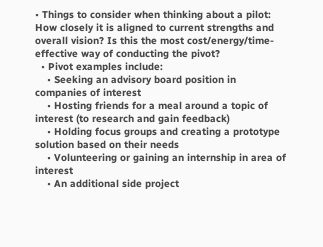• Things to consider when thinking about a pilot: How closely it is aligned to current strengths and overall vision? Is this the most cost/energy/time-effective way of conducting the pivot?
  • Pivot examples include:
    • Seeking an advisory board position in companies of interest
    • Hosting friends for a meal around a topic of interest (to research and gain feedback)
    • Holding focus groups and creating a prototype solution based on their needs
    • Volunteering or gaining an internship in area of interest
    • An additional side project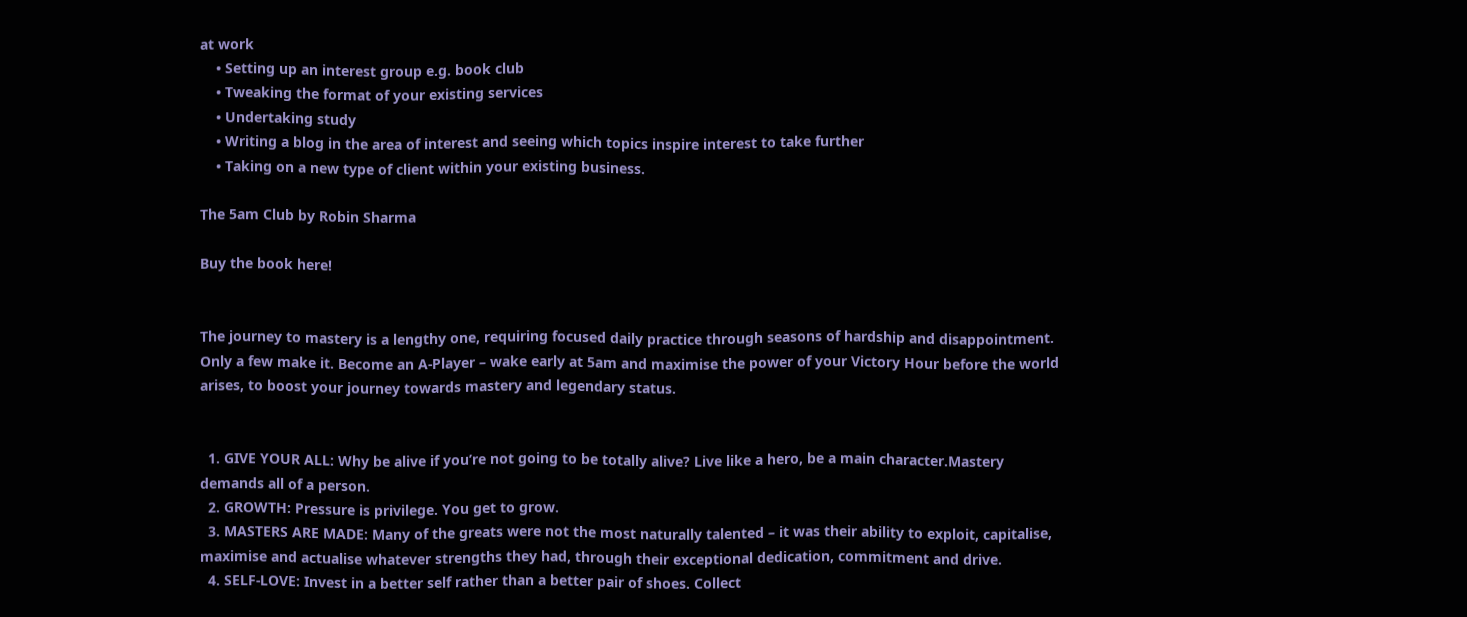at work
    • Setting up an interest group e.g. book club
    • Tweaking the format of your existing services
    • Undertaking study
    • Writing a blog in the area of interest and seeing which topics inspire interest to take further
    • Taking on a new type of client within your existing business.

The 5am Club by Robin Sharma

Buy the book here!


The journey to mastery is a lengthy one, requiring focused daily practice through seasons of hardship and disappointment. Only a few make it. Become an A-Player – wake early at 5am and maximise the power of your Victory Hour before the world arises, to boost your journey towards mastery and legendary status.


  1. GIVE YOUR ALL: Why be alive if you’re not going to be totally alive? Live like a hero, be a main character.Mastery demands all of a person.
  2. GROWTH: Pressure is privilege. You get to grow.
  3. MASTERS ARE MADE: Many of the greats were not the most naturally talented – it was their ability to exploit, capitalise, maximise and actualise whatever strengths they had, through their exceptional dedication, commitment and drive.
  4. SELF-LOVE: Invest in a better self rather than a better pair of shoes. Collect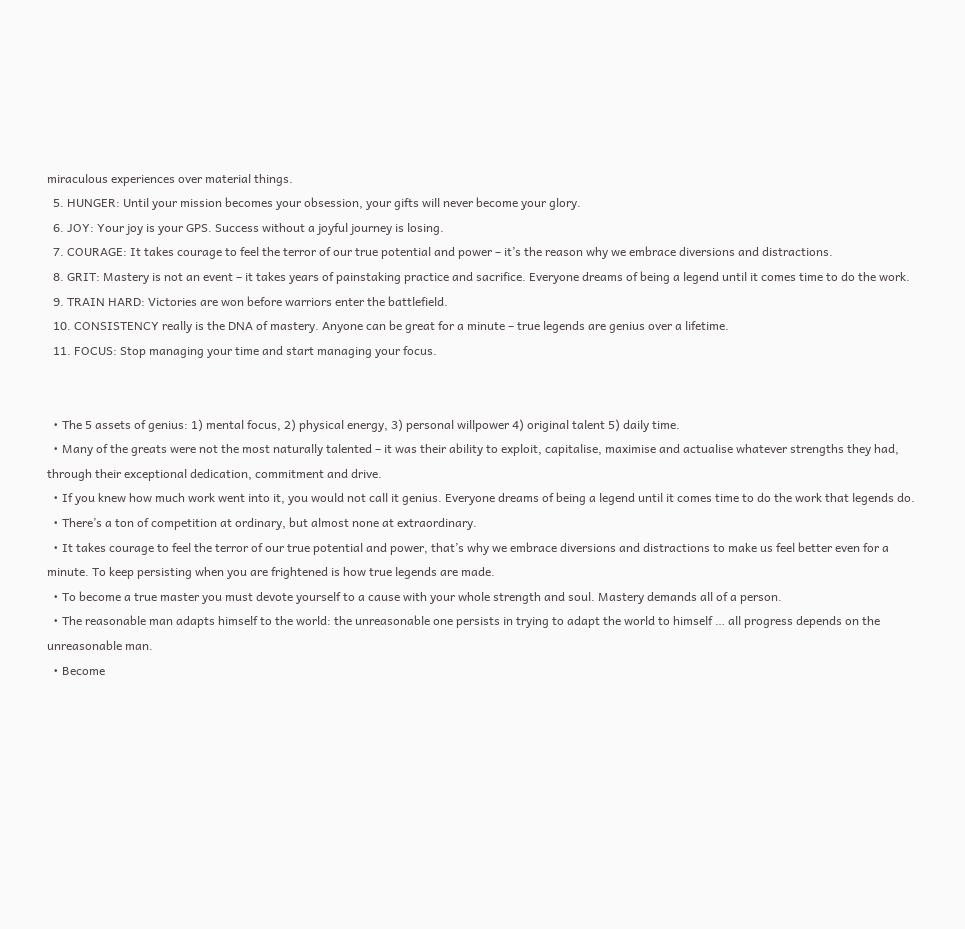miraculous experiences over material things.
  5. HUNGER: Until your mission becomes your obsession, your gifts will never become your glory.
  6. JOY: Your joy is your GPS. Success without a joyful journey is losing.
  7. COURAGE: It takes courage to feel the terror of our true potential and power – it’s the reason why we embrace diversions and distractions.
  8. GRIT: Mastery is not an event – it takes years of painstaking practice and sacrifice. Everyone dreams of being a legend until it comes time to do the work.
  9. TRAIN HARD: Victories are won before warriors enter the battlefield.
  10. CONSISTENCY really is the DNA of mastery. Anyone can be great for a minute – true legends are genius over a lifetime.
  11. FOCUS: Stop managing your time and start managing your focus.


  • The 5 assets of genius: 1) mental focus, 2) physical energy, 3) personal willpower 4) original talent 5) daily time.
  • Many of the greats were not the most naturally talented – it was their ability to exploit, capitalise, maximise and actualise whatever strengths they had, through their exceptional dedication, commitment and drive.
  • If you knew how much work went into it, you would not call it genius. Everyone dreams of being a legend until it comes time to do the work that legends do.
  • There’s a ton of competition at ordinary, but almost none at extraordinary.
  • It takes courage to feel the terror of our true potential and power, that’s why we embrace diversions and distractions to make us feel better even for a minute. To keep persisting when you are frightened is how true legends are made.
  • To become a true master you must devote yourself to a cause with your whole strength and soul. Mastery demands all of a person.
  • The reasonable man adapts himself to the world: the unreasonable one persists in trying to adapt the world to himself … all progress depends on the unreasonable man.
  • Become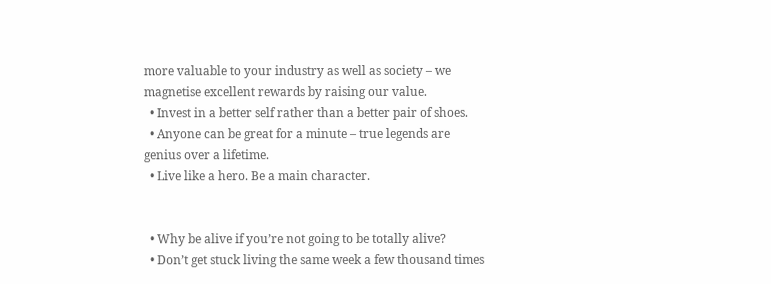more valuable to your industry as well as society – we magnetise excellent rewards by raising our value.
  • Invest in a better self rather than a better pair of shoes.
  • Anyone can be great for a minute – true legends are genius over a lifetime.
  • Live like a hero. Be a main character.


  • Why be alive if you’re not going to be totally alive?
  • Don’t get stuck living the same week a few thousand times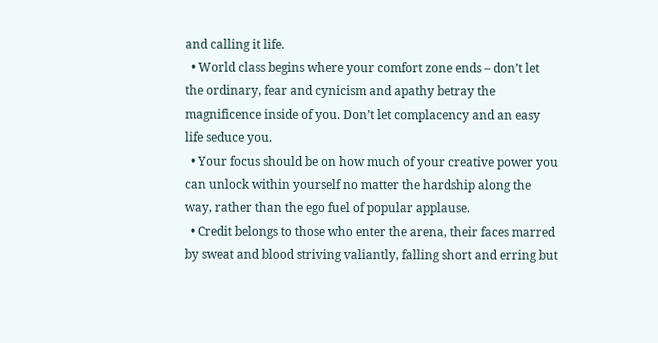and calling it life.
  • World class begins where your comfort zone ends – don’t let the ordinary, fear and cynicism and apathy betray the magnificence inside of you. Don’t let complacency and an easy life seduce you.
  • Your focus should be on how much of your creative power you can unlock within yourself no matter the hardship along the way, rather than the ego fuel of popular applause.
  • Credit belongs to those who enter the arena, their faces marred by sweat and blood striving valiantly, falling short and erring but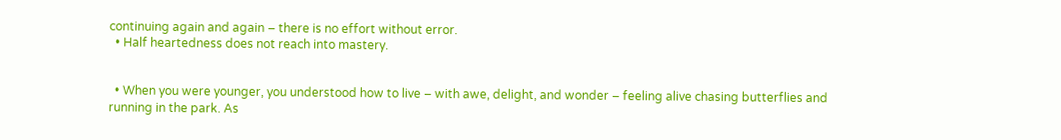continuing again and again – there is no effort without error.
  • Half heartedness does not reach into mastery.


  • When you were younger, you understood how to live – with awe, delight, and wonder – feeling alive chasing butterflies and running in the park. As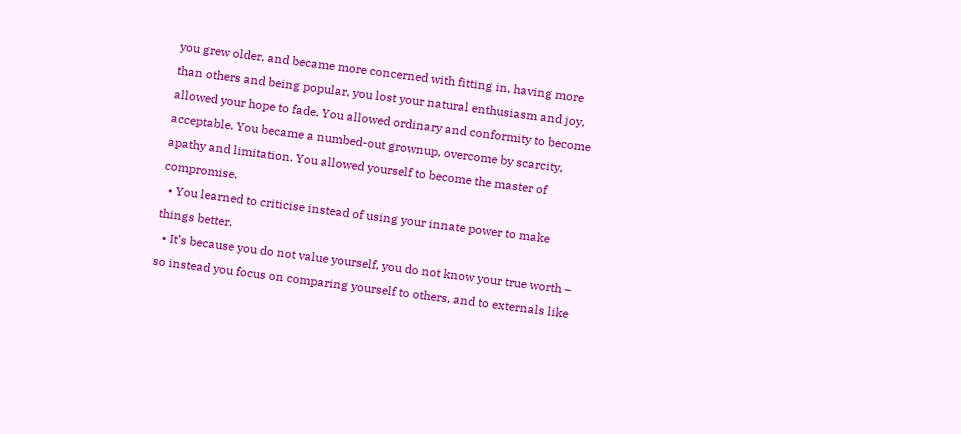you grew older, and became more concerned with fitting in, having more than others and being popular, you lost your natural enthusiasm and joy, allowed your hope to fade. You allowed ordinary and conformity to become acceptable. You became a numbed-out grownup, overcome by scarcity, apathy and limitation. You allowed yourself to become the master of compromise.
  • You learned to criticise instead of using your innate power to make things better.
  • It’s because you do not value yourself, you do not know your true worth – so instead you focus on comparing yourself to others, and to externals like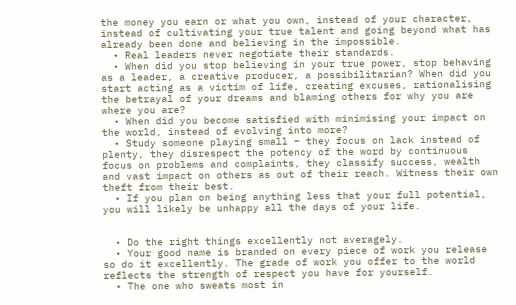the money you earn or what you own, instead of your character, instead of cultivating your true talent and going beyond what has already been done and believing in the impossible.
  • Real leaders never negotiate their standards.
  • When did you stop believing in your true power, stop behaving as a leader, a creative producer, a possibilitarian? When did you start acting as a victim of life, creating excuses, rationalising the betrayal of your dreams and blaming others for why you are where you are?
  • When did you become satisfied with minimising your impact on the world, instead of evolving into more?
  • Study someone playing small – they focus on lack instead of plenty, they disrespect the potency of the word by continuous focus on problems and complaints, they classify success, wealth and vast impact on others as out of their reach. Witness their own theft from their best.
  • If you plan on being anything less that your full potential, you will likely be unhappy all the days of your life.


  • Do the right things excellently not averagely.
  • Your good name is branded on every piece of work you release so do it excellently. The grade of work you offer to the world reflects the strength of respect you have for yourself.
  • The one who sweats most in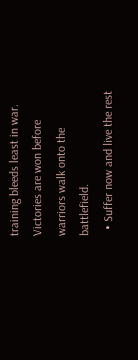training bleeds least in war. Victories are won before warriors walk onto the battlefield.
  • Suffer now and live the rest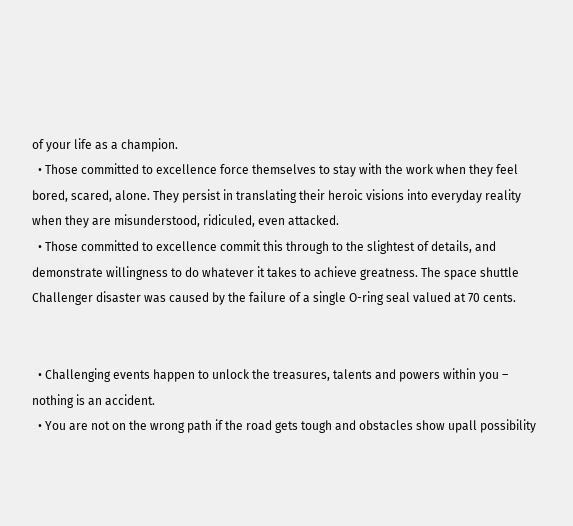of your life as a champion.
  • Those committed to excellence force themselves to stay with the work when they feel bored, scared, alone. They persist in translating their heroic visions into everyday reality when they are misunderstood, ridiculed, even attacked.
  • Those committed to excellence commit this through to the slightest of details, and demonstrate willingness to do whatever it takes to achieve greatness. The space shuttle Challenger disaster was caused by the failure of a single O-ring seal valued at 70 cents.


  • Challenging events happen to unlock the treasures, talents and powers within you – nothing is an accident.
  • You are not on the wrong path if the road gets tough and obstacles show upall possibility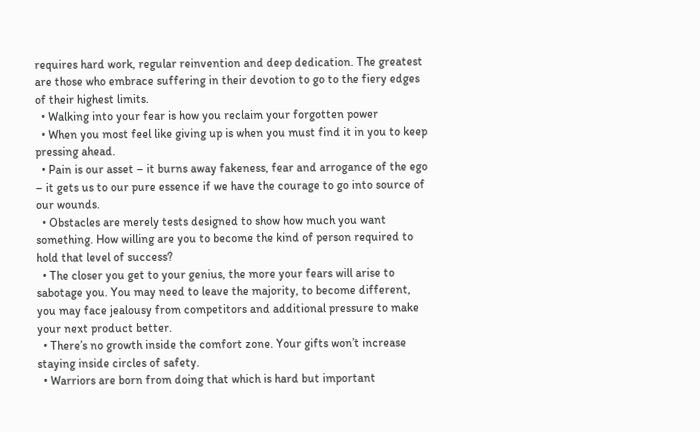requires hard work, regular reinvention and deep dedication. The greatest are those who embrace suffering in their devotion to go to the fiery edges of their highest limits.
  • Walking into your fear is how you reclaim your forgotten power
  • When you most feel like giving up is when you must find it in you to keep pressing ahead.
  • Pain is our asset – it burns away fakeness, fear and arrogance of the ego – it gets us to our pure essence if we have the courage to go into source of our wounds.
  • Obstacles are merely tests designed to show how much you want something. How willing are you to become the kind of person required to hold that level of success?
  • The closer you get to your genius, the more your fears will arise to sabotage you. You may need to leave the majority, to become different, you may face jealousy from competitors and additional pressure to make your next product better.
  • There’s no growth inside the comfort zone. Your gifts won’t increase staying inside circles of safety.
  • Warriors are born from doing that which is hard but important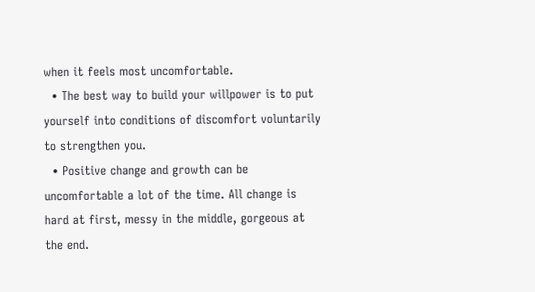when it feels most uncomfortable.
  • The best way to build your willpower is to put yourself into conditions of discomfort voluntarily to strengthen you.
  • Positive change and growth can be uncomfortable a lot of the time. All change is hard at first, messy in the middle, gorgeous at the end.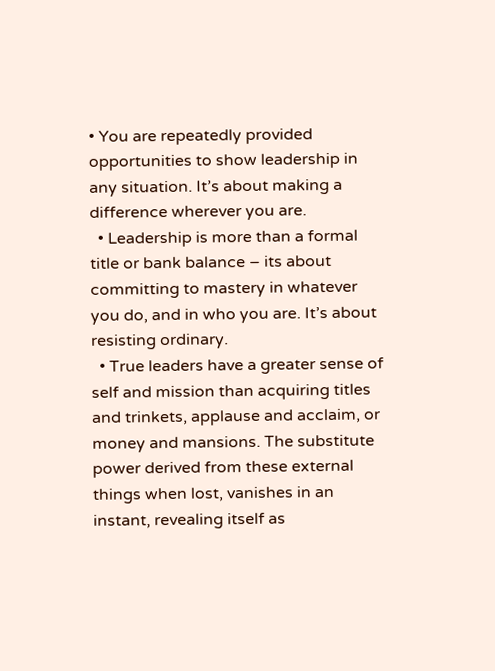• You are repeatedly provided opportunities to show leadership in any situation. It’s about making a difference wherever you are.
  • Leadership is more than a formal title or bank balance – its about committing to mastery in whatever you do, and in who you are. It’s about resisting ordinary.
  • True leaders have a greater sense of self and mission than acquiring titles and trinkets, applause and acclaim, or money and mansions. The substitute power derived from these external things when lost, vanishes in an instant, revealing itself as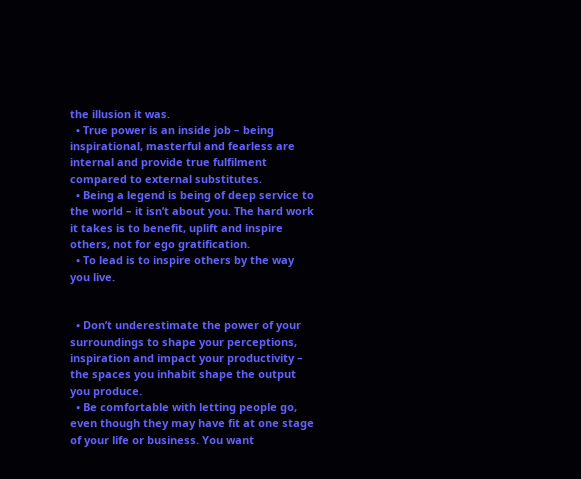the illusion it was.
  • True power is an inside job – being inspirational, masterful and fearless are internal and provide true fulfilment compared to external substitutes.
  • Being a legend is being of deep service to the world – it isn’t about you. The hard work it takes is to benefit, uplift and inspire others, not for ego gratification.
  • To lead is to inspire others by the way you live.


  • Don’t underestimate the power of your surroundings to shape your perceptions, inspiration and impact your productivity – the spaces you inhabit shape the output you produce.
  • Be comfortable with letting people go, even though they may have fit at one stage of your life or business. You want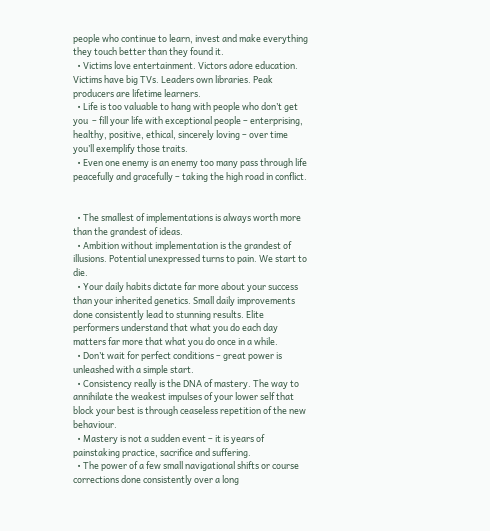people who continue to learn, invest and make everything they touch better than they found it.
  • Victims love entertainment. Victors adore education. Victims have big TVs. Leaders own libraries. Peak producers are lifetime learners.
  • Life is too valuable to hang with people who don’t get you  – fill your life with exceptional people – enterprising, healthy, positive, ethical, sincerely loving – over time you’ll exemplify those traits.
  • Even one enemy is an enemy too many pass through life peacefully and gracefully – taking the high road in conflict.


  • The smallest of implementations is always worth more than the grandest of ideas.
  • Ambition without implementation is the grandest of illusions. Potential unexpressed turns to pain. We start to die.
  • Your daily habits dictate far more about your success than your inherited genetics. Small daily improvements done consistently lead to stunning results. Elite performers understand that what you do each day matters far more that what you do once in a while.
  • Don’t wait for perfect conditions – great power is unleashed with a simple start.
  • Consistency really is the DNA of mastery. The way to annihilate the weakest impulses of your lower self that block your best is through ceaseless repetition of the new behaviour.
  • Mastery is not a sudden event – it is years of painstaking practice, sacrifice and suffering.
  • The power of a few small navigational shifts or course corrections done consistently over a long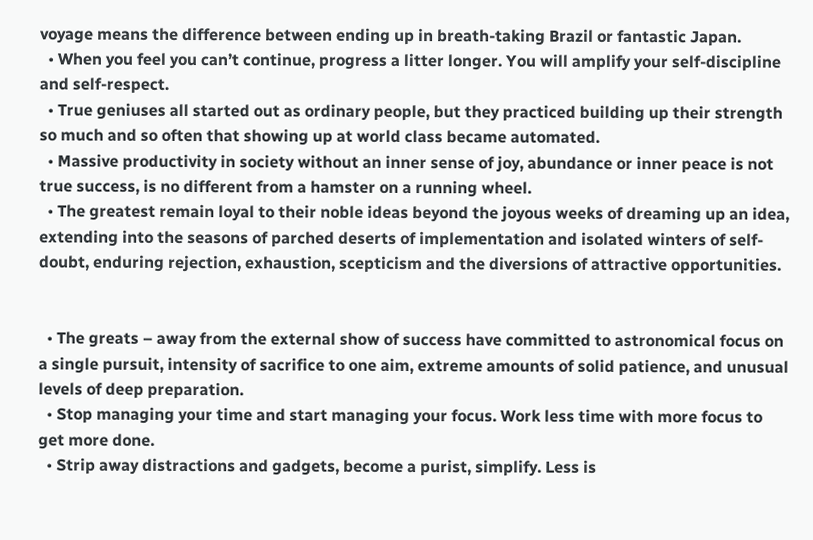voyage means the difference between ending up in breath-taking Brazil or fantastic Japan.
  • When you feel you can’t continue, progress a litter longer. You will amplify your self-discipline and self-respect.
  • True geniuses all started out as ordinary people, but they practiced building up their strength so much and so often that showing up at world class became automated.
  • Massive productivity in society without an inner sense of joy, abundance or inner peace is not true success, is no different from a hamster on a running wheel.
  • The greatest remain loyal to their noble ideas beyond the joyous weeks of dreaming up an idea, extending into the seasons of parched deserts of implementation and isolated winters of self-doubt, enduring rejection, exhaustion, scepticism and the diversions of attractive opportunities.


  • The greats – away from the external show of success have committed to astronomical focus on a single pursuit, intensity of sacrifice to one aim, extreme amounts of solid patience, and unusual levels of deep preparation.
  • Stop managing your time and start managing your focus. Work less time with more focus to get more done.
  • Strip away distractions and gadgets, become a purist, simplify. Less is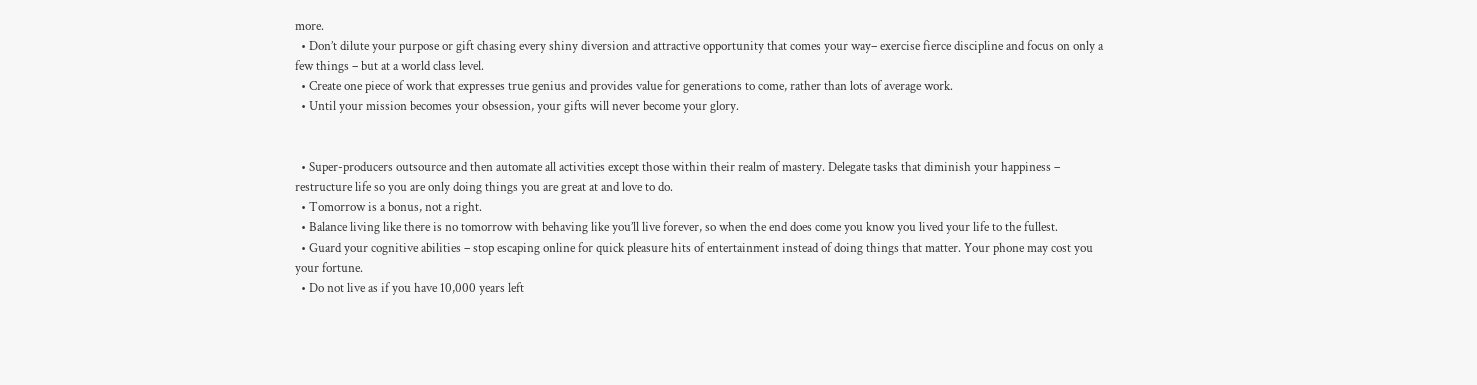more.
  • Don’t dilute your purpose or gift chasing every shiny diversion and attractive opportunity that comes your way– exercise fierce discipline and focus on only a few things – but at a world class level.
  • Create one piece of work that expresses true genius and provides value for generations to come, rather than lots of average work.
  • Until your mission becomes your obsession, your gifts will never become your glory.


  • Super-producers outsource and then automate all activities except those within their realm of mastery. Delegate tasks that diminish your happiness – restructure life so you are only doing things you are great at and love to do.
  • Tomorrow is a bonus, not a right.
  • Balance living like there is no tomorrow with behaving like you’ll live forever, so when the end does come you know you lived your life to the fullest.
  • Guard your cognitive abilities – stop escaping online for quick pleasure hits of entertainment instead of doing things that matter. Your phone may cost you your fortune.
  • Do not live as if you have 10,000 years left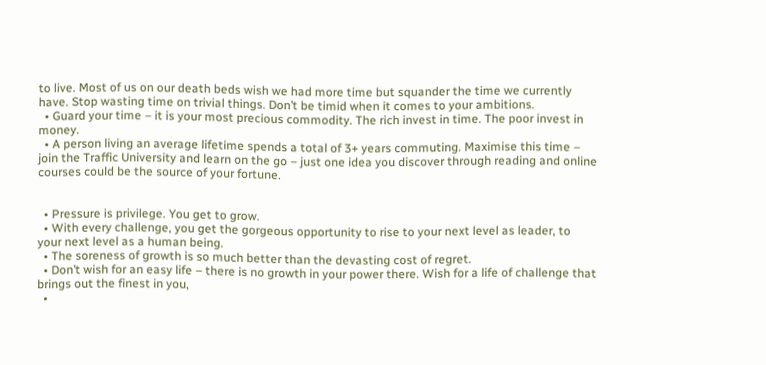to live. Most of us on our death beds wish we had more time but squander the time we currently have. Stop wasting time on trivial things. Don’t be timid when it comes to your ambitions.
  • Guard your time – it is your most precious commodity. The rich invest in time. The poor invest in money.
  • A person living an average lifetime spends a total of 3+ years commuting. Maximise this time – join the Traffic University and learn on the go – just one idea you discover through reading and online courses could be the source of your fortune.


  • Pressure is privilege. You get to grow.
  • With every challenge, you get the gorgeous opportunity to rise to your next level as leader, to your next level as a human being.
  • The soreness of growth is so much better than the devasting cost of regret.
  • Don’t wish for an easy life – there is no growth in your power there. Wish for a life of challenge that brings out the finest in you,
  •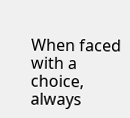When faced with a choice, always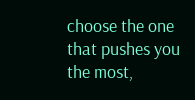choose the one that pushes you the most,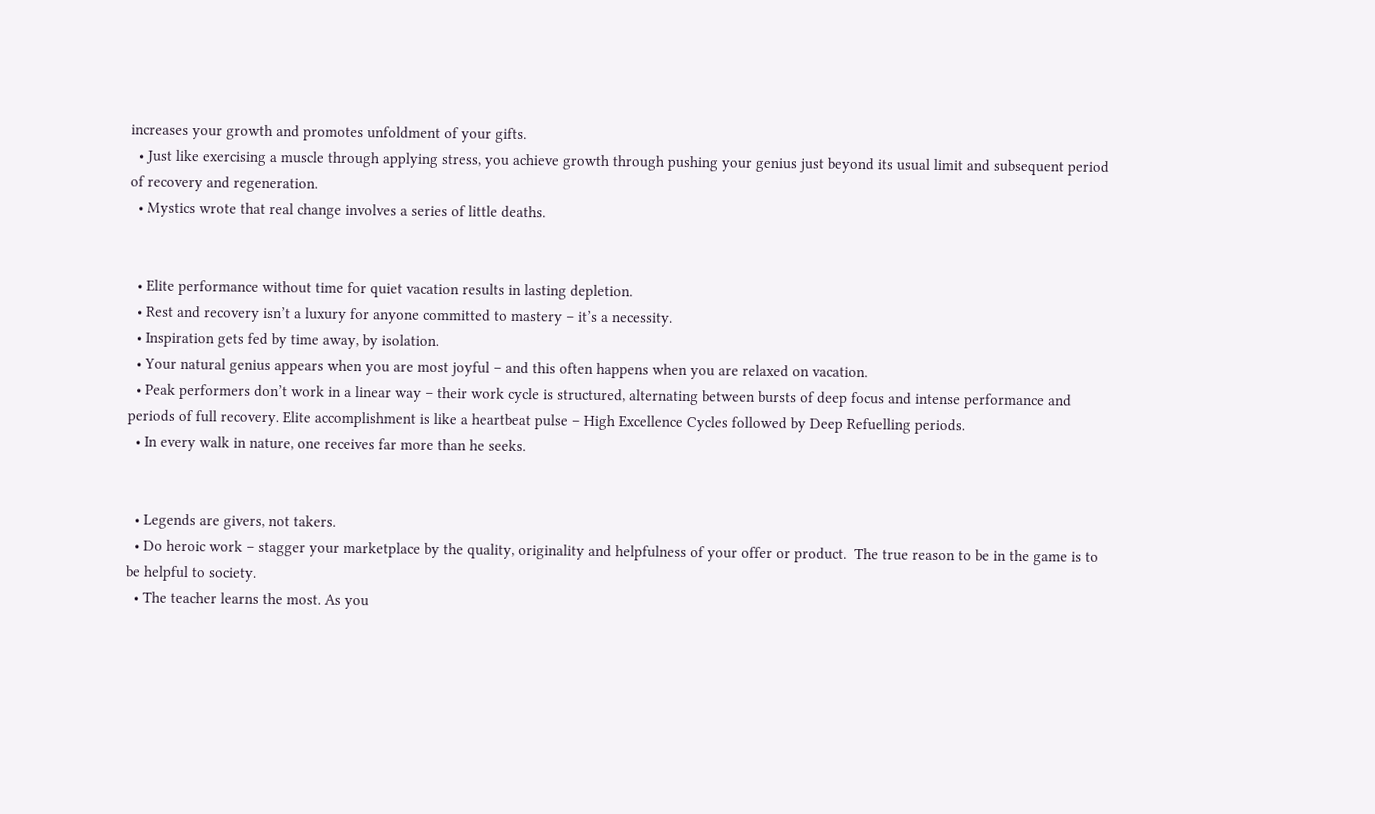increases your growth and promotes unfoldment of your gifts.
  • Just like exercising a muscle through applying stress, you achieve growth through pushing your genius just beyond its usual limit and subsequent period of recovery and regeneration.
  • Mystics wrote that real change involves a series of little deaths.


  • Elite performance without time for quiet vacation results in lasting depletion.
  • Rest and recovery isn’t a luxury for anyone committed to mastery – it’s a necessity.
  • Inspiration gets fed by time away, by isolation.
  • Your natural genius appears when you are most joyful – and this often happens when you are relaxed on vacation.
  • Peak performers don’t work in a linear way – their work cycle is structured, alternating between bursts of deep focus and intense performance and periods of full recovery. Elite accomplishment is like a heartbeat pulse – High Excellence Cycles followed by Deep Refuelling periods.
  • In every walk in nature, one receives far more than he seeks.


  • Legends are givers, not takers.
  • Do heroic work – stagger your marketplace by the quality, originality and helpfulness of your offer or product.  The true reason to be in the game is to be helpful to society.
  • The teacher learns the most. As you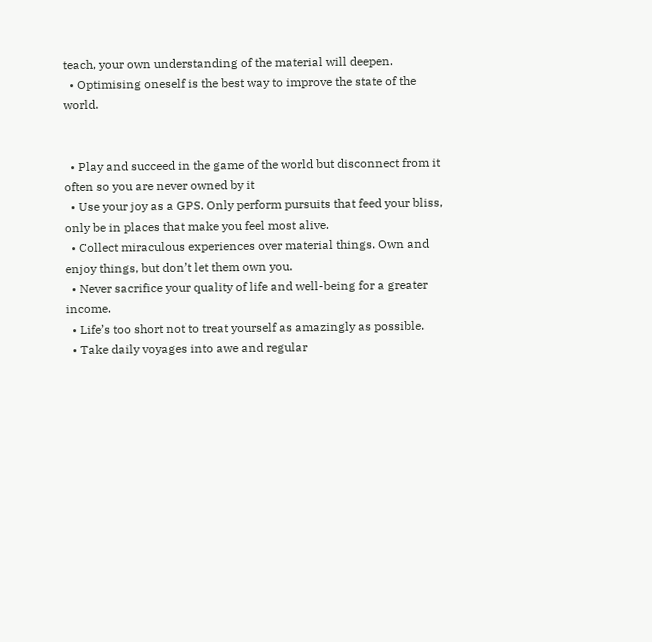teach, your own understanding of the material will deepen.
  • Optimising oneself is the best way to improve the state of the world.


  • Play and succeed in the game of the world but disconnect from it often so you are never owned by it
  • Use your joy as a GPS. Only perform pursuits that feed your bliss, only be in places that make you feel most alive.
  • Collect miraculous experiences over material things. Own and enjoy things, but don’t let them own you.
  • Never sacrifice your quality of life and well-being for a greater income.
  • Life’s too short not to treat yourself as amazingly as possible.
  • Take daily voyages into awe and regular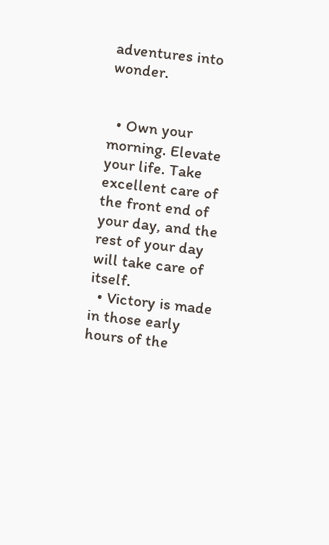adventures into wonder.


  • Own your morning. Elevate your life. Take excellent care of the front end of your day, and the rest of your day will take care of itself.
  • Victory is made in those early hours of the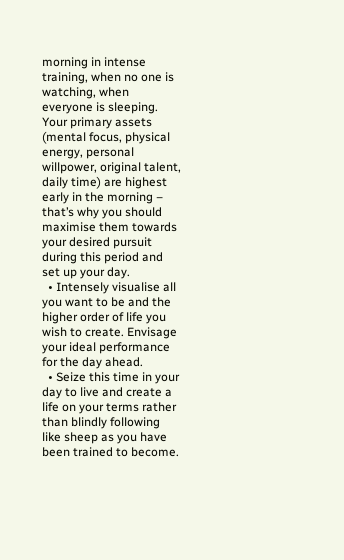morning in intense training, when no one is watching, when everyone is sleeping. Your primary assets (mental focus, physical energy, personal willpower, original talent, daily time) are highest early in the morning – that’s why you should maximise them towards your desired pursuit during this period and set up your day.
  • Intensely visualise all you want to be and the higher order of life you wish to create. Envisage your ideal performance for the day ahead.
  • Seize this time in your day to live and create a life on your terms rather than blindly following like sheep as you have been trained to become.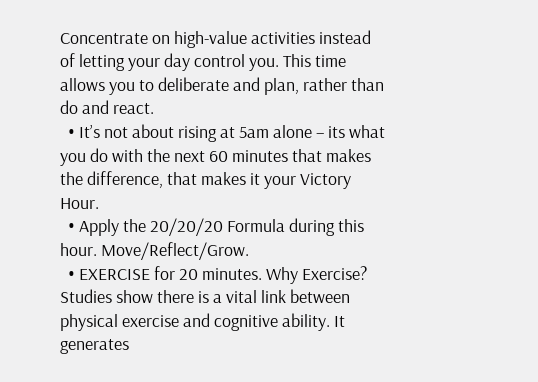Concentrate on high-value activities instead of letting your day control you. This time allows you to deliberate and plan, rather than do and react.
  • It’s not about rising at 5am alone – its what you do with the next 60 minutes that makes the difference, that makes it your Victory Hour.
  • Apply the 20/20/20 Formula during this hour. Move/Reflect/Grow.
  • EXERCISE for 20 minutes. Why Exercise? Studies show there is a vital link between physical exercise and cognitive ability. It generates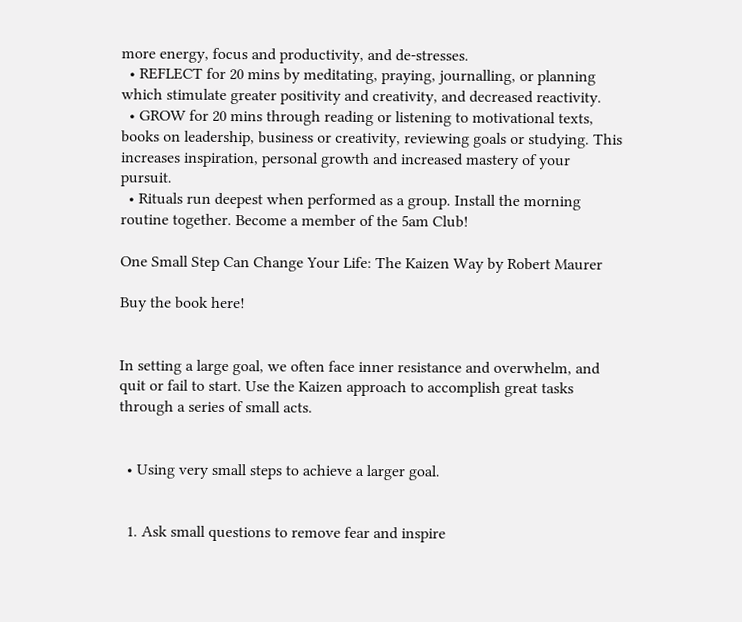more energy, focus and productivity, and de-stresses.
  • REFLECT for 20 mins by meditating, praying, journalling, or planning which stimulate greater positivity and creativity, and decreased reactivity.
  • GROW for 20 mins through reading or listening to motivational texts, books on leadership, business or creativity, reviewing goals or studying. This increases inspiration, personal growth and increased mastery of your pursuit.
  • Rituals run deepest when performed as a group. Install the morning routine together. Become a member of the 5am Club!

One Small Step Can Change Your Life: The Kaizen Way by Robert Maurer

Buy the book here!


In setting a large goal, we often face inner resistance and overwhelm, and quit or fail to start. Use the Kaizen approach to accomplish great tasks through a series of small acts.


  • Using very small steps to achieve a larger goal.


  1. Ask small questions to remove fear and inspire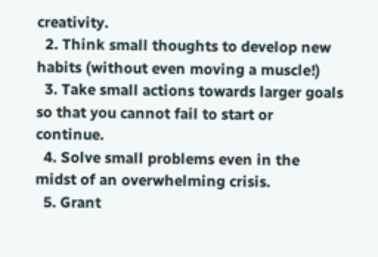creativity.
  2. Think small thoughts to develop new habits (without even moving a muscle!)
  3. Take small actions towards larger goals so that you cannot fail to start or continue.
  4. Solve small problems even in the midst of an overwhelming crisis.
  5. Grant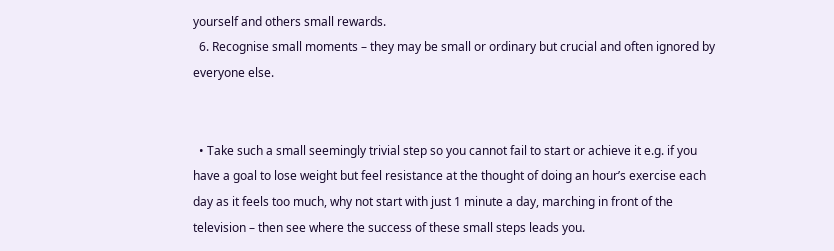yourself and others small rewards.
  6. Recognise small moments – they may be small or ordinary but crucial and often ignored by everyone else.


  • Take such a small seemingly trivial step so you cannot fail to start or achieve it e.g. if you have a goal to lose weight but feel resistance at the thought of doing an hour’s exercise each day as it feels too much, why not start with just 1 minute a day, marching in front of the television – then see where the success of these small steps leads you.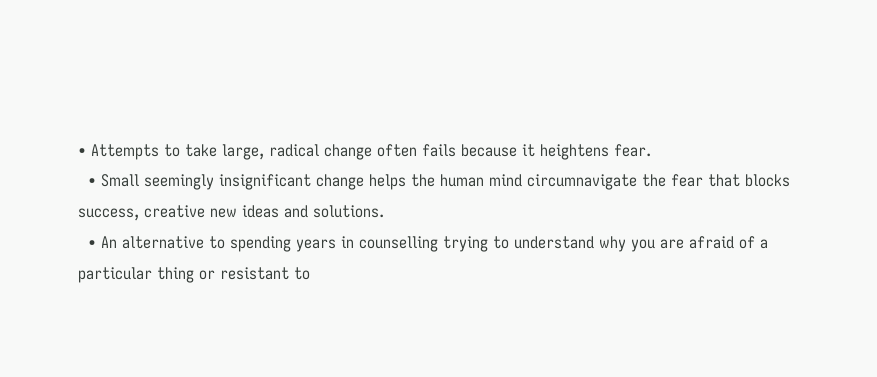• Attempts to take large, radical change often fails because it heightens fear.
  • Small seemingly insignificant change helps the human mind circumnavigate the fear that blocks success, creative new ideas and solutions.
  • An alternative to spending years in counselling trying to understand why you are afraid of a particular thing or resistant to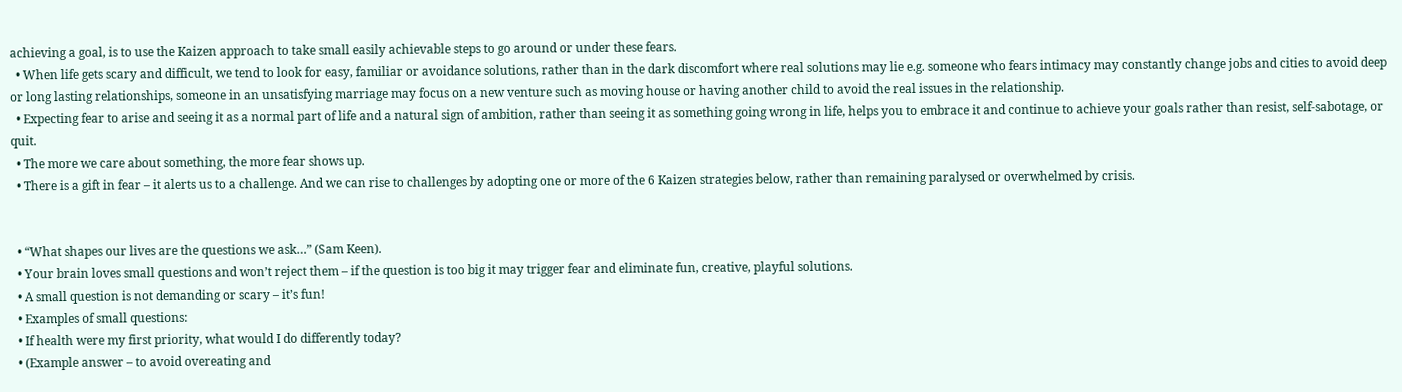achieving a goal, is to use the Kaizen approach to take small easily achievable steps to go around or under these fears.
  • When life gets scary and difficult, we tend to look for easy, familiar or avoidance solutions, rather than in the dark discomfort where real solutions may lie e.g. someone who fears intimacy may constantly change jobs and cities to avoid deep or long lasting relationships, someone in an unsatisfying marriage may focus on a new venture such as moving house or having another child to avoid the real issues in the relationship.
  • Expecting fear to arise and seeing it as a normal part of life and a natural sign of ambition, rather than seeing it as something going wrong in life, helps you to embrace it and continue to achieve your goals rather than resist, self-sabotage, or quit.
  • The more we care about something, the more fear shows up.
  • There is a gift in fear – it alerts us to a challenge. And we can rise to challenges by adopting one or more of the 6 Kaizen strategies below, rather than remaining paralysed or overwhelmed by crisis.


  • “What shapes our lives are the questions we ask…” (Sam Keen).
  • Your brain loves small questions and won’t reject them – if the question is too big it may trigger fear and eliminate fun, creative, playful solutions.
  • A small question is not demanding or scary – it’s fun!
  • Examples of small questions:
  • If health were my first priority, what would I do differently today?
  • (Example answer – to avoid overeating and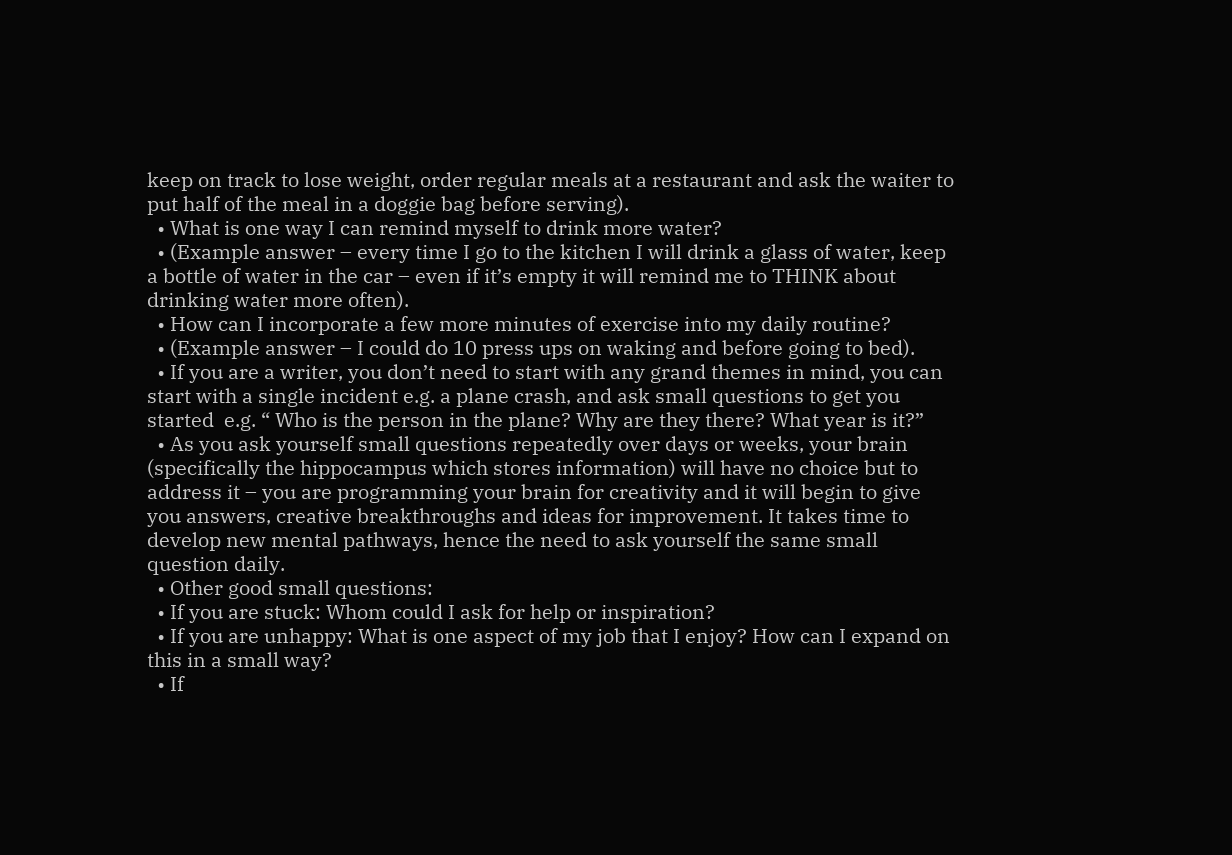keep on track to lose weight, order regular meals at a restaurant and ask the waiter to put half of the meal in a doggie bag before serving).
  • What is one way I can remind myself to drink more water?
  • (Example answer – every time I go to the kitchen I will drink a glass of water, keep a bottle of water in the car – even if it’s empty it will remind me to THINK about drinking water more often).
  • How can I incorporate a few more minutes of exercise into my daily routine?
  • (Example answer – I could do 10 press ups on waking and before going to bed).
  • If you are a writer, you don’t need to start with any grand themes in mind, you can start with a single incident e.g. a plane crash, and ask small questions to get you started  e.g. “ Who is the person in the plane? Why are they there? What year is it?”
  • As you ask yourself small questions repeatedly over days or weeks, your brain (specifically the hippocampus which stores information) will have no choice but to address it – you are programming your brain for creativity and it will begin to give you answers, creative breakthroughs and ideas for improvement. It takes time to develop new mental pathways, hence the need to ask yourself the same small question daily.
  • Other good small questions:
  • If you are stuck: Whom could I ask for help or inspiration?
  • If you are unhappy: What is one aspect of my job that I enjoy? How can I expand on this in a small way?
  • If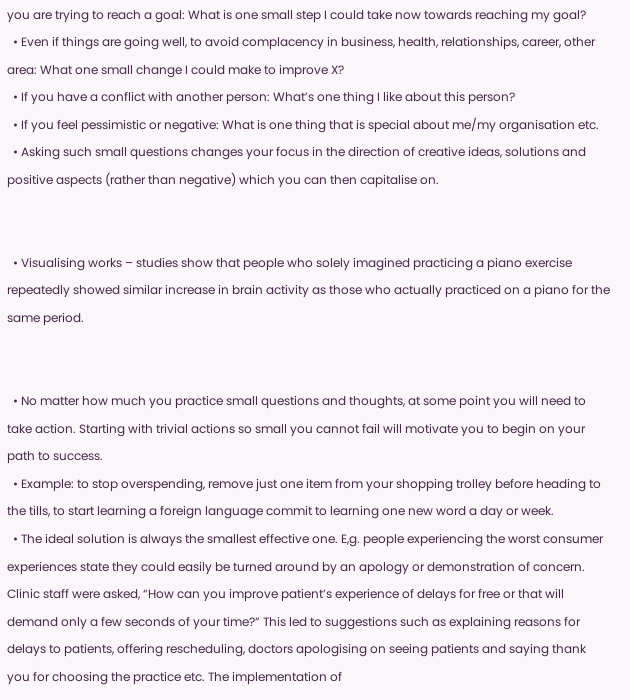you are trying to reach a goal: What is one small step I could take now towards reaching my goal?
  • Even if things are going well, to avoid complacency in business, health, relationships, career, other area: What one small change I could make to improve X?
  • If you have a conflict with another person: What’s one thing I like about this person?
  • If you feel pessimistic or negative: What is one thing that is special about me/my organisation etc.
  • Asking such small questions changes your focus in the direction of creative ideas, solutions and positive aspects (rather than negative) which you can then capitalise on.


  • Visualising works – studies show that people who solely imagined practicing a piano exercise repeatedly showed similar increase in brain activity as those who actually practiced on a piano for the same period.


  • No matter how much you practice small questions and thoughts, at some point you will need to take action. Starting with trivial actions so small you cannot fail will motivate you to begin on your path to success.
  • Example: to stop overspending, remove just one item from your shopping trolley before heading to the tills, to start learning a foreign language commit to learning one new word a day or week.
  • The ideal solution is always the smallest effective one. E,g. people experiencing the worst consumer experiences state they could easily be turned around by an apology or demonstration of concern. Clinic staff were asked, “How can you improve patient’s experience of delays for free or that will demand only a few seconds of your time?” This led to suggestions such as explaining reasons for delays to patients, offering rescheduling, doctors apologising on seeing patients and saying thank you for choosing the practice etc. The implementation of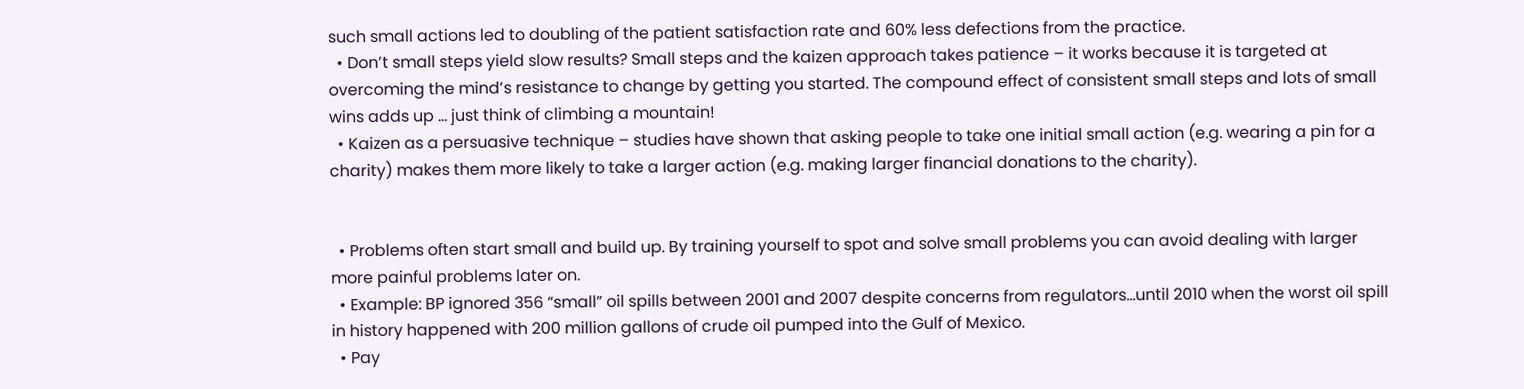such small actions led to doubling of the patient satisfaction rate and 60% less defections from the practice.
  • Don’t small steps yield slow results? Small steps and the kaizen approach takes patience – it works because it is targeted at overcoming the mind’s resistance to change by getting you started. The compound effect of consistent small steps and lots of small wins adds up … just think of climbing a mountain!
  • Kaizen as a persuasive technique – studies have shown that asking people to take one initial small action (e.g. wearing a pin for a charity) makes them more likely to take a larger action (e.g. making larger financial donations to the charity).


  • Problems often start small and build up. By training yourself to spot and solve small problems you can avoid dealing with larger more painful problems later on.
  • Example: BP ignored 356 “small” oil spills between 2001 and 2007 despite concerns from regulators…until 2010 when the worst oil spill in history happened with 200 million gallons of crude oil pumped into the Gulf of Mexico.
  • Pay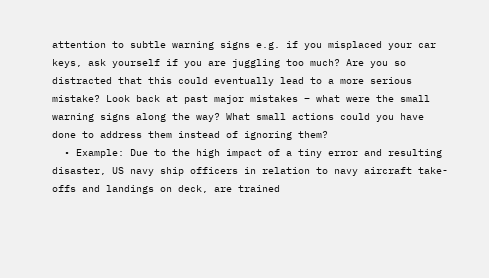attention to subtle warning signs e.g. if you misplaced your car keys, ask yourself if you are juggling too much? Are you so distracted that this could eventually lead to a more serious mistake? Look back at past major mistakes – what were the small warning signs along the way? What small actions could you have done to address them instead of ignoring them?
  • Example: Due to the high impact of a tiny error and resulting disaster, US navy ship officers in relation to navy aircraft take-offs and landings on deck, are trained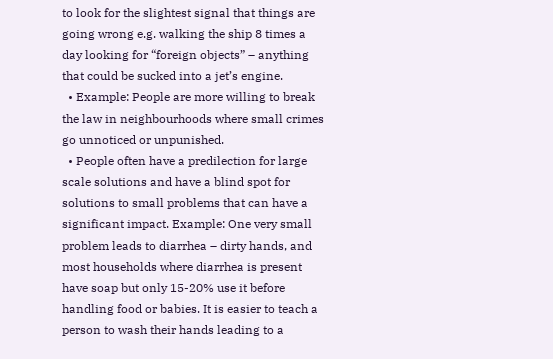to look for the slightest signal that things are going wrong e.g. walking the ship 8 times a day looking for “foreign objects” – anything that could be sucked into a jet’s engine.
  • Example: People are more willing to break the law in neighbourhoods where small crimes go unnoticed or unpunished.
  • People often have a predilection for large scale solutions and have a blind spot for solutions to small problems that can have a significant impact. Example: One very small problem leads to diarrhea – dirty hands, and most households where diarrhea is present have soap but only 15-20% use it before handling food or babies. It is easier to teach a person to wash their hands leading to a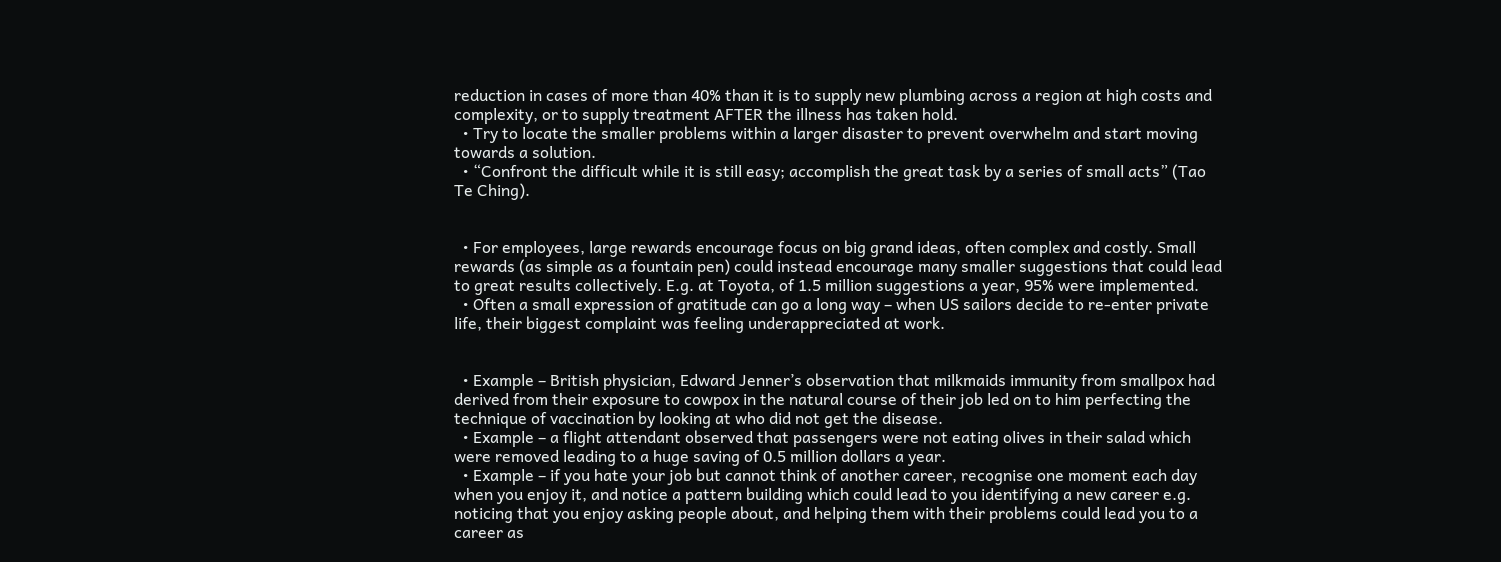reduction in cases of more than 40% than it is to supply new plumbing across a region at high costs and complexity, or to supply treatment AFTER the illness has taken hold.
  • Try to locate the smaller problems within a larger disaster to prevent overwhelm and start moving towards a solution.
  • “Confront the difficult while it is still easy; accomplish the great task by a series of small acts” (Tao Te Ching).


  • For employees, large rewards encourage focus on big grand ideas, often complex and costly. Small rewards (as simple as a fountain pen) could instead encourage many smaller suggestions that could lead to great results collectively. E.g. at Toyota, of 1.5 million suggestions a year, 95% were implemented.
  • Often a small expression of gratitude can go a long way – when US sailors decide to re-enter private life, their biggest complaint was feeling underappreciated at work.


  • Example – British physician, Edward Jenner’s observation that milkmaids immunity from smallpox had derived from their exposure to cowpox in the natural course of their job led on to him perfecting the technique of vaccination by looking at who did not get the disease.
  • Example – a flight attendant observed that passengers were not eating olives in their salad which were removed leading to a huge saving of 0.5 million dollars a year.
  • Example – if you hate your job but cannot think of another career, recognise one moment each day when you enjoy it, and notice a pattern building which could lead to you identifying a new career e.g. noticing that you enjoy asking people about, and helping them with their problems could lead you to a career as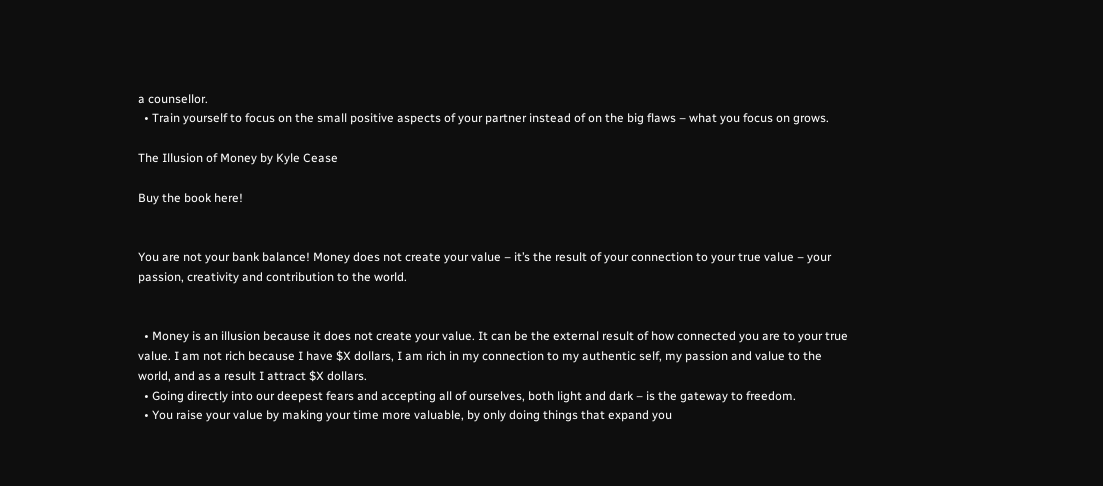a counsellor.
  • Train yourself to focus on the small positive aspects of your partner instead of on the big flaws – what you focus on grows.

The Illusion of Money by Kyle Cease

Buy the book here!


You are not your bank balance! Money does not create your value – it’s the result of your connection to your true value – your passion, creativity and contribution to the world.


  • Money is an illusion because it does not create your value. It can be the external result of how connected you are to your true value. I am not rich because I have $X dollars, I am rich in my connection to my authentic self, my passion and value to the world, and as a result I attract $X dollars.
  • Going directly into our deepest fears and accepting all of ourselves, both light and dark – is the gateway to freedom.
  • You raise your value by making your time more valuable, by only doing things that expand you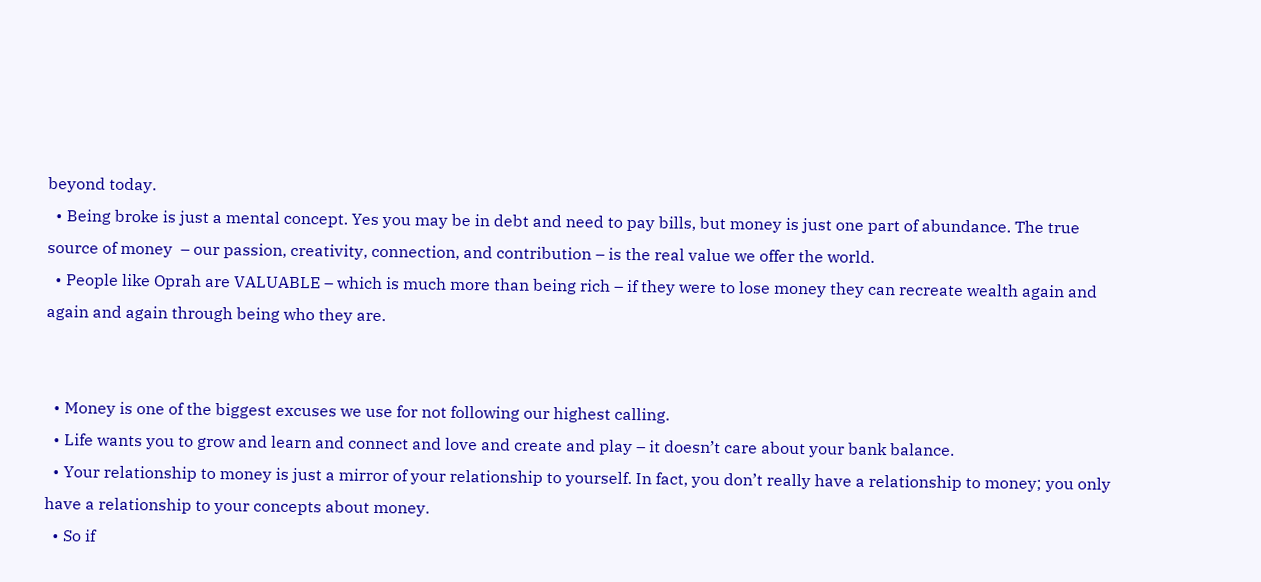beyond today.
  • Being broke is just a mental concept. Yes you may be in debt and need to pay bills, but money is just one part of abundance. The true source of money  – our passion, creativity, connection, and contribution – is the real value we offer the world.
  • People like Oprah are VALUABLE – which is much more than being rich – if they were to lose money they can recreate wealth again and again and again through being who they are.


  • Money is one of the biggest excuses we use for not following our highest calling.
  • Life wants you to grow and learn and connect and love and create and play – it doesn’t care about your bank balance.
  • Your relationship to money is just a mirror of your relationship to yourself. In fact, you don’t really have a relationship to money; you only have a relationship to your concepts about money.
  • So if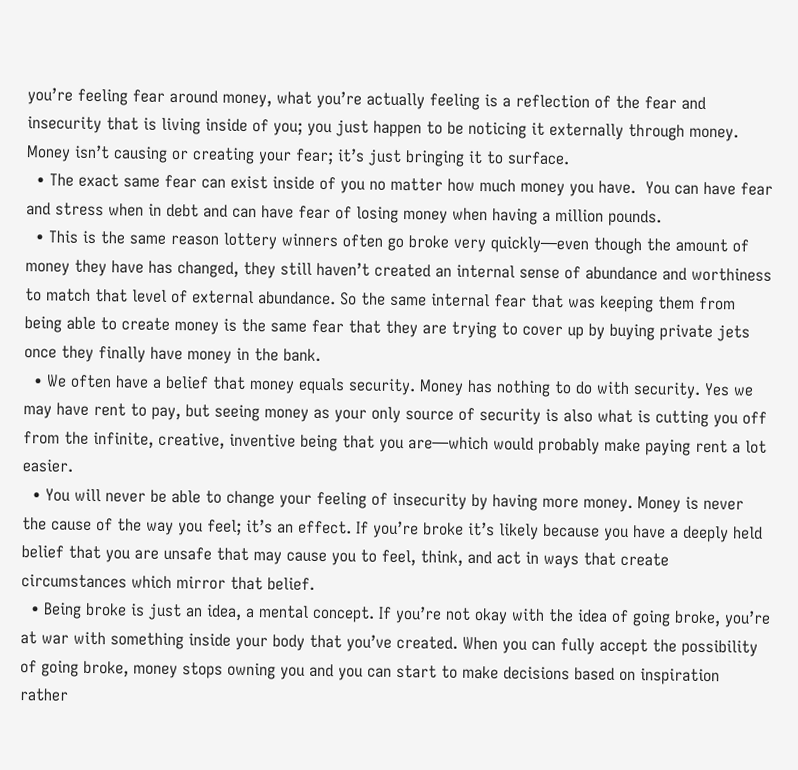you’re feeling fear around money, what you’re actually feeling is a reflection of the fear and insecurity that is living inside of you; you just happen to be noticing it externally through money. Money isn’t causing or creating your fear; it’s just bringing it to surface.
  • The exact same fear can exist inside of you no matter how much money you have.  You can have fear and stress when in debt and can have fear of losing money when having a million pounds.
  • This is the same reason lottery winners often go broke very quickly—even though the amount of money they have has changed, they still haven’t created an internal sense of abundance and worthiness to match that level of external abundance. So the same internal fear that was keeping them from being able to create money is the same fear that they are trying to cover up by buying private jets once they finally have money in the bank.
  • We often have a belief that money equals security. Money has nothing to do with security. Yes we may have rent to pay, but seeing money as your only source of security is also what is cutting you off from the infinite, creative, inventive being that you are—which would probably make paying rent a lot easier.
  • You will never be able to change your feeling of insecurity by having more money. Money is never the cause of the way you feel; it’s an effect. If you’re broke it’s likely because you have a deeply held belief that you are unsafe that may cause you to feel, think, and act in ways that create circumstances which mirror that belief.
  • Being broke is just an idea, a mental concept. If you’re not okay with the idea of going broke, you’re at war with something inside your body that you’ve created. When you can fully accept the possibility of going broke, money stops owning you and you can start to make decisions based on inspiration rather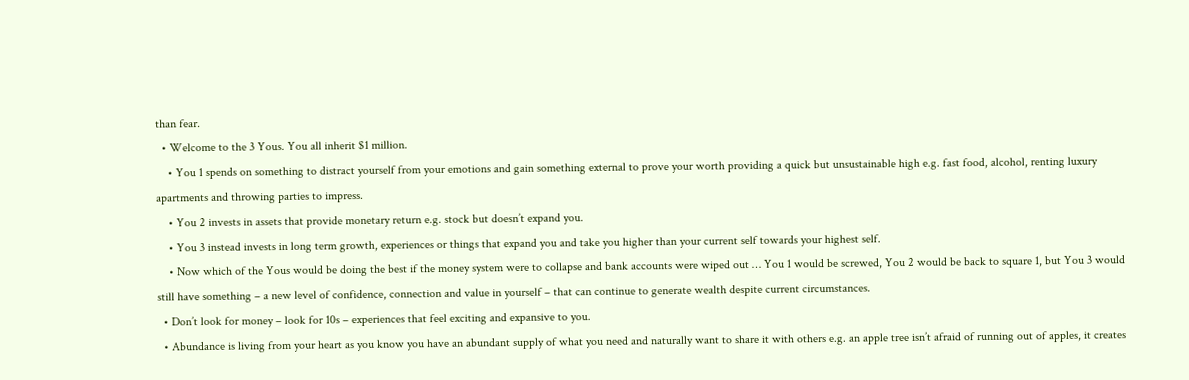than fear.
  • Welcome to the 3 Yous. You all inherit $1 million.
    • You 1 spends on something to distract yourself from your emotions and gain something external to prove your worth providing a quick but unsustainable high e.g. fast food, alcohol, renting luxury apartments and throwing parties to impress.
    • You 2 invests in assets that provide monetary return e.g. stock but doesn’t expand you.
    • You 3 instead invests in long term growth, experiences or things that expand you and take you higher than your current self towards your highest self.
    • Now which of the Yous would be doing the best if the money system were to collapse and bank accounts were wiped out … You 1 would be screwed, You 2 would be back to square 1, but You 3 would still have something – a new level of confidence, connection and value in yourself – that can continue to generate wealth despite current circumstances.
  • Don’t look for money – look for 10s – experiences that feel exciting and expansive to you.
  • Abundance is living from your heart as you know you have an abundant supply of what you need and naturally want to share it with others e.g. an apple tree isn’t afraid of running out of apples, it creates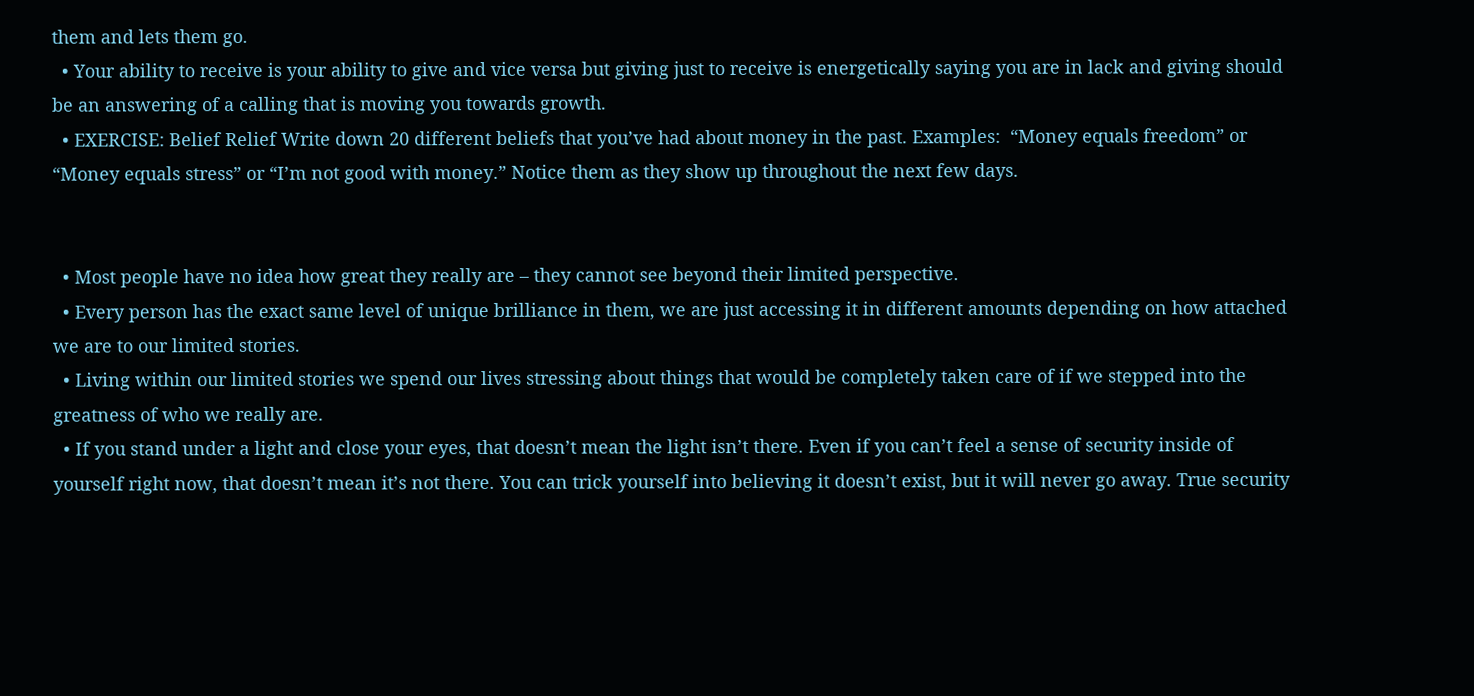them and lets them go.
  • Your ability to receive is your ability to give and vice versa but giving just to receive is energetically saying you are in lack and giving should be an answering of a calling that is moving you towards growth.
  • EXERCISE: Belief Relief Write down 20 different beliefs that you’ve had about money in the past. Examples:  “Money equals freedom” or “Money equals stress” or “I’m not good with money.” Notice them as they show up throughout the next few days.


  • Most people have no idea how great they really are – they cannot see beyond their limited perspective.
  • Every person has the exact same level of unique brilliance in them, we are just accessing it in different amounts depending on how attached we are to our limited stories.
  • Living within our limited stories we spend our lives stressing about things that would be completely taken care of if we stepped into the greatness of who we really are.
  • If you stand under a light and close your eyes, that doesn’t mean the light isn’t there. Even if you can’t feel a sense of security inside of yourself right now, that doesn’t mean it’s not there. You can trick yourself into believing it doesn’t exist, but it will never go away. True security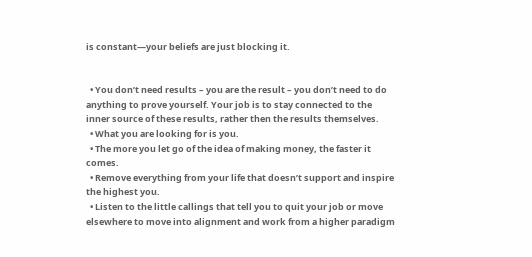is constant—your beliefs are just blocking it.


  • You don’t need results – you are the result – you don’t need to do anything to prove yourself. Your job is to stay connected to the inner source of these results, rather then the results themselves.
  • What you are looking for is you.
  • The more you let go of the idea of making money, the faster it comes.
  • Remove everything from your life that doesn’t support and inspire the highest you.
  • Listen to the little callings that tell you to quit your job or move elsewhere to move into alignment and work from a higher paradigm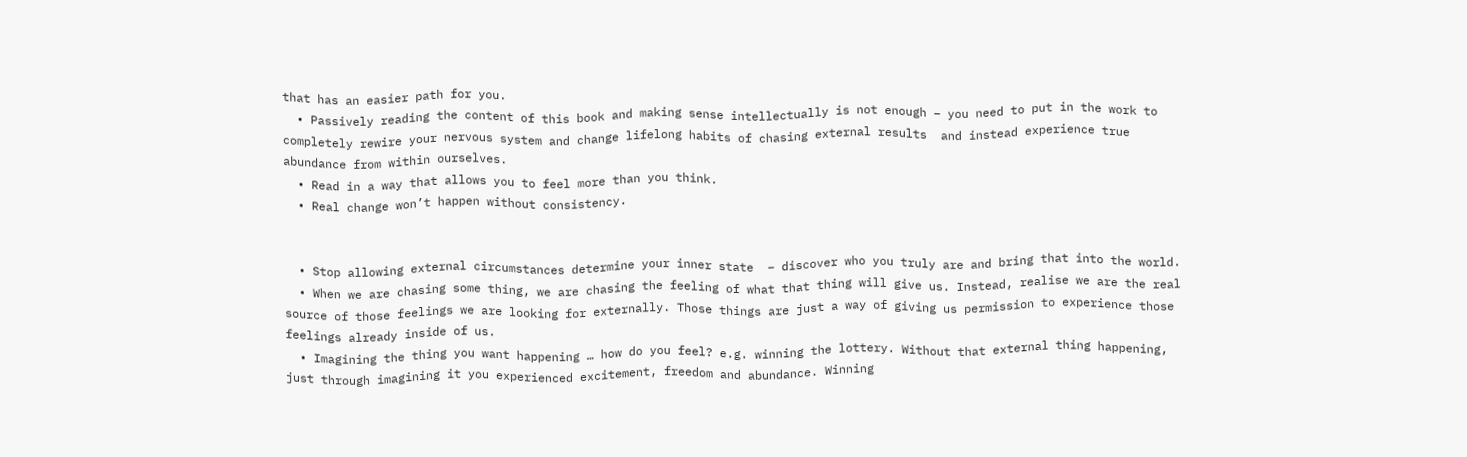that has an easier path for you.
  • Passively reading the content of this book and making sense intellectually is not enough – you need to put in the work to completely rewire your nervous system and change lifelong habits of chasing external results  and instead experience true abundance from within ourselves.
  • Read in a way that allows you to feel more than you think.
  • Real change won’t happen without consistency.


  • Stop allowing external circumstances determine your inner state  – discover who you truly are and bring that into the world.
  • When we are chasing some thing, we are chasing the feeling of what that thing will give us. Instead, realise we are the real source of those feelings we are looking for externally. Those things are just a way of giving us permission to experience those feelings already inside of us.
  • Imagining the thing you want happening … how do you feel? e.g. winning the lottery. Without that external thing happening, just through imagining it you experienced excitement, freedom and abundance. Winning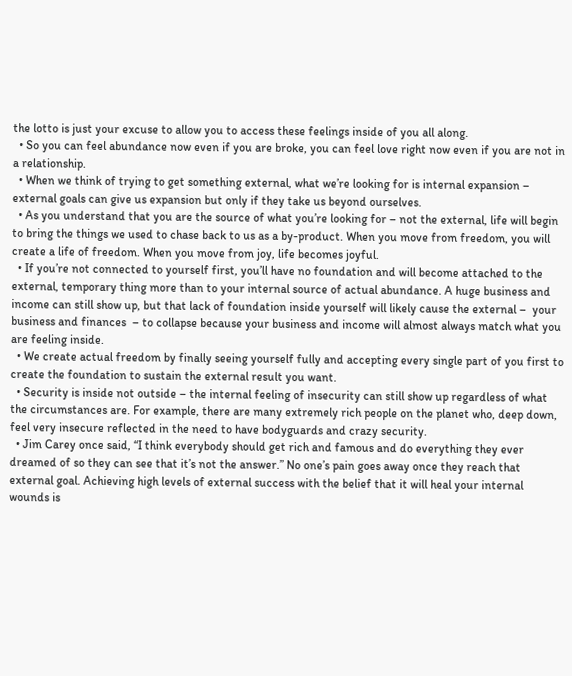the lotto is just your excuse to allow you to access these feelings inside of you all along.
  • So you can feel abundance now even if you are broke, you can feel love right now even if you are not in a relationship.
  • When we think of trying to get something external, what we’re looking for is internal expansion – external goals can give us expansion but only if they take us beyond ourselves.
  • As you understand that you are the source of what you’re looking for – not the external, life will begin to bring the things we used to chase back to us as a by-product. When you move from freedom, you will create a life of freedom. When you move from joy, life becomes joyful.
  • If you’re not connected to yourself first, you’ll have no foundation and will become attached to the external, temporary thing more than to your internal source of actual abundance. A huge business and income can still show up, but that lack of foundation inside yourself will likely cause the external –  your business and finances  – to collapse because your business and income will almost always match what you are feeling inside.
  • We create actual freedom by finally seeing yourself fully and accepting every single part of you first to create the foundation to sustain the external result you want.
  • Security is inside not outside – the internal feeling of insecurity can still show up regardless of what the circumstances are. For example, there are many extremely rich people on the planet who, deep down, feel very insecure reflected in the need to have bodyguards and crazy security.
  • Jim Carey once said, “I think everybody should get rich and famous and do everything they ever dreamed of so they can see that it’s not the answer.” No one’s pain goes away once they reach that external goal. Achieving high levels of external success with the belief that it will heal your internal wounds is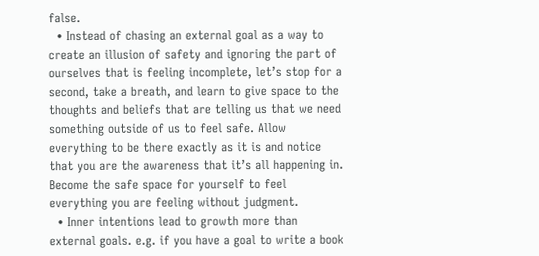false.
  • Instead of chasing an external goal as a way to create an illusion of safety and ignoring the part of ourselves that is feeling incomplete, let’s stop for a second, take a breath, and learn to give space to the thoughts and beliefs that are telling us that we need something outside of us to feel safe. Allow everything to be there exactly as it is and notice that you are the awareness that it’s all happening in. Become the safe space for yourself to feel everything you are feeling without judgment.
  • Inner intentions lead to growth more than external goals. e.g. if you have a goal to write a book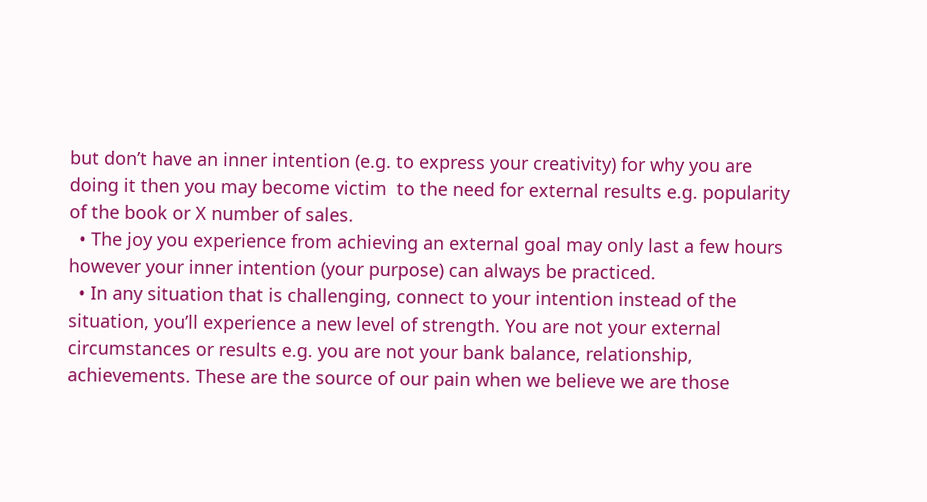but don’t have an inner intention (e.g. to express your creativity) for why you are doing it then you may become victim  to the need for external results e.g. popularity of the book or X number of sales.
  • The joy you experience from achieving an external goal may only last a few hours however your inner intention (your purpose) can always be practiced.
  • In any situation that is challenging, connect to your intention instead of the situation, you’ll experience a new level of strength. You are not your external circumstances or results e.g. you are not your bank balance, relationship, achievements. These are the source of our pain when we believe we are those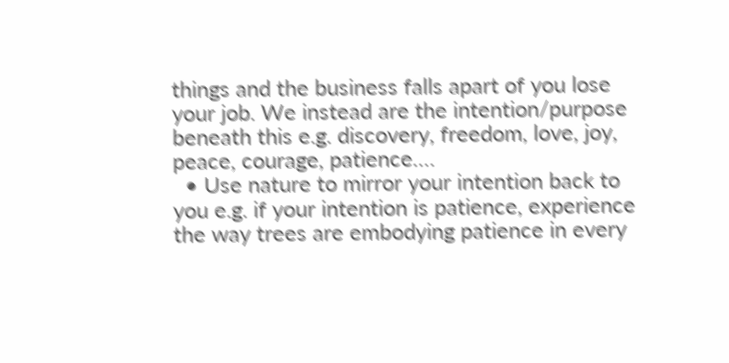things and the business falls apart of you lose your job. We instead are the intention/purpose beneath this e.g. discovery, freedom, love, joy, peace, courage, patience….
  • Use nature to mirror your intention back to you e.g. if your intention is patience, experience the way trees are embodying patience in every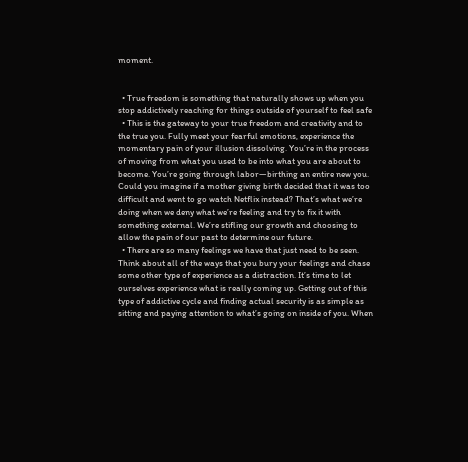moment.


  • True freedom is something that naturally shows up when you stop addictively reaching for things outside of yourself to feel safe
  • This is the gateway to your true freedom and creativity and to the true you. Fully meet your fearful emotions, experience the momentary pain of your illusion dissolving. You’re in the process of moving from what you used to be into what you are about to become. You’re going through labor—birthing an entire new you. Could you imagine if a mother giving birth decided that it was too difficult and went to go watch Netflix instead? That’s what we’re doing when we deny what we’re feeling and try to fix it with something external. We’re stifling our growth and choosing to allow the pain of our past to determine our future.
  • There are so many feelings we have that just need to be seen. Think about all of the ways that you bury your feelings and chase some other type of experience as a distraction. It’s time to let ourselves experience what is really coming up. Getting out of this type of addictive cycle and finding actual security is as simple as sitting and paying attention to what’s going on inside of you. When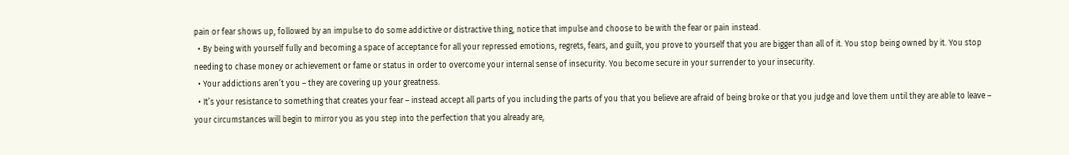pain or fear shows up, followed by an impulse to do some addictive or distractive thing, notice that impulse and choose to be with the fear or pain instead.
  • By being with yourself fully and becoming a space of acceptance for all your repressed emotions, regrets, fears, and guilt, you prove to yourself that you are bigger than all of it. You stop being owned by it. You stop needing to chase money or achievement or fame or status in order to overcome your internal sense of insecurity. You become secure in your surrender to your insecurity.
  • Your addictions aren’t you – they are covering up your greatness.
  • It’s your resistance to something that creates your fear – instead accept all parts of you including the parts of you that you believe are afraid of being broke or that you judge and love them until they are able to leave – your circumstances will begin to mirror you as you step into the perfection that you already are,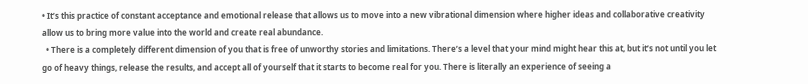• It’s this practice of constant acceptance and emotional release that allows us to move into a new vibrational dimension where higher ideas and collaborative creativity allow us to bring more value into the world and create real abundance.
  • There is a completely different dimension of you that is free of unworthy stories and limitations. There’s a level that your mind might hear this at, but it’s not until you let go of heavy things, release the results, and accept all of yourself that it starts to become real for you. There is literally an experience of seeing a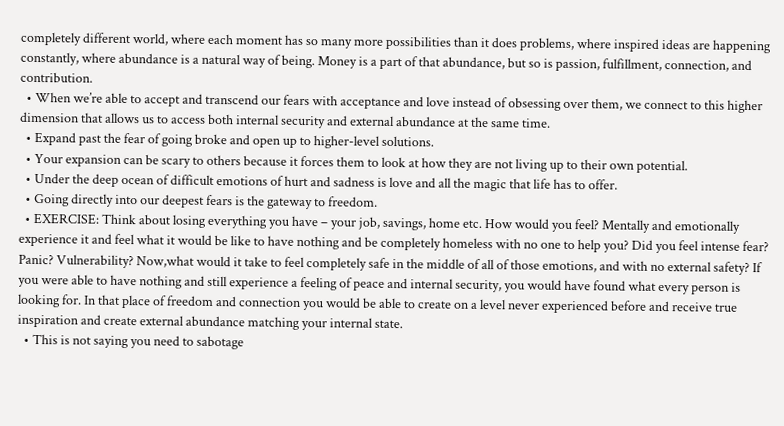completely different world, where each moment has so many more possibilities than it does problems, where inspired ideas are happening constantly, where abundance is a natural way of being. Money is a part of that abundance, but so is passion, fulfillment, connection, and contribution.
  • When we’re able to accept and transcend our fears with acceptance and love instead of obsessing over them, we connect to this higher dimension that allows us to access both internal security and external abundance at the same time.
  • Expand past the fear of going broke and open up to higher-level solutions.
  • Your expansion can be scary to others because it forces them to look at how they are not living up to their own potential.
  • Under the deep ocean of difficult emotions of hurt and sadness is love and all the magic that life has to offer.
  • Going directly into our deepest fears is the gateway to freedom.
  • EXERCISE: Think about losing everything you have – your job, savings, home etc. How would you feel? Mentally and emotionally experience it and feel what it would be like to have nothing and be completely homeless with no one to help you? Did you feel intense fear? Panic? Vulnerability? Now,what would it take to feel completely safe in the middle of all of those emotions, and with no external safety? If you were able to have nothing and still experience a feeling of peace and internal security, you would have found what every person is looking for. In that place of freedom and connection you would be able to create on a level never experienced before and receive true inspiration and create external abundance matching your internal state.
  • This is not saying you need to sabotage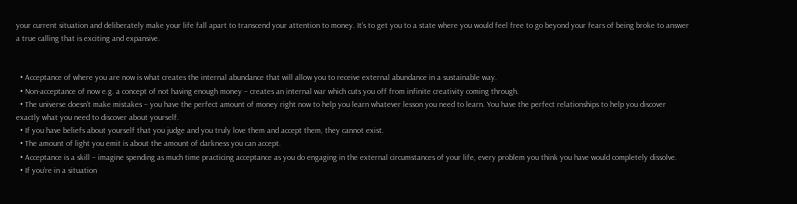your current situation and deliberately make your life fall apart to transcend your attention to money. It’s to get you to a state where you would feel free to go beyond your fears of being broke to answer a true calling that is exciting and expansive.


  • Acceptance of where you are now is what creates the internal abundance that will allow you to receive external abundance in a sustainable way.
  • Non-acceptance of now e.g. a concept of not having enough money – creates an internal war which cuts you off from infinite creativity coming through.
  • The universe doesn’t make mistakes – you have the perfect amount of money right now to help you learn whatever lesson you need to learn. You have the perfect relationships to help you discover exactly what you need to discover about yourself.
  • If you have beliefs about yourself that you judge and you truly love them and accept them, they cannot exist.
  • The amount of light you emit is about the amount of darkness you can accept.
  • Acceptance is a skill – imagine spending as much time practicing acceptance as you do engaging in the external circumstances of your life, every problem you think you have would completely dissolve.
  • If you’re in a situation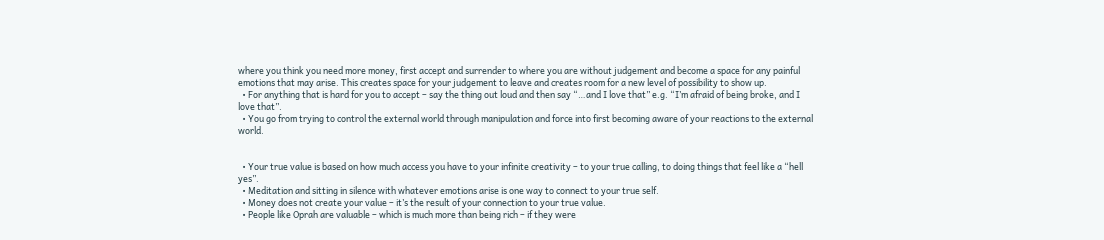where you think you need more money, first accept and surrender to where you are without judgement and become a space for any painful emotions that may arise. This creates space for your judgement to leave and creates room for a new level of possibility to show up.
  • For anything that is hard for you to accept – say the thing out loud and then say “…and I love that” e.g. “I’m afraid of being broke, and I love that”.
  • You go from trying to control the external world through manipulation and force into first becoming aware of your reactions to the external world.


  • Your true value is based on how much access you have to your infinite creativity – to your true calling, to doing things that feel like a “hell yes”.
  • Meditation and sitting in silence with whatever emotions arise is one way to connect to your true self.
  • Money does not create your value – it’s the result of your connection to your true value.
  • People like Oprah are valuable – which is much more than being rich – if they were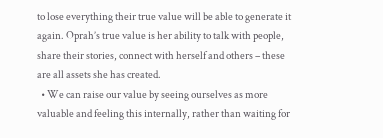to lose everything their true value will be able to generate it again. Oprah’s true value is her ability to talk with people, share their stories, connect with herself and others – these are all assets she has created.
  • We can raise our value by seeing ourselves as more valuable and feeling this internally, rather than waiting for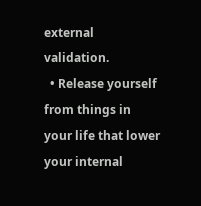external validation.
  • Release yourself from things in your life that lower your internal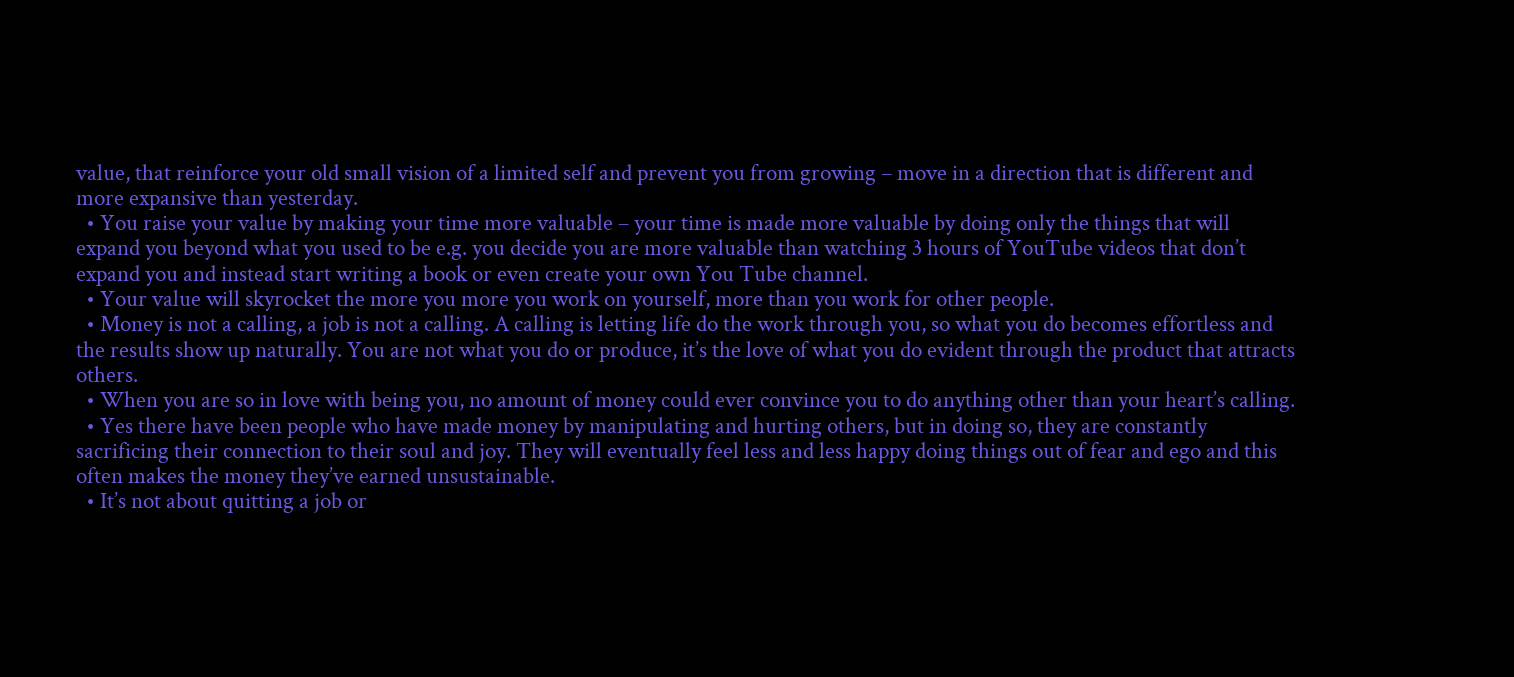value, that reinforce your old small vision of a limited self and prevent you from growing – move in a direction that is different and more expansive than yesterday.
  • You raise your value by making your time more valuable – your time is made more valuable by doing only the things that will expand you beyond what you used to be e.g. you decide you are more valuable than watching 3 hours of YouTube videos that don’t expand you and instead start writing a book or even create your own You Tube channel.
  • Your value will skyrocket the more you more you work on yourself, more than you work for other people.
  • Money is not a calling, a job is not a calling. A calling is letting life do the work through you, so what you do becomes effortless and the results show up naturally. You are not what you do or produce, it’s the love of what you do evident through the product that attracts others.
  • When you are so in love with being you, no amount of money could ever convince you to do anything other than your heart’s calling.
  • Yes there have been people who have made money by manipulating and hurting others, but in doing so, they are constantly sacrificing their connection to their soul and joy. They will eventually feel less and less happy doing things out of fear and ego and this often makes the money they’ve earned unsustainable.
  • It’s not about quitting a job or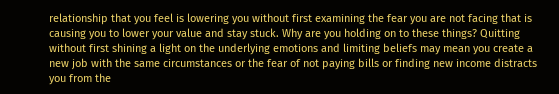relationship that you feel is lowering you without first examining the fear you are not facing that is causing you to lower your value and stay stuck. Why are you holding on to these things? Quitting without first shining a light on the underlying emotions and limiting beliefs may mean you create a new job with the same circumstances or the fear of not paying bills or finding new income distracts you from the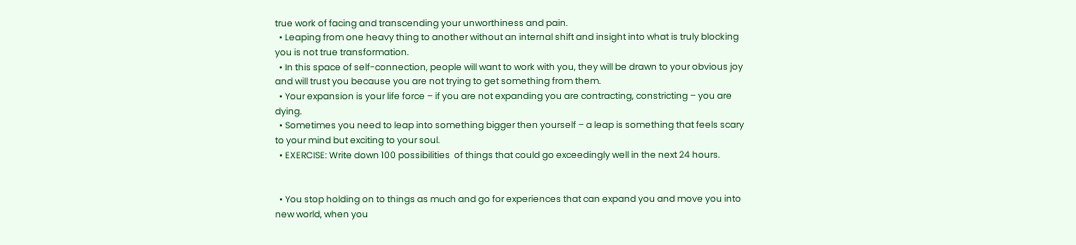true work of facing and transcending your unworthiness and pain.
  • Leaping from one heavy thing to another without an internal shift and insight into what is truly blocking you is not true transformation.
  • In this space of self-connection, people will want to work with you, they will be drawn to your obvious joy and will trust you because you are not trying to get something from them.
  • Your expansion is your life force – if you are not expanding you are contracting, constricting – you are dying.
  • Sometimes you need to leap into something bigger then yourself – a leap is something that feels scary to your mind but exciting to your soul.
  • EXERCISE: Write down 100 possibilities  of things that could go exceedingly well in the next 24 hours.


  • You stop holding on to things as much and go for experiences that can expand you and move you into new world, when you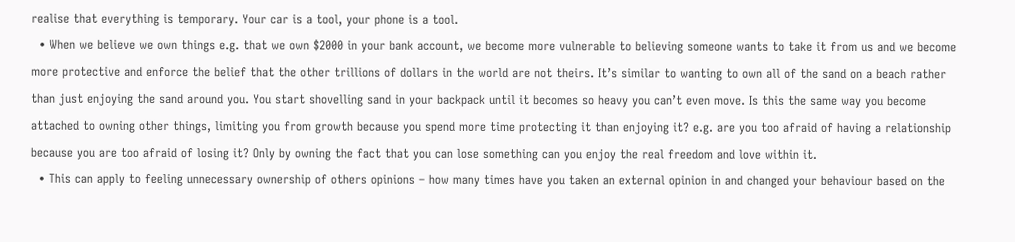realise that everything is temporary. Your car is a tool, your phone is a tool.
  • When we believe we own things e.g. that we own $2000 in your bank account, we become more vulnerable to believing someone wants to take it from us and we become more protective and enforce the belief that the other trillions of dollars in the world are not theirs. It’s similar to wanting to own all of the sand on a beach rather than just enjoying the sand around you. You start shovelling sand in your backpack until it becomes so heavy you can’t even move. Is this the same way you become attached to owning other things, limiting you from growth because you spend more time protecting it than enjoying it? e.g. are you too afraid of having a relationship because you are too afraid of losing it? Only by owning the fact that you can lose something can you enjoy the real freedom and love within it.
  • This can apply to feeling unnecessary ownership of others opinions – how many times have you taken an external opinion in and changed your behaviour based on the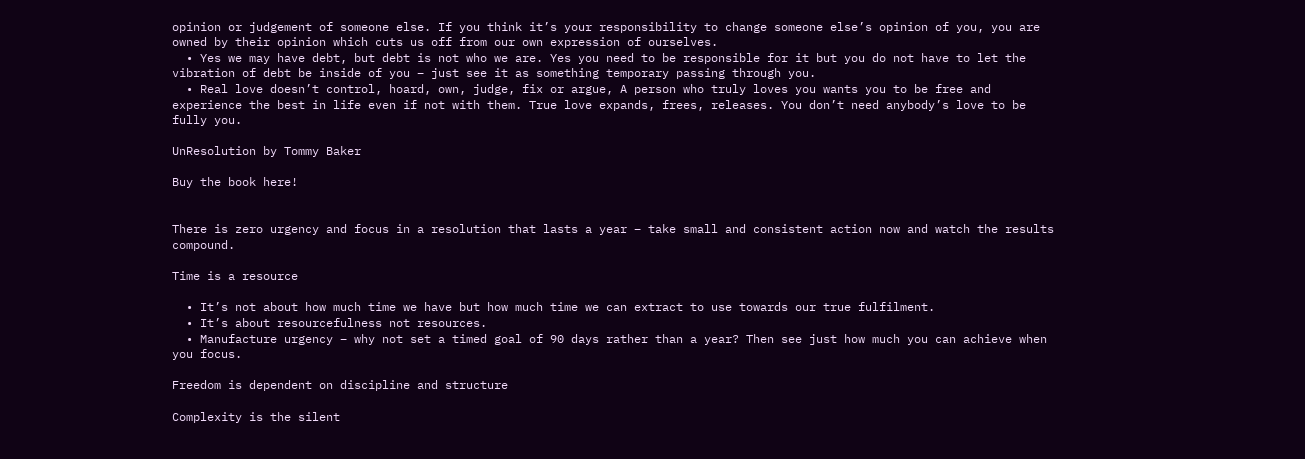opinion or judgement of someone else. If you think it’s your responsibility to change someone else’s opinion of you, you are owned by their opinion which cuts us off from our own expression of ourselves.
  • Yes we may have debt, but debt is not who we are. Yes you need to be responsible for it but you do not have to let the vibration of debt be inside of you – just see it as something temporary passing through you.
  • Real love doesn’t control, hoard, own, judge, fix or argue, A person who truly loves you wants you to be free and experience the best in life even if not with them. True love expands, frees, releases. You don’t need anybody’s love to be fully you.

UnResolution by Tommy Baker

Buy the book here!


There is zero urgency and focus in a resolution that lasts a year – take small and consistent action now and watch the results compound.

Time is a resource

  • It’s not about how much time we have but how much time we can extract to use towards our true fulfilment.
  • It’s about resourcefulness not resources.
  • Manufacture urgency – why not set a timed goal of 90 days rather than a year? Then see just how much you can achieve when you focus.

Freedom is dependent on discipline and structure

Complexity is the silent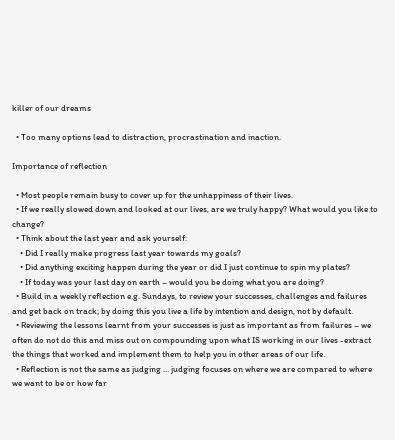killer of our dreams

  • Too many options lead to distraction, procrastination and inaction.

Importance of reflection

  • Most people remain busy to cover up for the unhappiness of their lives.
  • If we really slowed down and looked at our lives, are we truly happy? What would you like to change?
  • Think about the last year and ask yourself:
    • Did I really make progress last year towards my goals?
    • Did anything exciting happen during the year or did I just continue to spin my plates?
    • If today was your last day on earth – would you be doing what you are doing?
  • Build in a weekly reflection e.g. Sundays, to review your successes, challenges and failures and get back on track; by doing this you live a life by intention and design, not by default.
  • Reviewing the lessons learnt from your successes is just as important as from failures – we often do not do this and miss out on compounding upon what IS working in our lives -extract the things that worked and implement them to help you in other areas of our life.
  • Reflection is not the same as judging … judging focuses on where we are compared to where we want to be or how far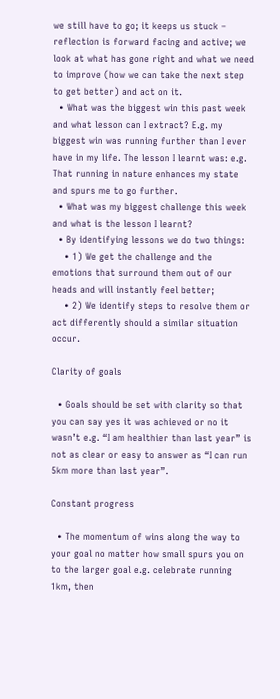we still have to go; it keeps us stuck – reflection is forward facing and active; we look at what has gone right and what we need to improve (how we can take the next step to get better) and act on it.
  • What was the biggest win this past week and what lesson can I extract? E.g. my biggest win was running further than I ever have in my life. The lesson I learnt was: e.g. That running in nature enhances my state and spurs me to go further.
  • What was my biggest challenge this week and what is the lesson I learnt?
  • By identifying lessons we do two things:
    • 1) We get the challenge and the emotions that surround them out of our heads and will instantly feel better;
    • 2) We identify steps to resolve them or act differently should a similar situation occur.

Clarity of goals

  • Goals should be set with clarity so that you can say yes it was achieved or no it wasn’t e.g. “I am healthier than last year” is not as clear or easy to answer as “I can run 5km more than last year”.

Constant progress

  • The momentum of wins along the way to your goal no matter how small spurs you on to the larger goal e.g. celebrate running 1km, then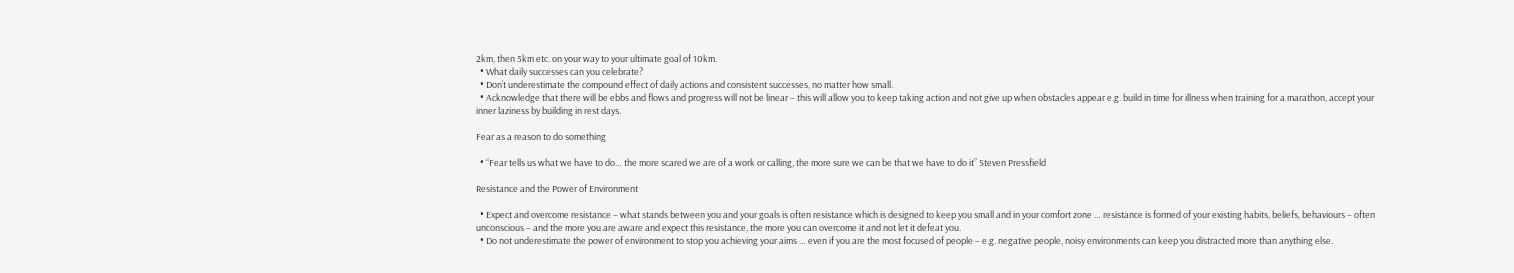2km, then 5km etc. on your way to your ultimate goal of 10km.
  • What daily successes can you celebrate?
  • Don’t underestimate the compound effect of daily actions and consistent successes, no matter how small.
  • Acknowledge that there will be ebbs and flows and progress will not be linear – this will allow you to keep taking action and not give up when obstacles appear e.g. build in time for illness when training for a marathon, accept your inner laziness by building in rest days.

Fear as a reason to do something

  • “Fear tells us what we have to do… the more scared we are of a work or calling, the more sure we can be that we have to do it” Steven Pressfield

Resistance and the Power of Environment

  • Expect and overcome resistance – what stands between you and your goals is often resistance which is designed to keep you small and in your comfort zone … resistance is formed of your existing habits, beliefs, behaviours – often unconscious – and the more you are aware and expect this resistance, the more you can overcome it and not let it defeat you.
  • Do not underestimate the power of environment to stop you achieving your aims … even if you are the most focused of people – e.g. negative people, noisy environments can keep you distracted more than anything else.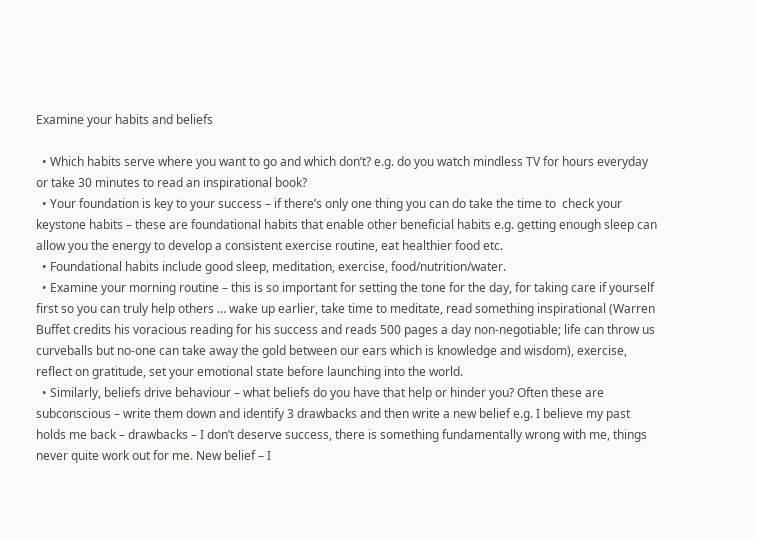Examine your habits and beliefs

  • Which habits serve where you want to go and which don’t? e.g. do you watch mindless TV for hours everyday or take 30 minutes to read an inspirational book?
  • Your foundation is key to your success – if there’s only one thing you can do take the time to  check your keystone habits – these are foundational habits that enable other beneficial habits e.g. getting enough sleep can allow you the energy to develop a consistent exercise routine, eat healthier food etc.
  • Foundational habits include good sleep, meditation, exercise, food/nutrition/water.
  • Examine your morning routine – this is so important for setting the tone for the day, for taking care if yourself first so you can truly help others … wake up earlier, take time to meditate, read something inspirational (Warren Buffet credits his voracious reading for his success and reads 500 pages a day non-negotiable; life can throw us curveballs but no-one can take away the gold between our ears which is knowledge and wisdom), exercise, reflect on gratitude, set your emotional state before launching into the world.
  • Similarly, beliefs drive behaviour – what beliefs do you have that help or hinder you? Often these are subconscious – write them down and identify 3 drawbacks and then write a new belief e.g. I believe my past holds me back – drawbacks – I don’t deserve success, there is something fundamentally wrong with me, things never quite work out for me. New belief – I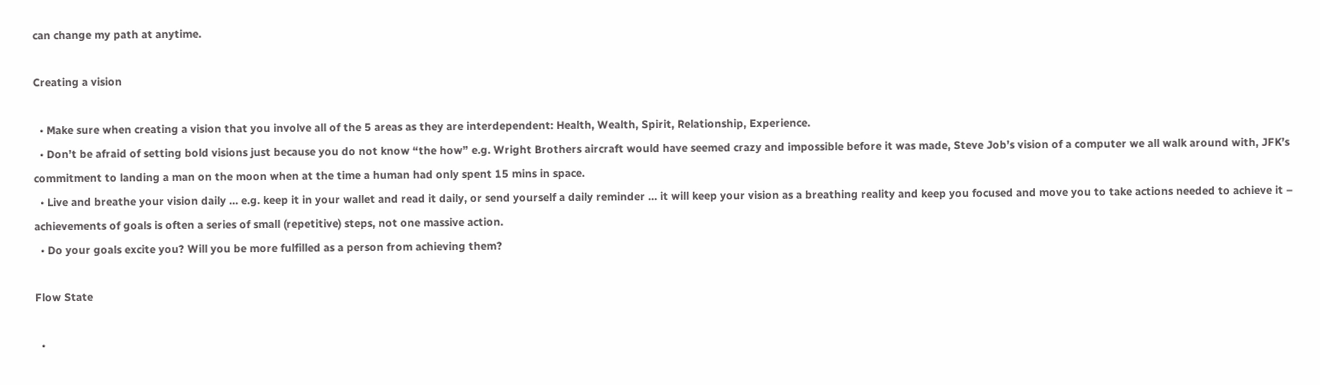can change my path at anytime.

Creating a vision

  • Make sure when creating a vision that you involve all of the 5 areas as they are interdependent: Health, Wealth, Spirit, Relationship, Experience.
  • Don’t be afraid of setting bold visions just because you do not know “the how” e.g. Wright Brothers aircraft would have seemed crazy and impossible before it was made, Steve Job’s vision of a computer we all walk around with, JFK’s commitment to landing a man on the moon when at the time a human had only spent 15 mins in space.
  • Live and breathe your vision daily … e.g. keep it in your wallet and read it daily, or send yourself a daily reminder … it will keep your vision as a breathing reality and keep you focused and move you to take actions needed to achieve it – achievements of goals is often a series of small (repetitive) steps, not one massive action.
  • Do your goals excite you? Will you be more fulfilled as a person from achieving them?

Flow State

  •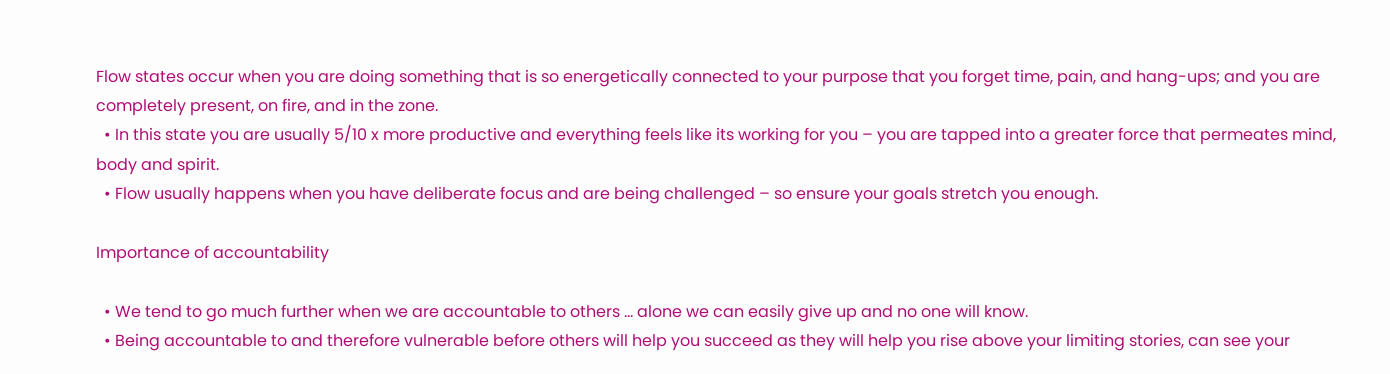Flow states occur when you are doing something that is so energetically connected to your purpose that you forget time, pain, and hang-ups; and you are completely present, on fire, and in the zone.
  • In this state you are usually 5/10 x more productive and everything feels like its working for you – you are tapped into a greater force that permeates mind, body and spirit.
  • Flow usually happens when you have deliberate focus and are being challenged – so ensure your goals stretch you enough.

Importance of accountability

  • We tend to go much further when we are accountable to others … alone we can easily give up and no one will know.
  • Being accountable to and therefore vulnerable before others will help you succeed as they will help you rise above your limiting stories, can see your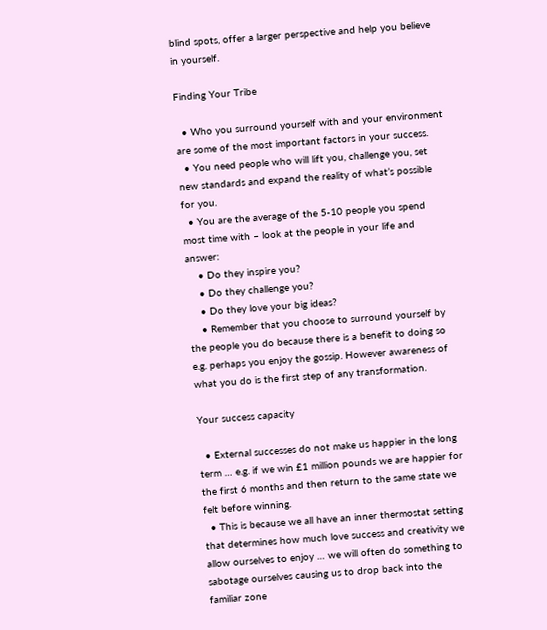blind spots, offer a larger perspective and help you believe in yourself.

Finding Your Tribe

  • Who you surround yourself with and your environment are some of the most important factors in your success.
  • You need people who will lift you, challenge you, set new standards and expand the reality of what’s possible for you.
  • You are the average of the 5-10 people you spend most time with – look at the people in your life and answer:
    • Do they inspire you?
    • Do they challenge you?
    • Do they love your big ideas?
    • Remember that you choose to surround yourself by the people you do because there is a benefit to doing so e.g. perhaps you enjoy the gossip. However awareness of what you do is the first step of any transformation.

Your success capacity

  • External successes do not make us happier in the long term … e.g. if we win £1 million pounds we are happier for  the first 6 months and then return to the same state we felt before winning.
  • This is because we all have an inner thermostat setting that determines how much love success and creativity we allow ourselves to enjoy … we will often do something to sabotage ourselves causing us to drop back into the familiar zone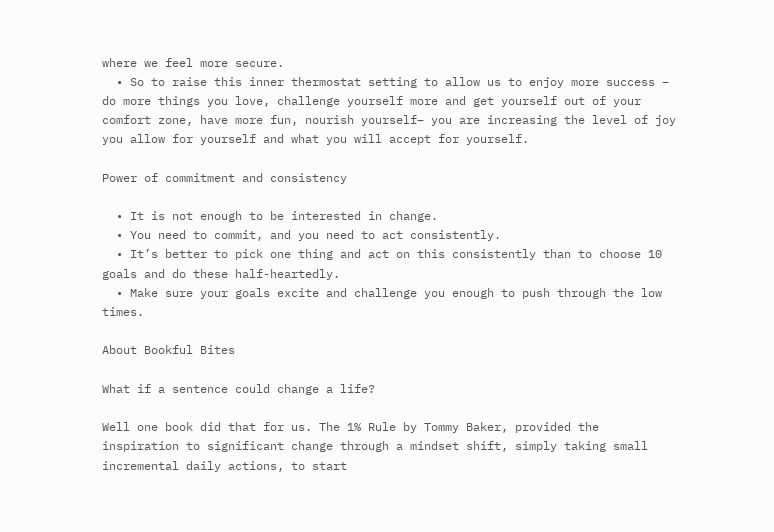where we feel more secure.
  • So to raise this inner thermostat setting to allow us to enjoy more success – do more things you love, challenge yourself more and get yourself out of your comfort zone, have more fun, nourish yourself– you are increasing the level of joy you allow for yourself and what you will accept for yourself.

Power of commitment and consistency

  • It is not enough to be interested in change.
  • You need to commit, and you need to act consistently.
  • It’s better to pick one thing and act on this consistently than to choose 10 goals and do these half-heartedly.
  • Make sure your goals excite and challenge you enough to push through the low times.

About Bookful Bites

What if a sentence could change a life?

Well one book did that for us. The 1% Rule by Tommy Baker, provided the inspiration to significant change through a mindset shift, simply taking small incremental daily actions, to start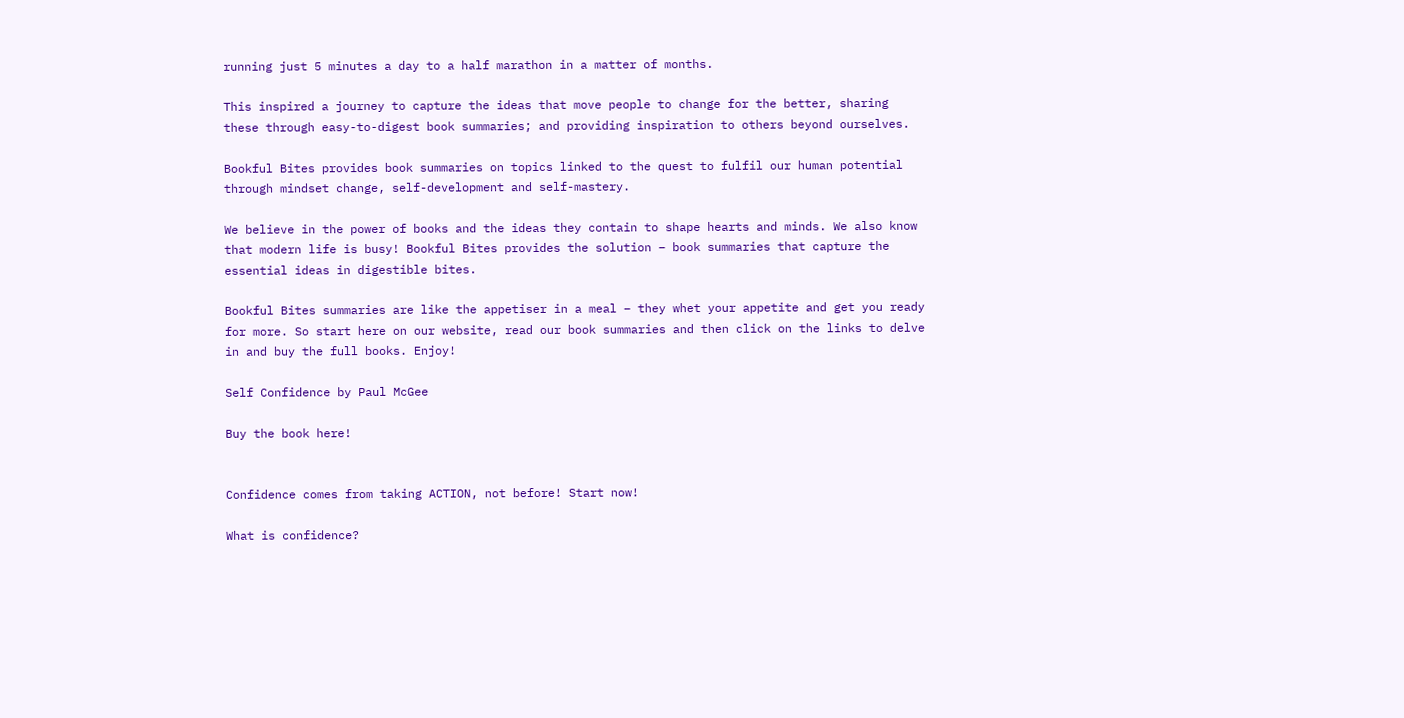running just 5 minutes a day to a half marathon in a matter of months.

This inspired a journey to capture the ideas that move people to change for the better, sharing these through easy-to-digest book summaries; and providing inspiration to others beyond ourselves.

Bookful Bites provides book summaries on topics linked to the quest to fulfil our human potential through mindset change, self-development and self-mastery.

We believe in the power of books and the ideas they contain to shape hearts and minds. We also know that modern life is busy! Bookful Bites provides the solution – book summaries that capture the essential ideas in digestible bites.

Bookful Bites summaries are like the appetiser in a meal – they whet your appetite and get you ready for more. So start here on our website, read our book summaries and then click on the links to delve in and buy the full books. Enjoy!

Self Confidence by Paul McGee

Buy the book here!


Confidence comes from taking ACTION, not before! Start now!

What is confidence?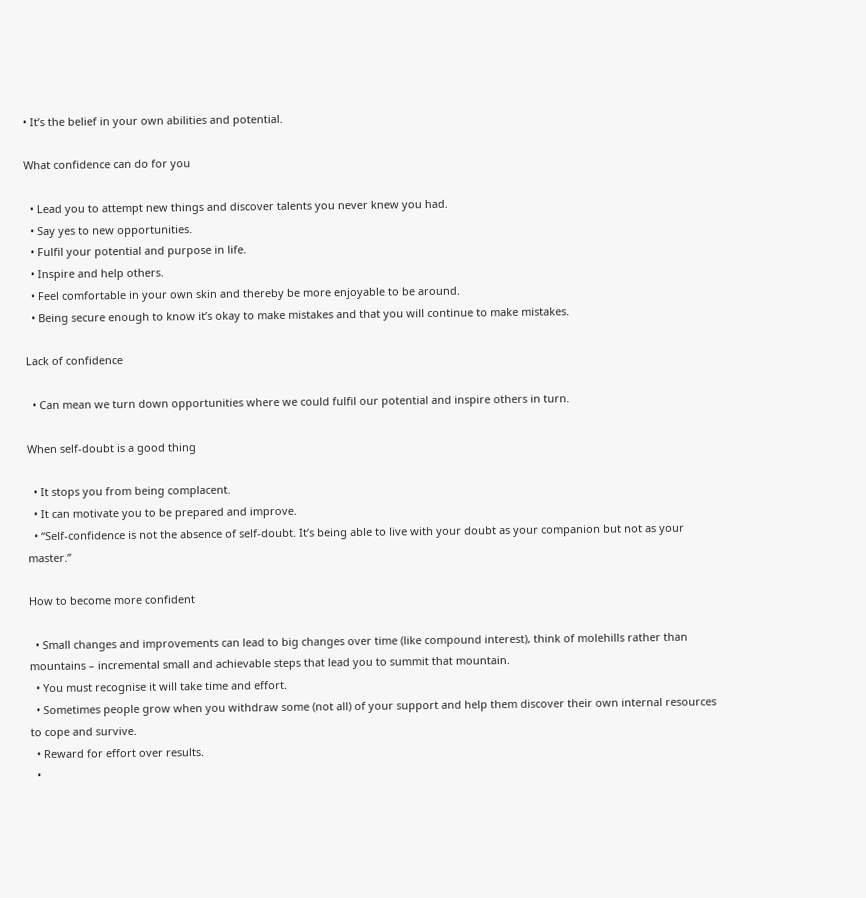• It’s the belief in your own abilities and potential.

What confidence can do for you

  • Lead you to attempt new things and discover talents you never knew you had.
  • Say yes to new opportunities.
  • Fulfil your potential and purpose in life.
  • Inspire and help others.
  • Feel comfortable in your own skin and thereby be more enjoyable to be around.
  • Being secure enough to know it’s okay to make mistakes and that you will continue to make mistakes.

Lack of confidence

  • Can mean we turn down opportunities where we could fulfil our potential and inspire others in turn.

When self-doubt is a good thing

  • It stops you from being complacent.
  • It can motivate you to be prepared and improve.
  • “Self-confidence is not the absence of self-doubt. It’s being able to live with your doubt as your companion but not as your master.”

How to become more confident

  • Small changes and improvements can lead to big changes over time (like compound interest), think of molehills rather than mountains – incremental small and achievable steps that lead you to summit that mountain.
  • You must recognise it will take time and effort.
  • Sometimes people grow when you withdraw some (not all) of your support and help them discover their own internal resources to cope and survive.
  • Reward for effort over results.
  •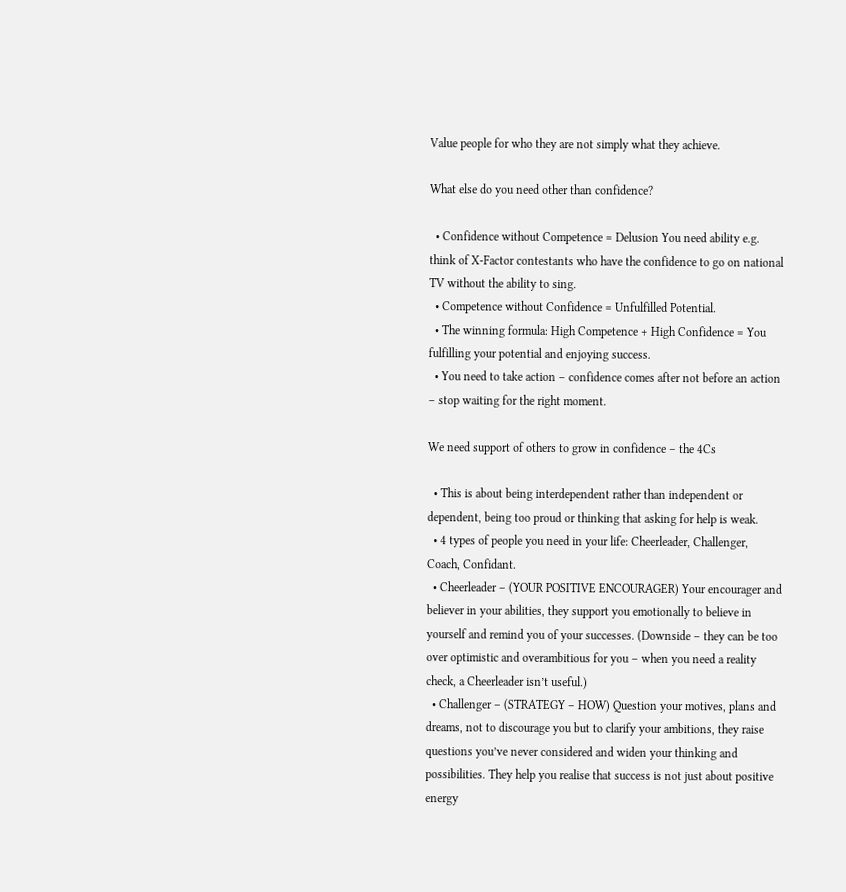Value people for who they are not simply what they achieve.

What else do you need other than confidence?

  • Confidence without Competence = Delusion You need ability e.g. think of X-Factor contestants who have the confidence to go on national TV without the ability to sing.
  • Competence without Confidence = Unfulfilled Potential.
  • The winning formula: High Competence + High Confidence = You fulfilling your potential and enjoying success.
  • You need to take action – confidence comes after not before an action – stop waiting for the right moment.

We need support of others to grow in confidence – the 4Cs

  • This is about being interdependent rather than independent or dependent, being too proud or thinking that asking for help is weak.
  • 4 types of people you need in your life: Cheerleader, Challenger, Coach, Confidant.
  • Cheerleader – (YOUR POSITIVE ENCOURAGER) Your encourager and believer in your abilities, they support you emotionally to believe in yourself and remind you of your successes. (Downside – they can be too over optimistic and overambitious for you – when you need a reality check, a Cheerleader isn’t useful.)
  • Challenger – (STRATEGY – HOW) Question your motives, plans and dreams, not to discourage you but to clarify your ambitions, they raise questions you’ve never considered and widen your thinking and possibilities. They help you realise that success is not just about positive energy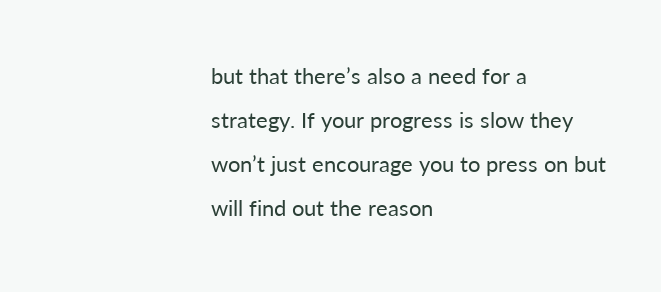but that there’s also a need for a strategy. If your progress is slow they won’t just encourage you to press on but will find out the reason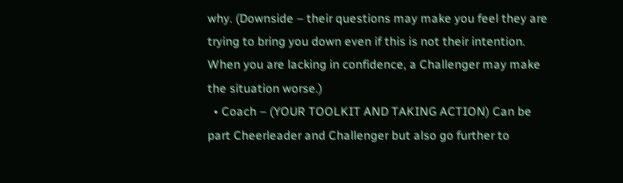why. (Downside – their questions may make you feel they are trying to bring you down even if this is not their intention. When you are lacking in confidence, a Challenger may make the situation worse.)
  • Coach – (YOUR TOOLKIT AND TAKING ACTION) Can be part Cheerleader and Challenger but also go further to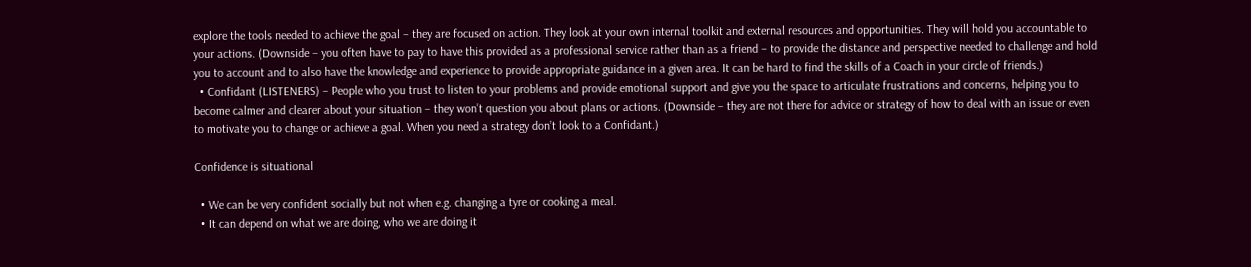explore the tools needed to achieve the goal – they are focused on action. They look at your own internal toolkit and external resources and opportunities. They will hold you accountable to your actions. (Downside – you often have to pay to have this provided as a professional service rather than as a friend – to provide the distance and perspective needed to challenge and hold you to account and to also have the knowledge and experience to provide appropriate guidance in a given area. It can be hard to find the skills of a Coach in your circle of friends.)
  • Confidant (LISTENERS) – People who you trust to listen to your problems and provide emotional support and give you the space to articulate frustrations and concerns, helping you to become calmer and clearer about your situation – they won’t question you about plans or actions. (Downside – they are not there for advice or strategy of how to deal with an issue or even to motivate you to change or achieve a goal. When you need a strategy don’t look to a Confidant.)

Confidence is situational

  • We can be very confident socially but not when e.g. changing a tyre or cooking a meal.
  • It can depend on what we are doing, who we are doing it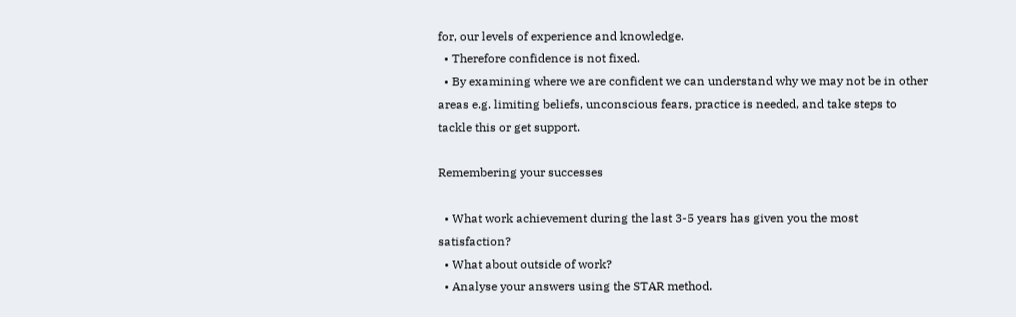for, our levels of experience and knowledge.
  • Therefore confidence is not fixed.
  • By examining where we are confident we can understand why we may not be in other areas e.g. limiting beliefs, unconscious fears, practice is needed, and take steps to tackle this or get support.

Remembering your successes

  • What work achievement during the last 3-5 years has given you the most satisfaction?
  • What about outside of work?
  • Analyse your answers using the STAR method.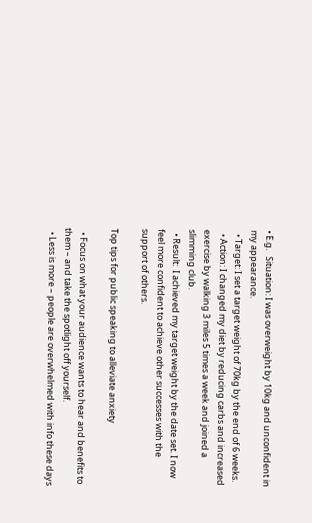• E.g.   Situation: I was overweight by 10kg and unconfident in my appearance.
  • Target: I set a target weight of 70kg by the end of 6 weeks.
  • Action: I changed my diet by reducing carbs and increased exercise by walking 3 miles 5 times a week and joined a slimming club.
  • Result:  I achieved my target weight by the date set. I now feel more confident to achieve other successes with the support of others.

Top tips for public speaking to alleviate anxiety

  • Focus on what your audience wants to hear and benefits to them – and take the spotlight off yourself.
  • Less is more – people are overwhelmed with info these days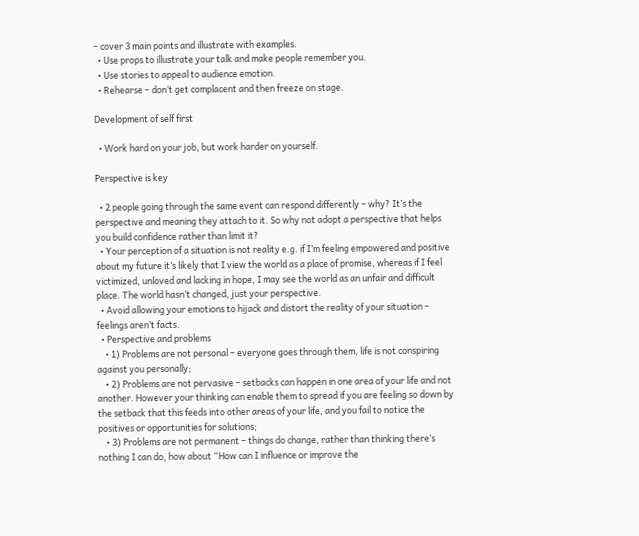– cover 3 main points and illustrate with examples.
  • Use props to illustrate your talk and make people remember you.
  • Use stories to appeal to audience emotion.
  • Rehearse – don’t get complacent and then freeze on stage.

Development of self first

  • Work hard on your job, but work harder on yourself.

Perspective is key

  • 2 people going through the same event can respond differently – why? It’s the perspective and meaning they attach to it. So why not adopt a perspective that helps you build confidence rather than limit it?
  • Your perception of a situation is not reality e.g. if I’m feeling empowered and positive about my future it’s likely that I view the world as a place of promise, whereas if I feel victimized, unloved and lacking in hope, I may see the world as an unfair and difficult place. The world hasn’t changed, just your perspective.
  • Avoid allowing your emotions to hijack and distort the reality of your situation – feelings aren’t facts.
  • Perspective and problems
    • 1) Problems are not personal – everyone goes through them, life is not conspiring against you personally;
    • 2) Problems are not pervasive – setbacks can happen in one area of your life and not another. However your thinking can enable them to spread if you are feeling so down by the setback that this feeds into other areas of your life, and you fail to notice the positives or opportunities for solutions;
    • 3) Problems are not permanent – things do change, rather than thinking there’s nothing I can do, how about “How can I influence or improve the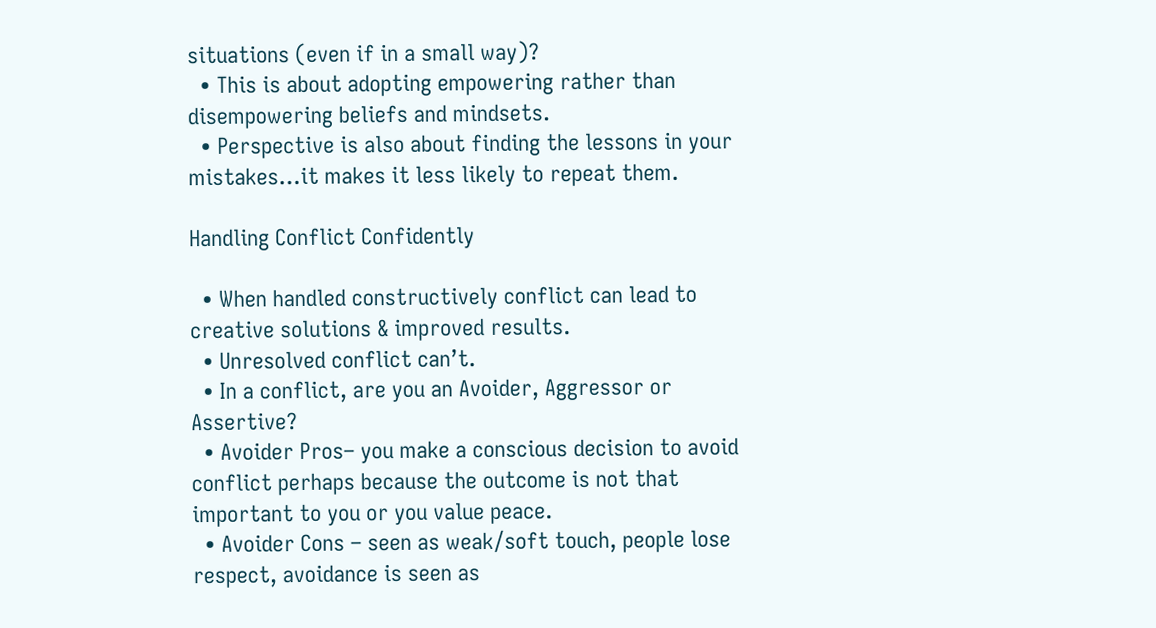situations (even if in a small way)?
  • This is about adopting empowering rather than disempowering beliefs and mindsets.
  • Perspective is also about finding the lessons in your mistakes…it makes it less likely to repeat them.

Handling Conflict Confidently

  • When handled constructively conflict can lead to creative solutions & improved results.
  • Unresolved conflict can’t.
  • In a conflict, are you an Avoider, Aggressor or Assertive?
  • Avoider Pros– you make a conscious decision to avoid conflict perhaps because the outcome is not that important to you or you value peace.
  • Avoider Cons – seen as weak/soft touch, people lose respect, avoidance is seen as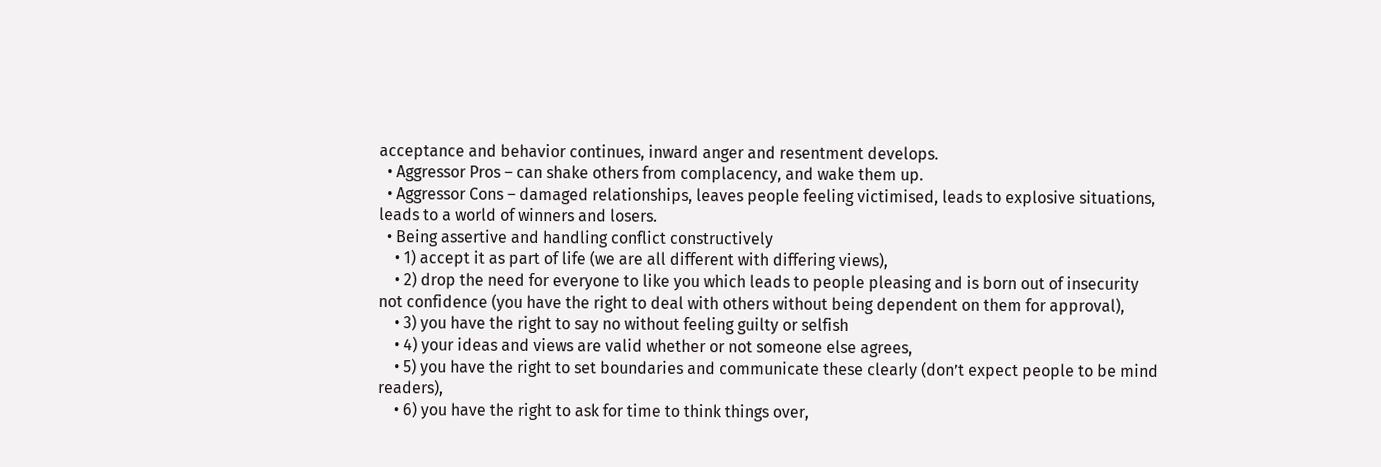acceptance and behavior continues, inward anger and resentment develops.
  • Aggressor Pros – can shake others from complacency, and wake them up.
  • Aggressor Cons – damaged relationships, leaves people feeling victimised, leads to explosive situations, leads to a world of winners and losers.
  • Being assertive and handling conflict constructively
    • 1) accept it as part of life (we are all different with differing views),
    • 2) drop the need for everyone to like you which leads to people pleasing and is born out of insecurity not confidence (you have the right to deal with others without being dependent on them for approval),
    • 3) you have the right to say no without feeling guilty or selfish
    • 4) your ideas and views are valid whether or not someone else agrees,
    • 5) you have the right to set boundaries and communicate these clearly (don’t expect people to be mind readers),
    • 6) you have the right to ask for time to think things over,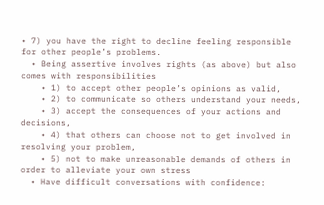• 7) you have the right to decline feeling responsible for other people’s problems.
  • Being assertive involves rights (as above) but also comes with responsibilities
    • 1) to accept other people’s opinions as valid,
    • 2) to communicate so others understand your needs,
    • 3) accept the consequences of your actions and decisions,
    • 4) that others can choose not to get involved in resolving your problem,
    • 5) not to make unreasonable demands of others in order to alleviate your own stress
  • Have difficult conversations with confidence: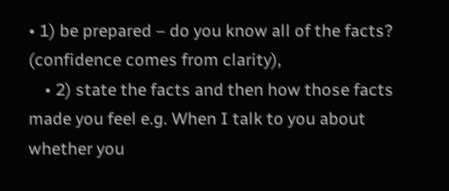• 1) be prepared – do you know all of the facts? (confidence comes from clarity),
    • 2) state the facts and then how those facts made you feel e.g. When I talk to you about whether you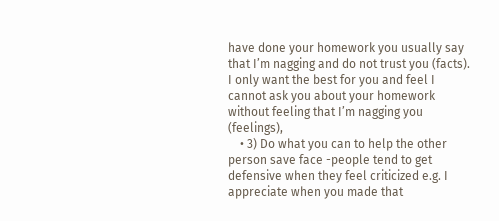have done your homework you usually say that I’m nagging and do not trust you (facts). I only want the best for you and feel I cannot ask you about your homework without feeling that I’m nagging you (feelings),
    • 3) Do what you can to help the other person save face -people tend to get defensive when they feel criticized e.g. I appreciate when you made that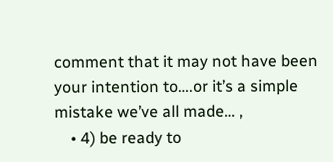comment that it may not have been your intention to….or it’s a simple mistake we’ve all made… ,
    • 4) be ready to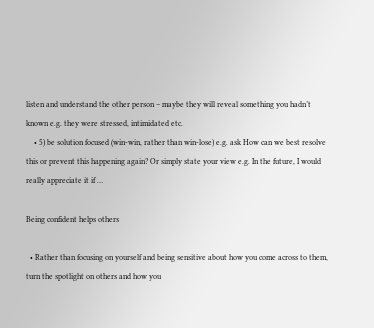listen and understand the other person – maybe they will reveal something you hadn’t known e.g. they were stressed, intimidated etc.
    • 5) be solution focused (win-win, rather than win-lose) e.g. ask How can we best resolve this or prevent this happening again? Or simply state your view e.g. In the future, I would really appreciate it if …

Being confident helps others

  • Rather than focusing on yourself and being sensitive about how you come across to them, turn the spotlight on others and how you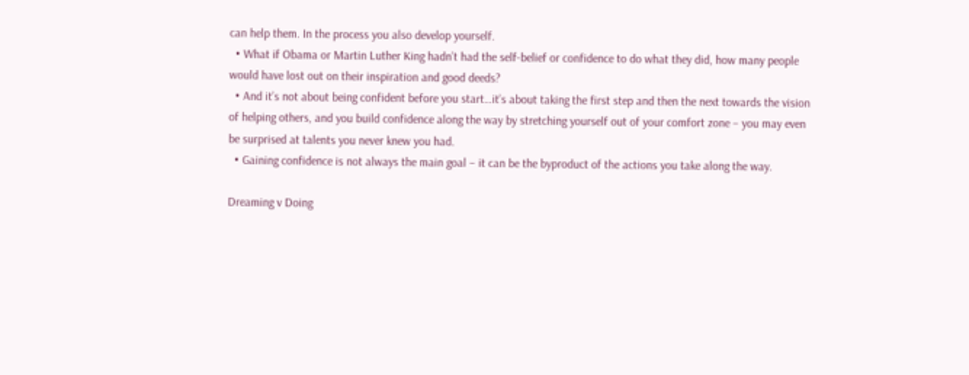can help them. In the process you also develop yourself.
  • What if Obama or Martin Luther King hadn’t had the self-belief or confidence to do what they did, how many people would have lost out on their inspiration and good deeds?
  • And it’s not about being confident before you start…it’s about taking the first step and then the next towards the vision of helping others, and you build confidence along the way by stretching yourself out of your comfort zone – you may even be surprised at talents you never knew you had.
  • Gaining confidence is not always the main goal – it can be the byproduct of the actions you take along the way.

Dreaming v Doing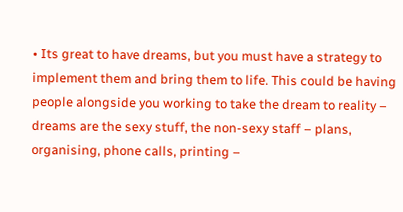• Its great to have dreams, but you must have a strategy to implement them and bring them to life. This could be having people alongside you working to take the dream to reality – dreams are the sexy stuff, the non-sexy staff – plans, organising, phone calls, printing –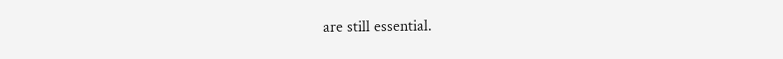are still essential.